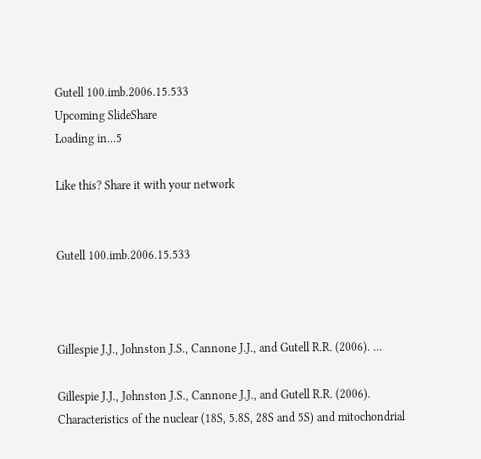Gutell 100.imb.2006.15.533
Upcoming SlideShare
Loading in...5

Like this? Share it with your network


Gutell 100.imb.2006.15.533



Gillespie J.J., Johnston J.S., Cannone J.J., and Gutell R.R. (2006). ...

Gillespie J.J., Johnston J.S., Cannone J.J., and Gutell R.R. (2006).
Characteristics of the nuclear (18S, 5.8S, 28S and 5S) and mitochondrial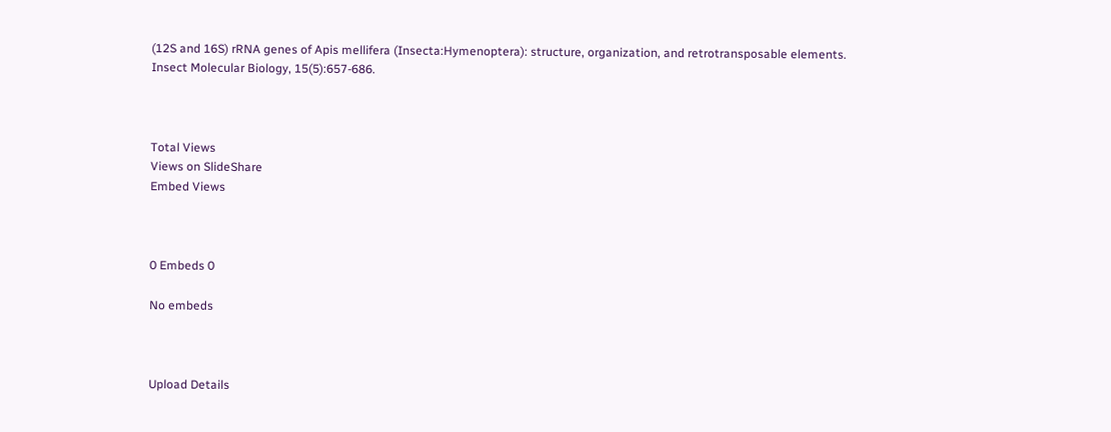(12S and 16S) rRNA genes of Apis mellifera (Insecta:Hymenoptera): structure, organization, and retrotransposable elements.
Insect Molecular Biology, 15(5):657-686.



Total Views
Views on SlideShare
Embed Views



0 Embeds 0

No embeds



Upload Details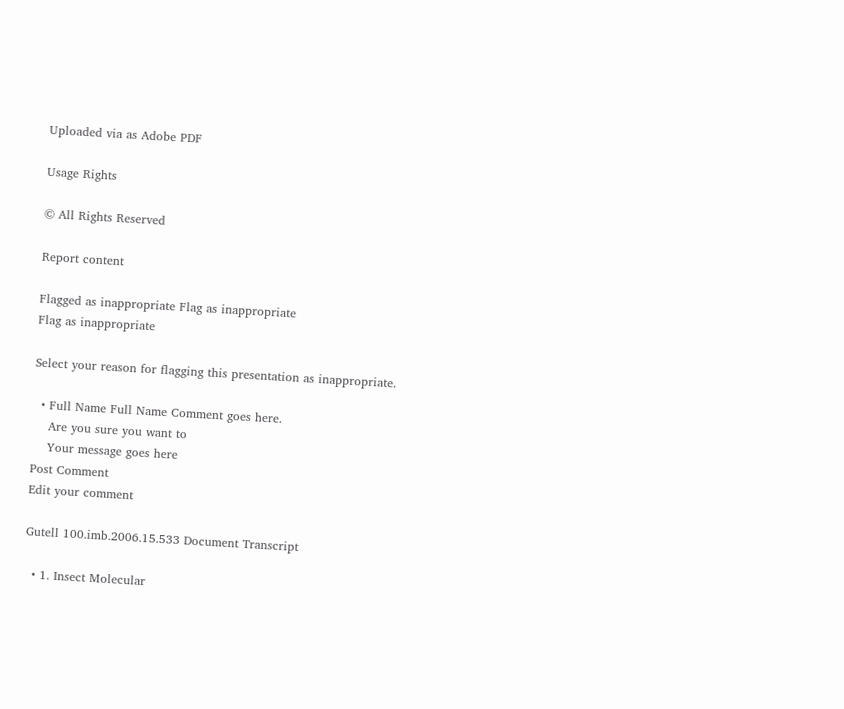Uploaded via as Adobe PDF

Usage Rights

© All Rights Reserved

Report content

Flagged as inappropriate Flag as inappropriate
Flag as inappropriate

Select your reason for flagging this presentation as inappropriate.

  • Full Name Full Name Comment goes here.
    Are you sure you want to
    Your message goes here
Post Comment
Edit your comment

Gutell 100.imb.2006.15.533 Document Transcript

  • 1. Insect Molecular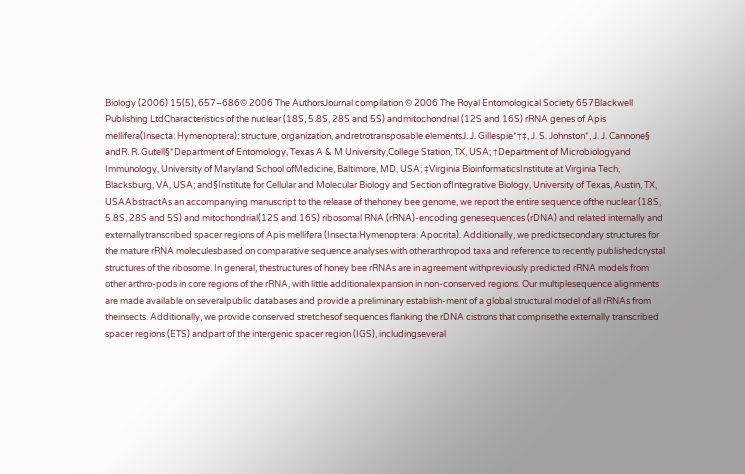Biology (2006) 15(5), 657–686© 2006 The AuthorsJournal compilation © 2006 The Royal Entomological Society 657Blackwell Publishing LtdCharacteristics of the nuclear (18S, 5.8S, 28S and 5S) andmitochondrial (12S and 16S) rRNA genes of Apis mellifera(Insecta: Hymenoptera): structure, organization, andretrotransposable elementsJ. J. Gillespie*†‡, J. S. Johnston*, J. J. Cannone§ andR. R. Gutell§*Department of Entomology, Texas A & M University,College Station, TX, USA; †Department of Microbiologyand Immunology, University of Maryland School ofMedicine, Baltimore, MD, USA; ‡Virginia BioinformaticsInstitute at Virginia Tech, Blacksburg, VA, USA; and§Institute for Cellular and Molecular Biology and Section ofIntegrative Biology, University of Texas, Austin, TX, USAAbstractAs an accompanying manuscript to the release of thehoney bee genome, we report the entire sequence ofthe nuclear (18S, 5.8S, 28S and 5S) and mitochondrial(12S and 16S) ribosomal RNA (rRNA)-encoding genesequences (rDNA) and related internally and externallytranscribed spacer regions of Apis mellifera (Insecta:Hymenoptera: Apocrita). Additionally, we predictsecondary structures for the mature rRNA moleculesbased on comparative sequence analyses with otherarthropod taxa and reference to recently publishedcrystal structures of the ribosome. In general, thestructures of honey bee rRNAs are in agreement withpreviously predicted rRNA models from other arthro-pods in core regions of the rRNA, with little additionalexpansion in non-conserved regions. Our multiplesequence alignments are made available on severalpublic databases and provide a preliminary establish-ment of a global structural model of all rRNAs from theinsects. Additionally, we provide conserved stretchesof sequences flanking the rDNA cistrons that comprisethe externally transcribed spacer regions (ETS) andpart of the intergenic spacer region (IGS), includingseveral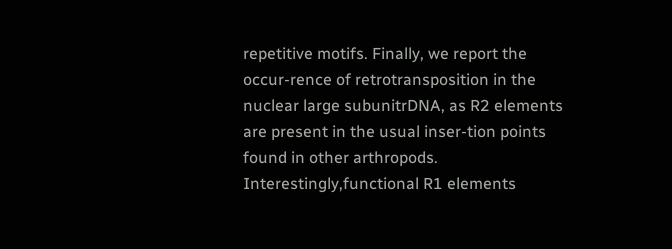repetitive motifs. Finally, we report the occur-rence of retrotransposition in the nuclear large subunitrDNA, as R2 elements are present in the usual inser-tion points found in other arthropods. Interestingly,functional R1 elements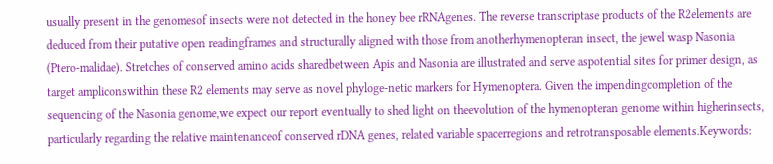usually present in the genomesof insects were not detected in the honey bee rRNAgenes. The reverse transcriptase products of the R2elements are deduced from their putative open readingframes and structurally aligned with those from anotherhymenopteran insect, the jewel wasp Nasonia (Ptero-malidae). Stretches of conserved amino acids sharedbetween Apis and Nasonia are illustrated and serve aspotential sites for primer design, as target ampliconswithin these R2 elements may serve as novel phyloge-netic markers for Hymenoptera. Given the impendingcompletion of the sequencing of the Nasonia genome,we expect our report eventually to shed light on theevolution of the hymenopteran genome within higherinsects, particularly regarding the relative maintenanceof conserved rDNA genes, related variable spacerregions and retrotransposable elements.Keywords: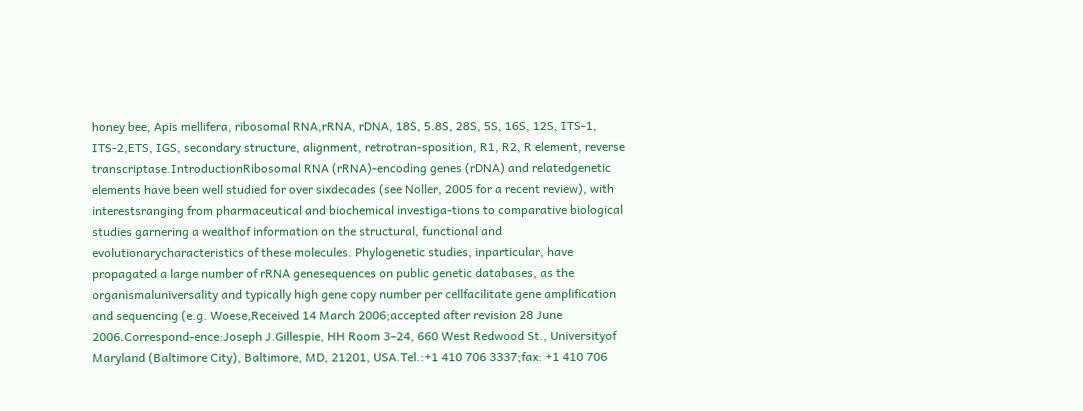honey bee, Apis mellifera, ribosomal RNA,rRNA, rDNA, 18S, 5.8S, 28S, 5S, 16S, 12S, ITS-1, ITS-2,ETS, IGS, secondary structure, alignment, retrotran-sposition, R1, R2, R element, reverse transcriptase.IntroductionRibosomal RNA (rRNA)-encoding genes (rDNA) and relatedgenetic elements have been well studied for over sixdecades (see Noller, 2005 for a recent review), with interestsranging from pharmaceutical and biochemical investiga-tions to comparative biological studies garnering a wealthof information on the structural, functional and evolutionarycharacteristics of these molecules. Phylogenetic studies, inparticular, have propagated a large number of rRNA genesequences on public genetic databases, as the organismaluniversality and typically high gene copy number per cellfacilitate gene amplification and sequencing (e.g. Woese,Received 14 March 2006;accepted after revision 28 June 2006.Correspond-ence:Joseph J.Gillespie, HH Room 3–24, 660 West Redwood St., Universityof Maryland (Baltimore City), Baltimore, MD, 21201, USA.Tel.:+1 410 706 3337;fax: +1 410 706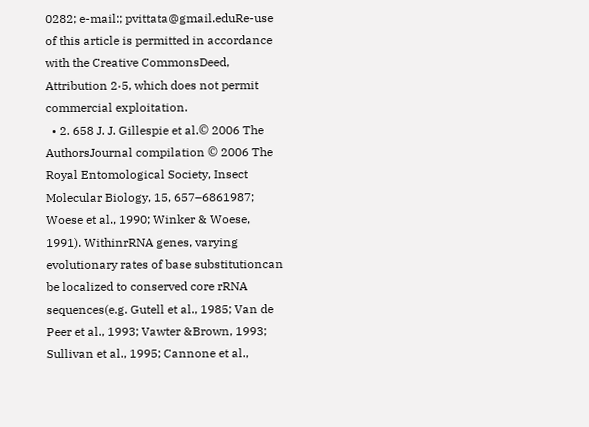0282; e-mail:; pvittata@gmail.eduRe-use of this article is permitted in accordance with the Creative CommonsDeed, Attribution 2·5, which does not permit commercial exploitation.
  • 2. 658 J. J. Gillespie et al.© 2006 The AuthorsJournal compilation © 2006 The Royal Entomological Society, Insect Molecular Biology, 15, 657–6861987; Woese et al., 1990; Winker & Woese, 1991). WithinrRNA genes, varying evolutionary rates of base substitutioncan be localized to conserved core rRNA sequences(e.g. Gutell et al., 1985; Van de Peer et al., 1993; Vawter &Brown, 1993; Sullivan et al., 1995; Cannone et al.,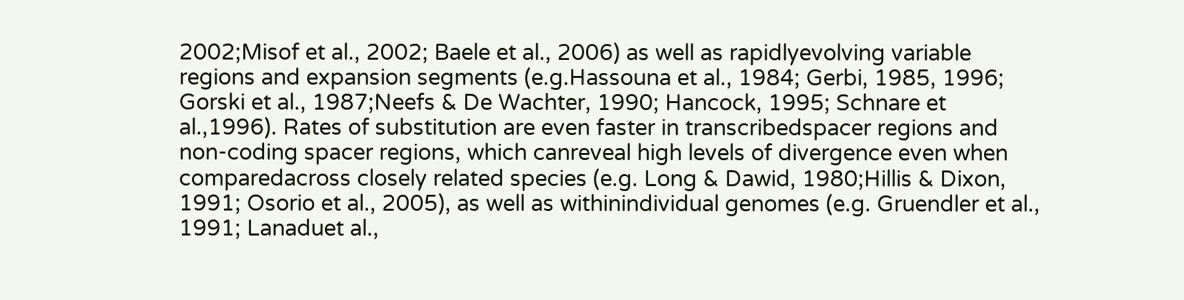2002;Misof et al., 2002; Baele et al., 2006) as well as rapidlyevolving variable regions and expansion segments (e.g.Hassouna et al., 1984; Gerbi, 1985, 1996; Gorski et al., 1987;Neefs & De Wachter, 1990; Hancock, 1995; Schnare et al.,1996). Rates of substitution are even faster in transcribedspacer regions and non-coding spacer regions, which canreveal high levels of divergence even when comparedacross closely related species (e.g. Long & Dawid, 1980;Hillis & Dixon, 1991; Osorio et al., 2005), as well as withinindividual genomes (e.g. Gruendler et al., 1991; Lanaduet al.,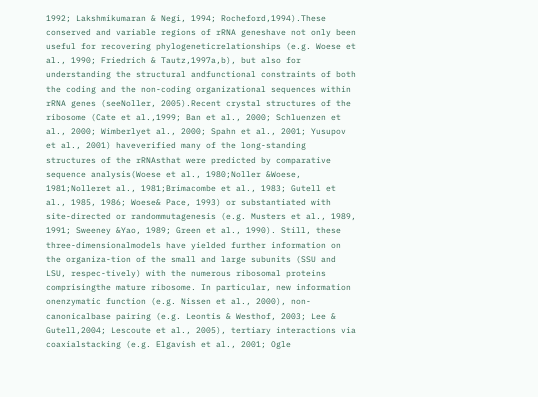1992; Lakshmikumaran & Negi, 1994; Rocheford,1994).These conserved and variable regions of rRNA geneshave not only been useful for recovering phylogeneticrelationships (e.g. Woese et al., 1990; Friedrich & Tautz,1997a,b), but also for understanding the structural andfunctional constraints of both the coding and the non-coding organizational sequences within rRNA genes (seeNoller, 2005).Recent crystal structures of the ribosome (Cate et al.,1999; Ban et al., 2000; Schluenzen et al., 2000; Wimberlyet al., 2000; Spahn et al., 2001; Yusupov et al., 2001) haveverified many of the long-standing structures of the rRNAsthat were predicted by comparative sequence analysis(Woese et al., 1980;Noller &Woese, 1981;Nolleret al., 1981;Brimacombe et al., 1983; Gutell et al., 1985, 1986; Woese& Pace, 1993) or substantiated with site-directed or randommutagenesis (e.g. Musters et al., 1989, 1991; Sweeney &Yao, 1989; Green et al., 1990). Still, these three-dimensionalmodels have yielded further information on the organiza-tion of the small and large subunits (SSU and LSU, respec-tively) with the numerous ribosomal proteins comprisingthe mature ribosome. In particular, new information onenzymatic function (e.g. Nissen et al., 2000), non-canonicalbase pairing (e.g. Leontis & Westhof, 2003; Lee & Gutell,2004; Lescoute et al., 2005), tertiary interactions via coaxialstacking (e.g. Elgavish et al., 2001; Ogle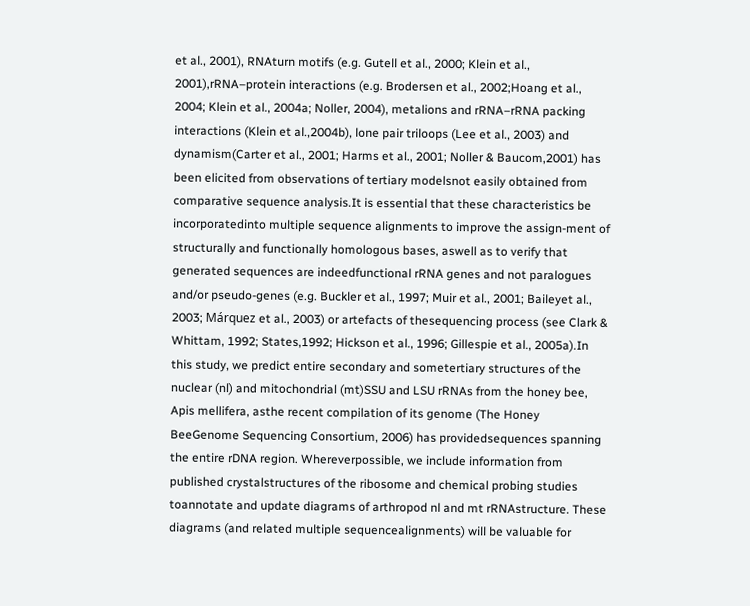et al., 2001), RNAturn motifs (e.g. Gutell et al., 2000; Klein et al., 2001),rRNA–protein interactions (e.g. Brodersen et al., 2002;Hoang et al., 2004; Klein et al., 2004a; Noller, 2004), metalions and rRNA–rRNA packing interactions (Klein et al.,2004b), lone pair triloops (Lee et al., 2003) and dynamism(Carter et al., 2001; Harms et al., 2001; Noller & Baucom,2001) has been elicited from observations of tertiary modelsnot easily obtained from comparative sequence analysis.It is essential that these characteristics be incorporatedinto multiple sequence alignments to improve the assign-ment of structurally and functionally homologous bases, aswell as to verify that generated sequences are indeedfunctional rRNA genes and not paralogues and/or pseudo-genes (e.g. Buckler et al., 1997; Muir et al., 2001; Baileyet al., 2003; Márquez et al., 2003) or artefacts of thesequencing process (see Clark & Whittam, 1992; States,1992; Hickson et al., 1996; Gillespie et al., 2005a).In this study, we predict entire secondary and sometertiary structures of the nuclear (nl) and mitochondrial (mt)SSU and LSU rRNAs from the honey bee, Apis mellifera, asthe recent compilation of its genome (The Honey BeeGenome Sequencing Consortium, 2006) has providedsequences spanning the entire rDNA region. Whereverpossible, we include information from published crystalstructures of the ribosome and chemical probing studies toannotate and update diagrams of arthropod nl and mt rRNAstructure. These diagrams (and related multiple sequencealignments) will be valuable for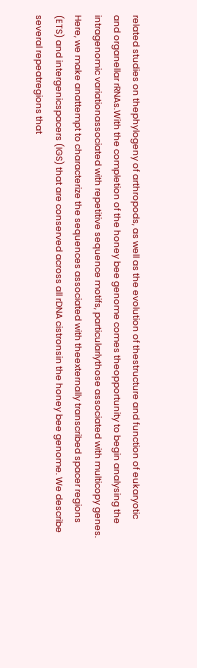related studies on thephylogeny of arthropods, as well as the evolution of thestructure and function of eukaryotic and organellar rRNAs.With the completion of the honey bee genome comes theopportunity to begin analysing the intragenomic variationassociated with repetitive sequence motifs, particularlythose associated with multicopy genes. Here, we make anattempt to characterize the sequences associated with theexternally transcribed spacer regions (ETS) and intergenicspacers (IGS) that are conserved across all rDNA cistronsin the honey bee genome. We describe several repeatregions that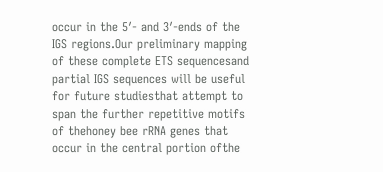occur in the 5′- and 3′-ends of the IGS regions.Our preliminary mapping of these complete ETS sequencesand partial IGS sequences will be useful for future studiesthat attempt to span the further repetitive motifs of thehoney bee rRNA genes that occur in the central portion ofthe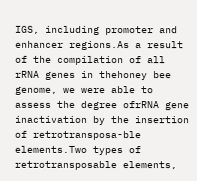IGS, including promoter and enhancer regions.As a result of the compilation of all rRNA genes in thehoney bee genome, we were able to assess the degree ofrRNA gene inactivation by the insertion of retrotransposa-ble elements.Two types of retrotransposable elements,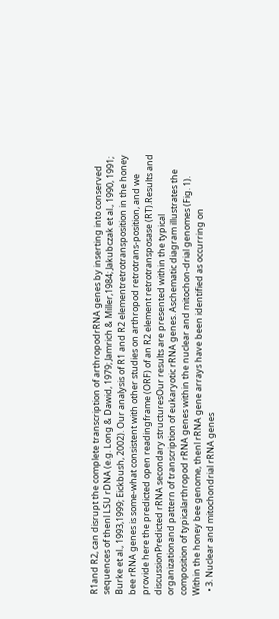R1and R2, can disrupt the complete transcription of arthropodrRNA genes by inserting into conserved sequences of thenl LSU rDNA (e.g. Long & Dawid, 1979; Jamrich & Miller,1984; Jakubczak et al., 1990, 1991; Burke et al., 1993,1999; Eickbush, 2002). Our analysis of R1 and R2 elementretrotransposition in the honey bee rRNA genes is some-what consistent with other studies on arthropod retrotrans-position, and we provide here the predicted open readingframe (ORF) of an R2 element retrotransposase (RT).Results and discussionPredicted rRNA secondary structuresOur results are presented within the typical organizationand pattern of transcription of eukaryotic rRNA genes. Aschematic diagram illustrates the composition of typicalarthropod rRNA genes within the nuclear and mitochon-drial genomes (Fig. 1). Within the honey bee genome, thenl rRNA gene arrays have been identified as occurring on
  • 3. Nuclear and mitochondrial rRNA genes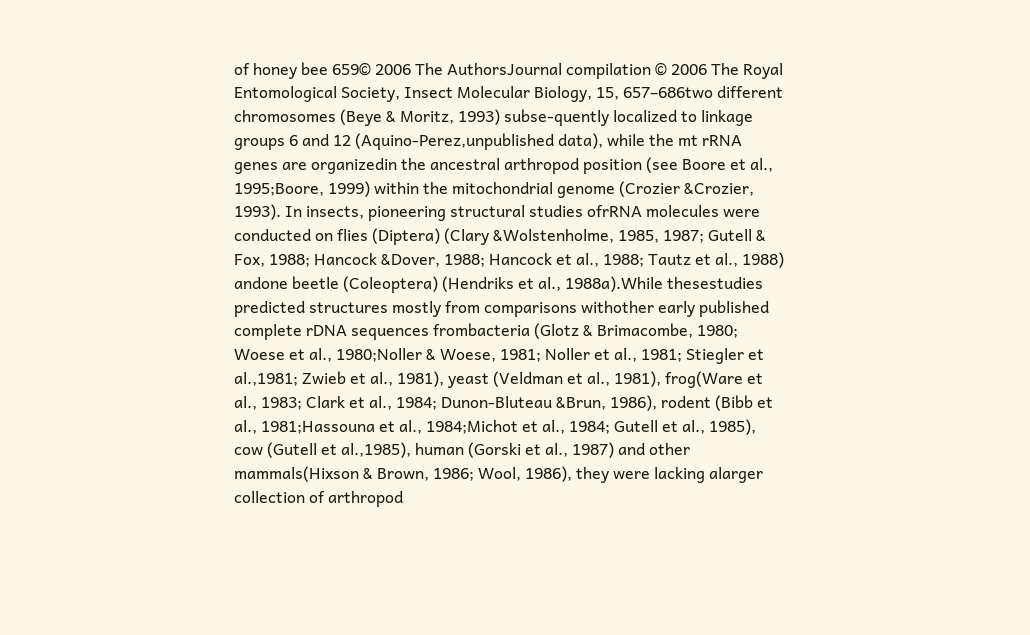of honey bee 659© 2006 The AuthorsJournal compilation © 2006 The Royal Entomological Society, Insect Molecular Biology, 15, 657–686two different chromosomes (Beye & Moritz, 1993) subse-quently localized to linkage groups 6 and 12 (Aquino-Perez,unpublished data), while the mt rRNA genes are organizedin the ancestral arthropod position (see Boore et al., 1995;Boore, 1999) within the mitochondrial genome (Crozier &Crozier, 1993). In insects, pioneering structural studies ofrRNA molecules were conducted on flies (Diptera) (Clary &Wolstenholme, 1985, 1987; Gutell & Fox, 1988; Hancock &Dover, 1988; Hancock et al., 1988; Tautz et al., 1988) andone beetle (Coleoptera) (Hendriks et al., 1988a).While thesestudies predicted structures mostly from comparisons withother early published complete rDNA sequences frombacteria (Glotz & Brimacombe, 1980; Woese et al., 1980;Noller & Woese, 1981; Noller et al., 1981; Stiegler et al.,1981; Zwieb et al., 1981), yeast (Veldman et al., 1981), frog(Ware et al., 1983; Clark et al., 1984; Dunon-Bluteau &Brun, 1986), rodent (Bibb et al., 1981;Hassouna et al., 1984;Michot et al., 1984; Gutell et al., 1985), cow (Gutell et al.,1985), human (Gorski et al., 1987) and other mammals(Hixson & Brown, 1986; Wool, 1986), they were lacking alarger collection of arthropod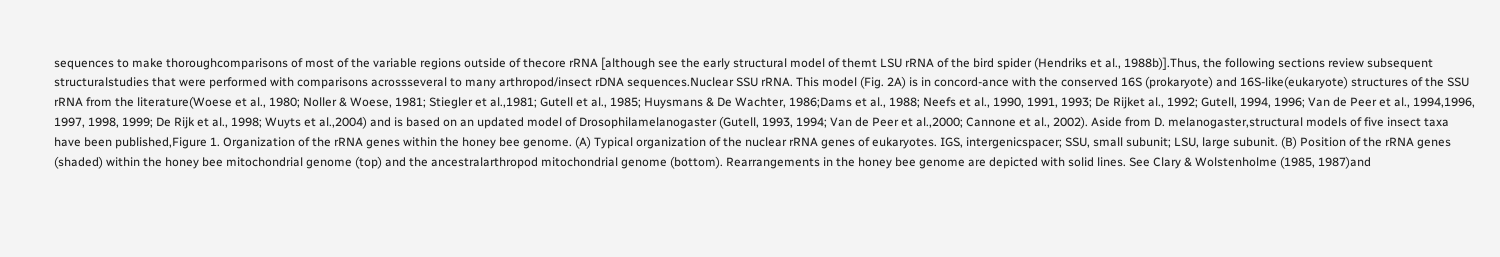sequences to make thoroughcomparisons of most of the variable regions outside of thecore rRNA [although see the early structural model of themt LSU rRNA of the bird spider (Hendriks et al., 1988b)].Thus, the following sections review subsequent structuralstudies that were performed with comparisons acrossseveral to many arthropod/insect rDNA sequences.Nuclear SSU rRNA. This model (Fig. 2A) is in concord-ance with the conserved 16S (prokaryote) and 16S-like(eukaryote) structures of the SSU rRNA from the literature(Woese et al., 1980; Noller & Woese, 1981; Stiegler et al.,1981; Gutell et al., 1985; Huysmans & De Wachter, 1986;Dams et al., 1988; Neefs et al., 1990, 1991, 1993; De Rijket al., 1992; Gutell, 1994, 1996; Van de Peer et al., 1994,1996, 1997, 1998, 1999; De Rijk et al., 1998; Wuyts et al.,2004) and is based on an updated model of Drosophilamelanogaster (Gutell, 1993, 1994; Van de Peer et al.,2000; Cannone et al., 2002). Aside from D. melanogaster,structural models of five insect taxa have been published,Figure 1. Organization of the rRNA genes within the honey bee genome. (A) Typical organization of the nuclear rRNA genes of eukaryotes. IGS, intergenicspacer; SSU, small subunit; LSU, large subunit. (B) Position of the rRNA genes (shaded) within the honey bee mitochondrial genome (top) and the ancestralarthropod mitochondrial genome (bottom). Rearrangements in the honey bee genome are depicted with solid lines. See Clary & Wolstenholme (1985, 1987)and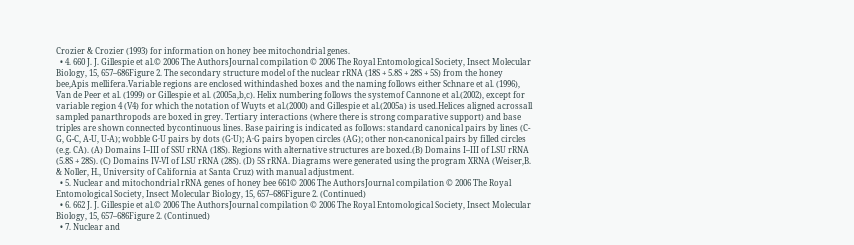Crozier & Crozier (1993) for information on honey bee mitochondrial genes.
  • 4. 660 J. J. Gillespie et al.© 2006 The AuthorsJournal compilation © 2006 The Royal Entomological Society, Insect Molecular Biology, 15, 657–686Figure 2. The secondary structure model of the nuclear rRNA (18S + 5.8S + 28S + 5S) from the honey bee,Apis mellifera.Variable regions are enclosed withindashed boxes and the naming follows either Schnare et al. (1996), Van de Peer et al. (1999) or Gillespie et al. (2005a,b,c). Helix numbering follows the systemof Cannone et al.(2002), except for variable region 4 (V4) for which the notation of Wuyts et al.(2000) and Gillespie et al.(2005a) is used.Helices aligned acrossall sampled panarthropods are boxed in grey. Tertiary interactions (where there is strong comparative support) and base triples are shown connected bycontinuous lines. Base pairing is indicated as follows: standard canonical pairs by lines (C-G, G-C, A-U, U-A); wobble G·U pairs by dots (G·U); A·G pairs byopen circles (AG); other non-canonical pairs by filled circles (e.g. CA). (A) Domains I–III of SSU rRNA (18S). Regions with alternative structures are boxed.(B) Domains I–III of LSU rRNA (5.8S + 28S). (C) Domains IV-VI of LSU rRNA (28S). (D) 5S rRNA. Diagrams were generated using the program XRNA (Weiser,B. & Noller, H., University of California at Santa Cruz) with manual adjustment.
  • 5. Nuclear and mitochondrial rRNA genes of honey bee 661© 2006 The AuthorsJournal compilation © 2006 The Royal Entomological Society, Insect Molecular Biology, 15, 657–686Figure 2. (Continued)
  • 6. 662 J. J. Gillespie et al.© 2006 The AuthorsJournal compilation © 2006 The Royal Entomological Society, Insect Molecular Biology, 15, 657–686Figure 2. (Continued)
  • 7. Nuclear and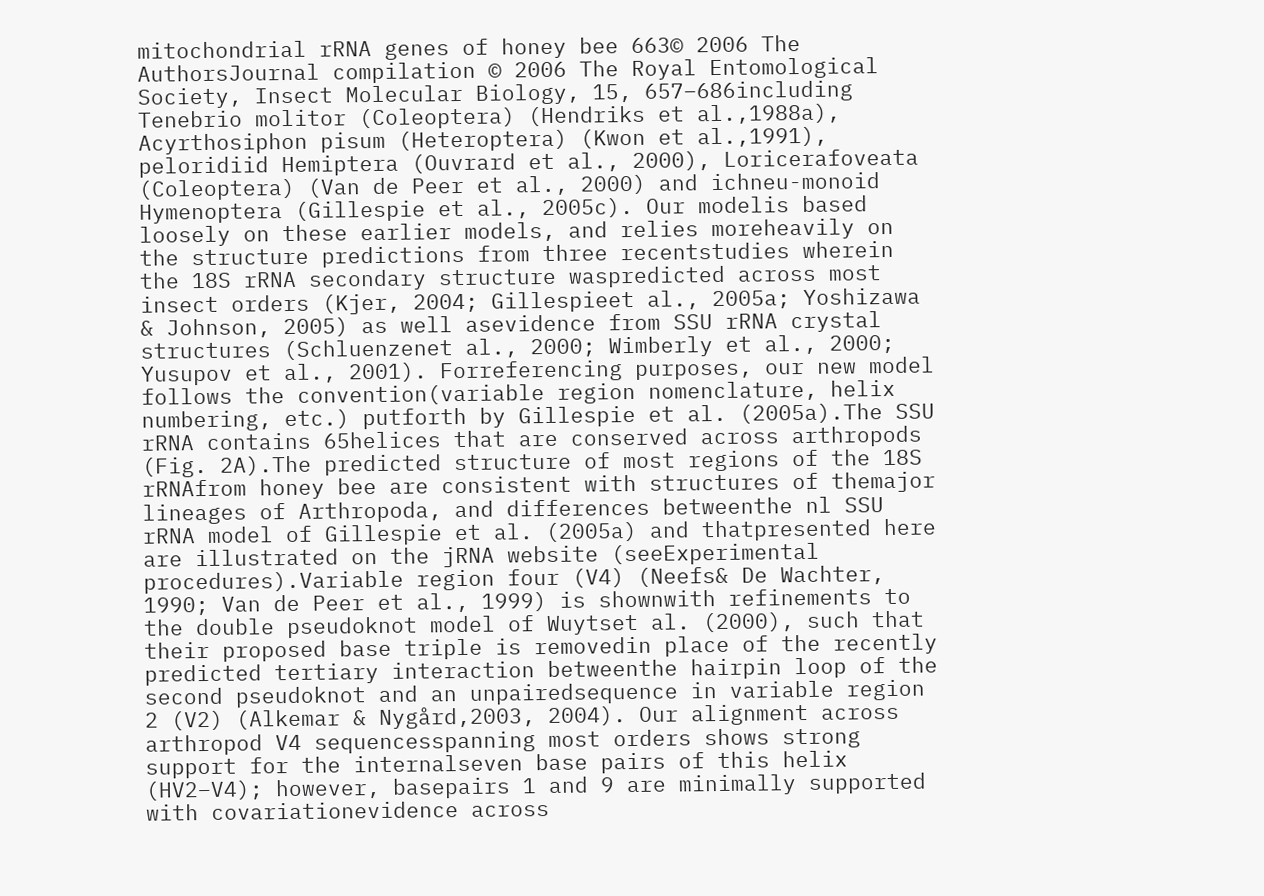mitochondrial rRNA genes of honey bee 663© 2006 The AuthorsJournal compilation © 2006 The Royal Entomological Society, Insect Molecular Biology, 15, 657–686including Tenebrio molitor (Coleoptera) (Hendriks et al.,1988a), Acyrthosiphon pisum (Heteroptera) (Kwon et al.,1991), peloridiid Hemiptera (Ouvrard et al., 2000), Loricerafoveata (Coleoptera) (Van de Peer et al., 2000) and ichneu-monoid Hymenoptera (Gillespie et al., 2005c). Our modelis based loosely on these earlier models, and relies moreheavily on the structure predictions from three recentstudies wherein the 18S rRNA secondary structure waspredicted across most insect orders (Kjer, 2004; Gillespieet al., 2005a; Yoshizawa & Johnson, 2005) as well asevidence from SSU rRNA crystal structures (Schluenzenet al., 2000; Wimberly et al., 2000; Yusupov et al., 2001). Forreferencing purposes, our new model follows the convention(variable region nomenclature, helix numbering, etc.) putforth by Gillespie et al. (2005a).The SSU rRNA contains 65helices that are conserved across arthropods (Fig. 2A).The predicted structure of most regions of the 18S rRNAfrom honey bee are consistent with structures of themajor lineages of Arthropoda, and differences betweenthe nl SSU rRNA model of Gillespie et al. (2005a) and thatpresented here are illustrated on the jRNA website (seeExperimental procedures).Variable region four (V4) (Neefs& De Wachter, 1990; Van de Peer et al., 1999) is shownwith refinements to the double pseudoknot model of Wuytset al. (2000), such that their proposed base triple is removedin place of the recently predicted tertiary interaction betweenthe hairpin loop of the second pseudoknot and an unpairedsequence in variable region 2 (V2) (Alkemar & Nygård,2003, 2004). Our alignment across arthropod V4 sequencesspanning most orders shows strong support for the internalseven base pairs of this helix (HV2–V4); however, basepairs 1 and 9 are minimally supported with covariationevidence across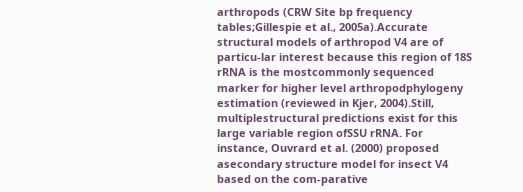arthropods (CRW Site bp frequency tables;Gillespie et al., 2005a).Accurate structural models of arthropod V4 are of particu-lar interest because this region of 18S rRNA is the mostcommonly sequenced marker for higher level arthropodphylogeny estimation (reviewed in Kjer, 2004).Still, multiplestructural predictions exist for this large variable region ofSSU rRNA. For instance, Ouvrard et al. (2000) proposed asecondary structure model for insect V4 based on the com-parative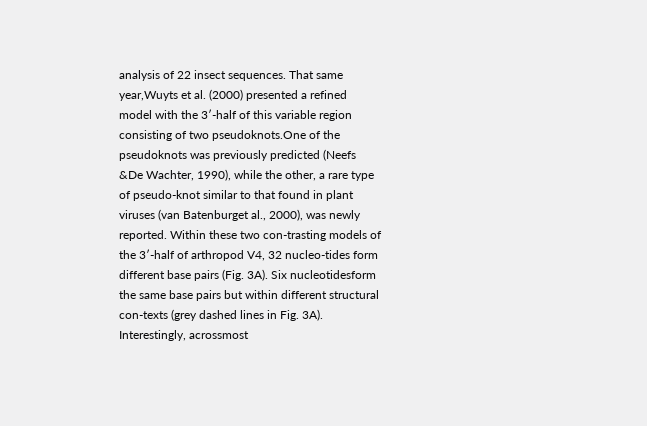analysis of 22 insect sequences. That same year,Wuyts et al. (2000) presented a refined model with the 3′-half of this variable region consisting of two pseudoknots.One of the pseudoknots was previously predicted (Neefs &De Wachter, 1990), while the other, a rare type of pseudo-knot similar to that found in plant viruses (van Batenburget al., 2000), was newly reported. Within these two con-trasting models of the 3′-half of arthropod V4, 32 nucleo-tides form different base pairs (Fig. 3A). Six nucleotidesform the same base pairs but within different structural con-texts (grey dashed lines in Fig. 3A). Interestingly, acrossmost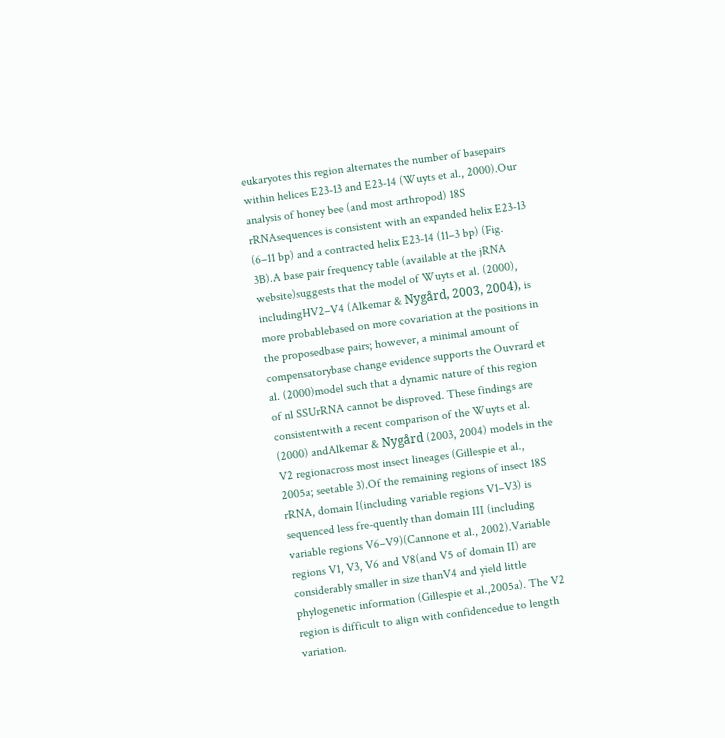eukaryotes this region alternates the number of basepairs within helices E23-13 and E23-14 (Wuyts et al., 2000).Our analysis of honey bee (and most arthropod) 18S rRNAsequences is consistent with an expanded helix E23-13 (6–11 bp) and a contracted helix E23-14 (11–3 bp) (Fig. 3B).A base pair frequency table (available at the jRNA website)suggests that the model of Wuyts et al. (2000), includingHV2–V4 (Alkemar & Nygård, 2003, 2004), is more probablebased on more covariation at the positions in the proposedbase pairs; however, a minimal amount of compensatorybase change evidence supports the Ouvrard et al. (2000)model such that a dynamic nature of this region of nl SSUrRNA cannot be disproved. These findings are consistentwith a recent comparison of the Wuyts et al. (2000) andAlkemar & Nygård (2003, 2004) models in the V2 regionacross most insect lineages (Gillespie et al., 2005a; seetable 3).Of the remaining regions of insect 18S rRNA, domain I(including variable regions V1–V3) is sequenced less fre-quently than domain III (including variable regions V6–V9)(Cannone et al., 2002).Variable regions V1, V3, V6 and V8(and V5 of domain II) are considerably smaller in size thanV4 and yield little phylogenetic information (Gillespie et al.,2005a). The V2 region is difficult to align with confidencedue to length variation.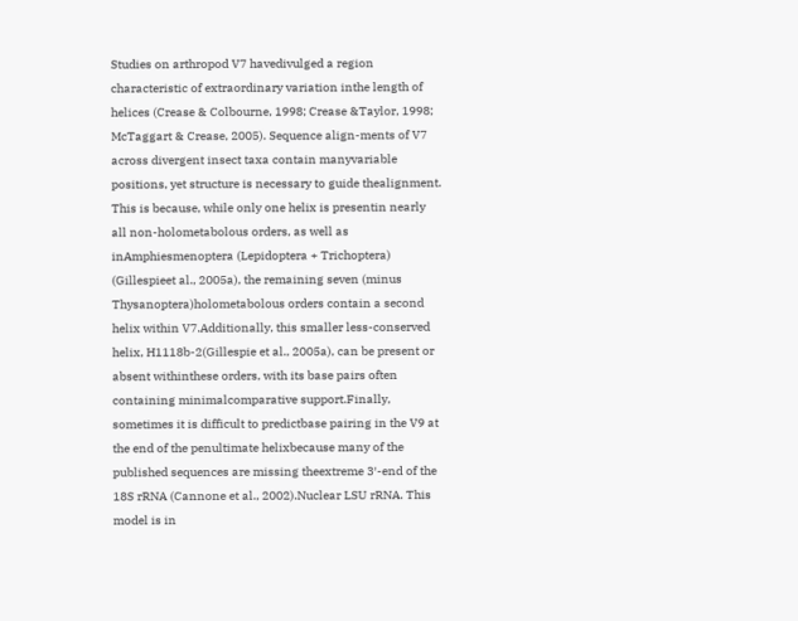Studies on arthropod V7 havedivulged a region characteristic of extraordinary variation inthe length of helices (Crease & Colbourne, 1998; Crease &Taylor, 1998; McTaggart & Crease, 2005). Sequence align-ments of V7 across divergent insect taxa contain manyvariable positions, yet structure is necessary to guide thealignment. This is because, while only one helix is presentin nearly all non-holometabolous orders, as well as inAmphiesmenoptera (Lepidoptera + Trichoptera) (Gillespieet al., 2005a), the remaining seven (minus Thysanoptera)holometabolous orders contain a second helix within V7.Additionally, this smaller less-conserved helix, H1118b-2(Gillespie et al., 2005a), can be present or absent withinthese orders, with its base pairs often containing minimalcomparative support.Finally, sometimes it is difficult to predictbase pairing in the V9 at the end of the penultimate helixbecause many of the published sequences are missing theextreme 3′-end of the 18S rRNA (Cannone et al., 2002).Nuclear LSU rRNA. This model is in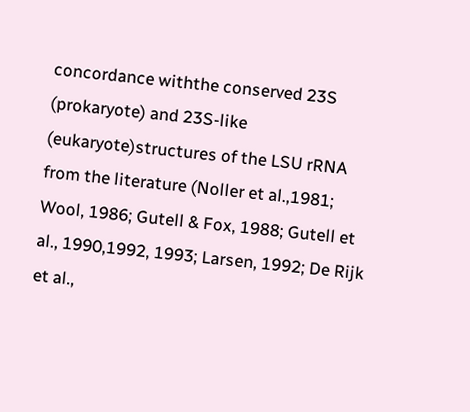concordance withthe conserved 23S (prokaryote) and 23S-like (eukaryote)structures of the LSU rRNA from the literature (Noller et al.,1981; Wool, 1986; Gutell & Fox, 1988; Gutell et al., 1990,1992, 1993; Larsen, 1992; De Rijk et al.,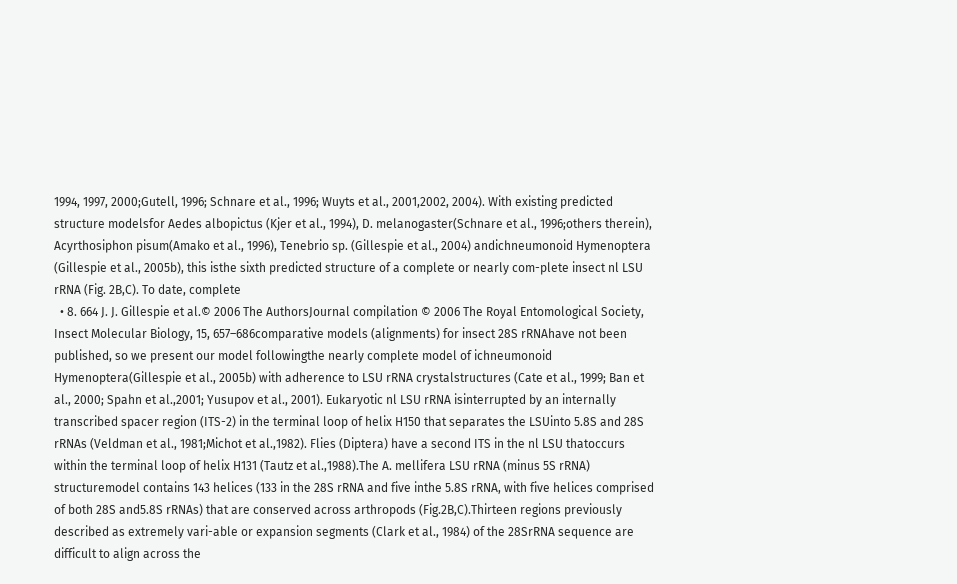1994, 1997, 2000;Gutell, 1996; Schnare et al., 1996; Wuyts et al., 2001,2002, 2004). With existing predicted structure modelsfor Aedes albopictus (Kjer et al., 1994), D. melanogaster(Schnare et al., 1996;others therein), Acyrthosiphon pisum(Amako et al., 1996), Tenebrio sp. (Gillespie et al., 2004) andichneumonoid Hymenoptera (Gillespie et al., 2005b), this isthe sixth predicted structure of a complete or nearly com-plete insect nl LSU rRNA (Fig. 2B,C). To date, complete
  • 8. 664 J. J. Gillespie et al.© 2006 The AuthorsJournal compilation © 2006 The Royal Entomological Society, Insect Molecular Biology, 15, 657–686comparative models (alignments) for insect 28S rRNAhave not been published, so we present our model followingthe nearly complete model of ichneumonoid Hymenoptera(Gillespie et al., 2005b) with adherence to LSU rRNA crystalstructures (Cate et al., 1999; Ban et al., 2000; Spahn et al.,2001; Yusupov et al., 2001). Eukaryotic nl LSU rRNA isinterrupted by an internally transcribed spacer region (ITS-2) in the terminal loop of helix H150 that separates the LSUinto 5.8S and 28S rRNAs (Veldman et al., 1981;Michot et al.,1982). Flies (Diptera) have a second ITS in the nl LSU thatoccurs within the terminal loop of helix H131 (Tautz et al.,1988).The A. mellifera LSU rRNA (minus 5S rRNA) structuremodel contains 143 helices (133 in the 28S rRNA and five inthe 5.8S rRNA, with five helices comprised of both 28S and5.8S rRNAs) that are conserved across arthropods (Fig.2B,C).Thirteen regions previously described as extremely vari-able or expansion segments (Clark et al., 1984) of the 28SrRNA sequence are difficult to align across the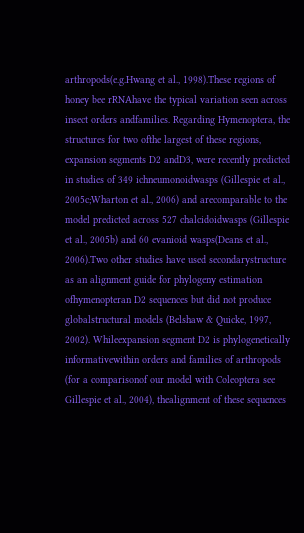arthropods(e.g.Hwang et al., 1998).These regions of honey bee rRNAhave the typical variation seen across insect orders andfamilies. Regarding Hymenoptera, the structures for two ofthe largest of these regions, expansion segments D2 andD3, were recently predicted in studies of 349 ichneumonoidwasps (Gillespie et al., 2005c;Wharton et al., 2006) and arecomparable to the model predicted across 527 chalcidoidwasps (Gillespie et al., 2005b) and 60 evanioid wasps(Deans et al., 2006).Two other studies have used secondarystructure as an alignment guide for phylogeny estimation ofhymenopteran D2 sequences but did not produce globalstructural models (Belshaw & Quicke, 1997, 2002). Whileexpansion segment D2 is phylogenetically informativewithin orders and families of arthropods (for a comparisonof our model with Coleoptera see Gillespie et al., 2004), thealignment of these sequences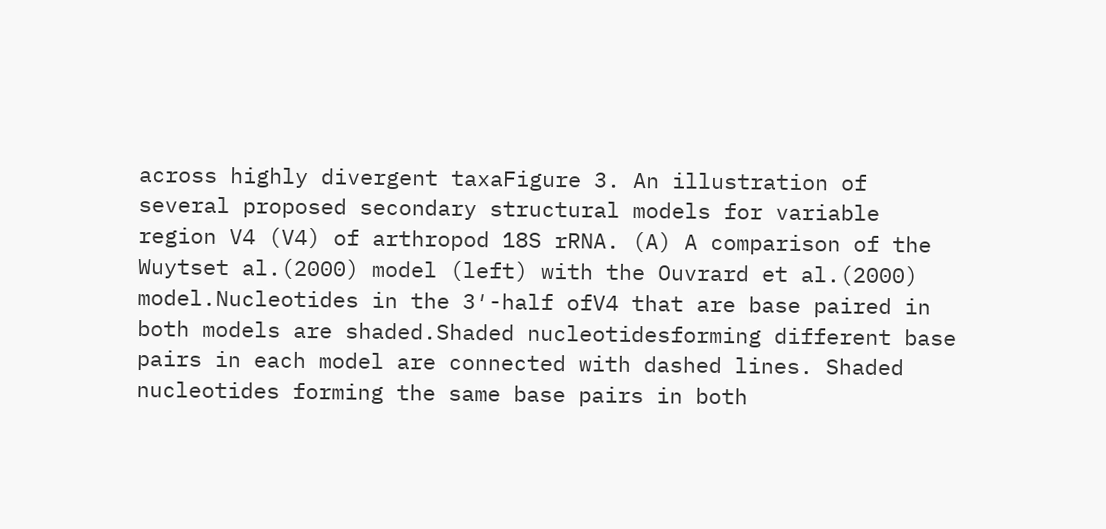across highly divergent taxaFigure 3. An illustration of several proposed secondary structural models for variable region V4 (V4) of arthropod 18S rRNA. (A) A comparison of the Wuytset al.(2000) model (left) with the Ouvrard et al.(2000) model.Nucleotides in the 3′-half ofV4 that are base paired in both models are shaded.Shaded nucleotidesforming different base pairs in each model are connected with dashed lines. Shaded nucleotides forming the same base pairs in both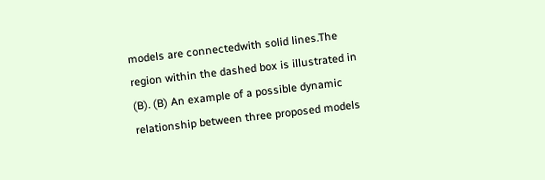models are connectedwith solid lines.The region within the dashed box is illustrated in (B). (B) An example of a possible dynamic relationship between three proposed models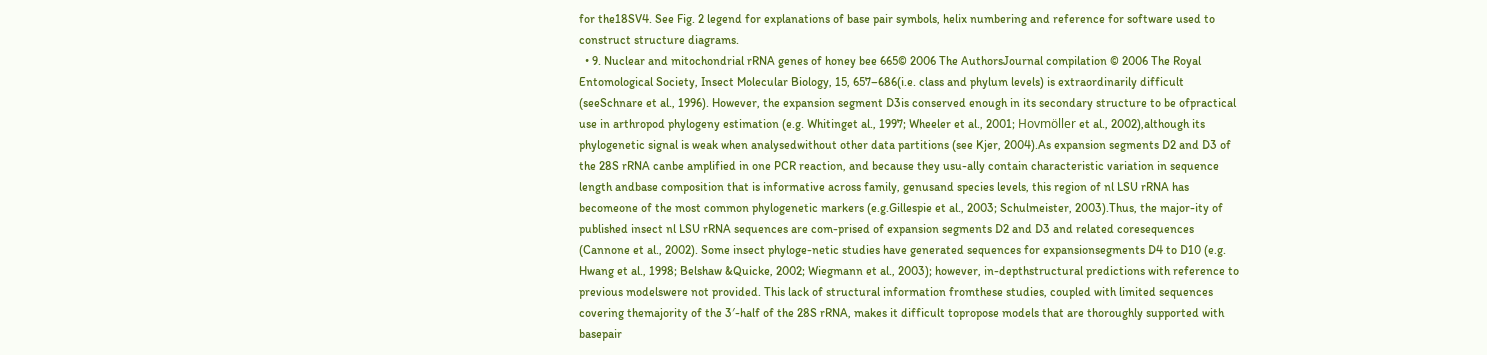for the18SV4. See Fig. 2 legend for explanations of base pair symbols, helix numbering and reference for software used to construct structure diagrams.
  • 9. Nuclear and mitochondrial rRNA genes of honey bee 665© 2006 The AuthorsJournal compilation © 2006 The Royal Entomological Society, Insect Molecular Biology, 15, 657–686(i.e. class and phylum levels) is extraordinarily difficult (seeSchnare et al., 1996). However, the expansion segment D3is conserved enough in its secondary structure to be ofpractical use in arthropod phylogeny estimation (e.g. Whitinget al., 1997; Wheeler et al., 2001; Hovmöller et al., 2002),although its phylogenetic signal is weak when analysedwithout other data partitions (see Kjer, 2004).As expansion segments D2 and D3 of the 28S rRNA canbe amplified in one PCR reaction, and because they usu-ally contain characteristic variation in sequence length andbase composition that is informative across family, genusand species levels, this region of nl LSU rRNA has becomeone of the most common phylogenetic markers (e.g.Gillespie et al., 2003; Schulmeister, 2003).Thus, the major-ity of published insect nl LSU rRNA sequences are com-prised of expansion segments D2 and D3 and related coresequences (Cannone et al., 2002). Some insect phyloge-netic studies have generated sequences for expansionsegments D4 to D10 (e.g. Hwang et al., 1998; Belshaw &Quicke, 2002; Wiegmann et al., 2003); however, in-depthstructural predictions with reference to previous modelswere not provided. This lack of structural information fromthese studies, coupled with limited sequences covering themajority of the 3′-half of the 28S rRNA, makes it difficult topropose models that are thoroughly supported with basepair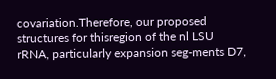covariation.Therefore, our proposed structures for thisregion of the nl LSU rRNA, particularly expansion seg-ments D7,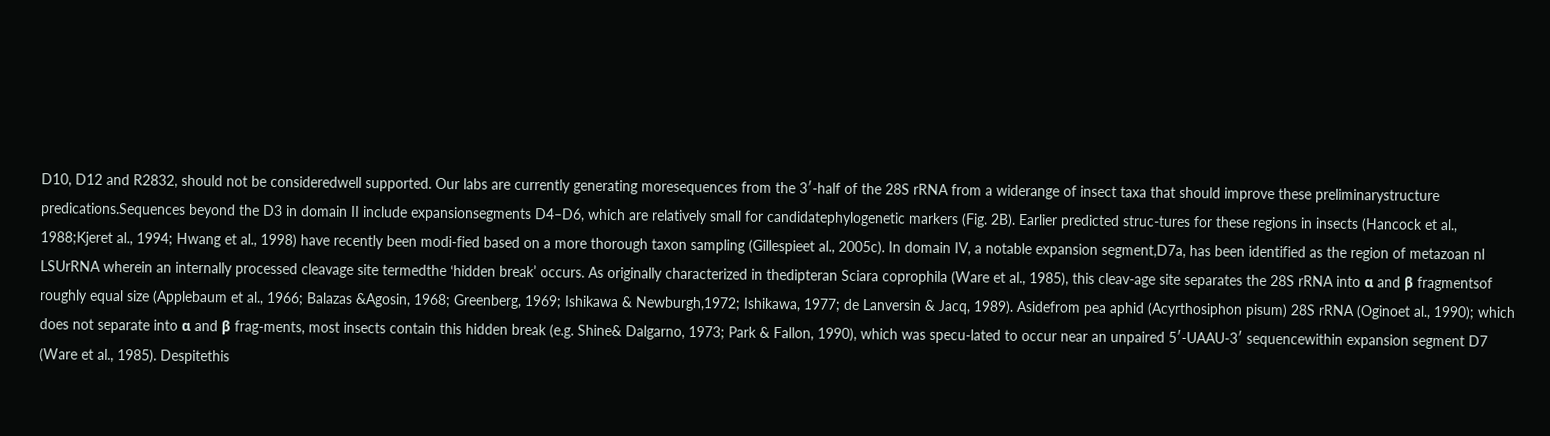D10, D12 and R2832, should not be consideredwell supported. Our labs are currently generating moresequences from the 3′-half of the 28S rRNA from a widerange of insect taxa that should improve these preliminarystructure predications.Sequences beyond the D3 in domain II include expansionsegments D4–D6, which are relatively small for candidatephylogenetic markers (Fig. 2B). Earlier predicted struc-tures for these regions in insects (Hancock et al., 1988;Kjeret al., 1994; Hwang et al., 1998) have recently been modi-fied based on a more thorough taxon sampling (Gillespieet al., 2005c). In domain IV, a notable expansion segment,D7a, has been identified as the region of metazoan nl LSUrRNA wherein an internally processed cleavage site termedthe ‘hidden break’ occurs. As originally characterized in thedipteran Sciara coprophila (Ware et al., 1985), this cleav-age site separates the 28S rRNA into α and β fragmentsof roughly equal size (Applebaum et al., 1966; Balazas &Agosin, 1968; Greenberg, 1969; Ishikawa & Newburgh,1972; Ishikawa, 1977; de Lanversin & Jacq, 1989). Asidefrom pea aphid (Acyrthosiphon pisum) 28S rRNA (Oginoet al., 1990); which does not separate into α and β frag-ments, most insects contain this hidden break (e.g. Shine& Dalgarno, 1973; Park & Fallon, 1990), which was specu-lated to occur near an unpaired 5′-UAAU-3′ sequencewithin expansion segment D7 (Ware et al., 1985). Despitethis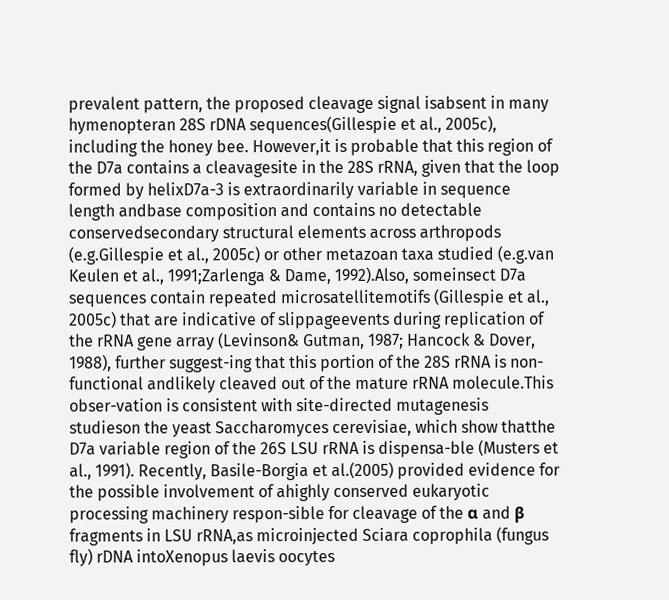prevalent pattern, the proposed cleavage signal isabsent in many hymenopteran 28S rDNA sequences(Gillespie et al., 2005c), including the honey bee. However,it is probable that this region of the D7a contains a cleavagesite in the 28S rRNA, given that the loop formed by helixD7a-3 is extraordinarily variable in sequence length andbase composition and contains no detectable conservedsecondary structural elements across arthropods (e.g.Gillespie et al., 2005c) or other metazoan taxa studied (e.g.van Keulen et al., 1991;Zarlenga & Dame, 1992).Also, someinsect D7a sequences contain repeated microsatellitemotifs (Gillespie et al., 2005c) that are indicative of slippageevents during replication of the rRNA gene array (Levinson& Gutman, 1987; Hancock & Dover, 1988), further suggest-ing that this portion of the 28S rRNA is non-functional andlikely cleaved out of the mature rRNA molecule.This obser-vation is consistent with site-directed mutagenesis studieson the yeast Saccharomyces cerevisiae, which show thatthe D7a variable region of the 26S LSU rRNA is dispensa-ble (Musters et al., 1991). Recently, Basile-Borgia et al.(2005) provided evidence for the possible involvement of ahighly conserved eukaryotic processing machinery respon-sible for cleavage of the α and β fragments in LSU rRNA,as microinjected Sciara coprophila (fungus fly) rDNA intoXenopus laevis oocytes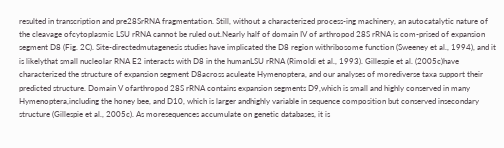resulted in transcription and pre28SrRNA fragmentation. Still, without a characterized process-ing machinery, an autocatalytic nature of the cleavage ofcytoplasmic LSU rRNA cannot be ruled out.Nearly half of domain IV of arthropod 28S rRNA is com-prised of expansion segment D8 (Fig. 2C). Site-directedmutagenesis studies have implicated the D8 region withribosome function (Sweeney et al., 1994), and it is likelythat small nucleolar RNA E2 interacts with D8 in the humanLSU rRNA (Rimoldi et al., 1993). Gillespie et al. (2005c)have characterized the structure of expansion segment D8across aculeate Hymenoptera, and our analyses of morediverse taxa support their predicted structure. Domain V ofarthropod 28S rRNA contains expansion segments D9,which is small and highly conserved in many Hymenoptera,including the honey bee, and D10, which is larger andhighly variable in sequence composition but conserved insecondary structure (Gillespie et al., 2005c). As moresequences accumulate on genetic databases, it is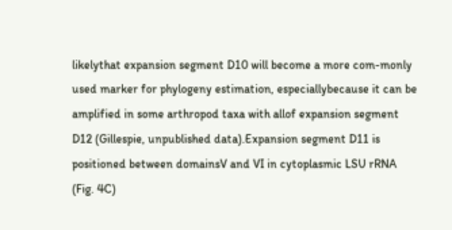likelythat expansion segment D10 will become a more com-monly used marker for phylogeny estimation, especiallybecause it can be amplified in some arthropod taxa with allof expansion segment D12 (Gillespie, unpublished data).Expansion segment D11 is positioned between domainsV and VI in cytoplasmic LSU rRNA (Fig. 4C)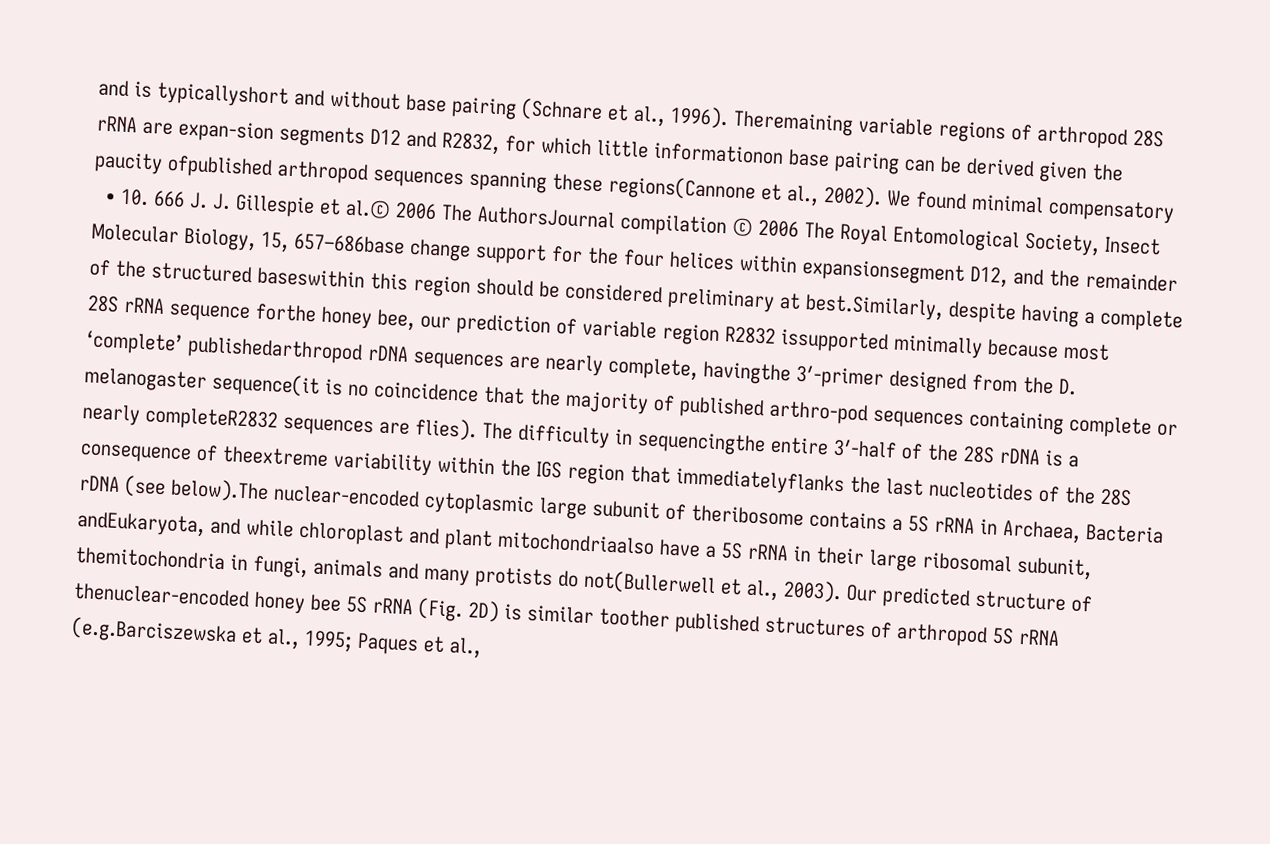and is typicallyshort and without base pairing (Schnare et al., 1996). Theremaining variable regions of arthropod 28S rRNA are expan-sion segments D12 and R2832, for which little informationon base pairing can be derived given the paucity ofpublished arthropod sequences spanning these regions(Cannone et al., 2002). We found minimal compensatory
  • 10. 666 J. J. Gillespie et al.© 2006 The AuthorsJournal compilation © 2006 The Royal Entomological Society, Insect Molecular Biology, 15, 657–686base change support for the four helices within expansionsegment D12, and the remainder of the structured baseswithin this region should be considered preliminary at best.Similarly, despite having a complete 28S rRNA sequence forthe honey bee, our prediction of variable region R2832 issupported minimally because most ‘complete’ publishedarthropod rDNA sequences are nearly complete, havingthe 3′-primer designed from the D. melanogaster sequence(it is no coincidence that the majority of published arthro-pod sequences containing complete or nearly completeR2832 sequences are flies). The difficulty in sequencingthe entire 3′-half of the 28S rDNA is a consequence of theextreme variability within the IGS region that immediatelyflanks the last nucleotides of the 28S rDNA (see below).The nuclear-encoded cytoplasmic large subunit of theribosome contains a 5S rRNA in Archaea, Bacteria andEukaryota, and while chloroplast and plant mitochondriaalso have a 5S rRNA in their large ribosomal subunit, themitochondria in fungi, animals and many protists do not(Bullerwell et al., 2003). Our predicted structure of thenuclear-encoded honey bee 5S rRNA (Fig. 2D) is similar toother published structures of arthropod 5S rRNA (e.g.Barciszewska et al., 1995; Paques et al.,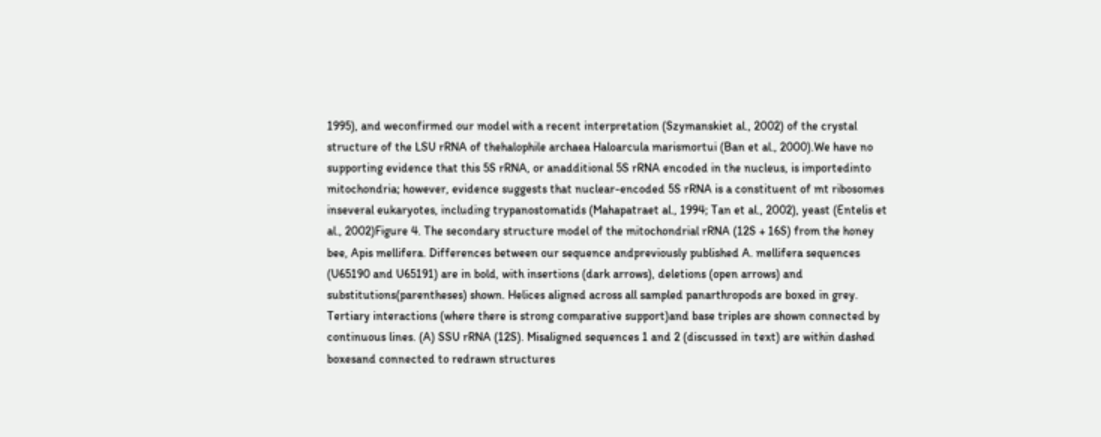1995), and weconfirmed our model with a recent interpretation (Szymanskiet al., 2002) of the crystal structure of the LSU rRNA of thehalophile archaea Haloarcula marismortui (Ban et al., 2000).We have no supporting evidence that this 5S rRNA, or anadditional 5S rRNA encoded in the nucleus, is importedinto mitochondria; however, evidence suggests that nuclear-encoded 5S rRNA is a constituent of mt ribosomes inseveral eukaryotes, including trypanostomatids (Mahapatraet al., 1994; Tan et al., 2002), yeast (Entelis et al., 2002)Figure 4. The secondary structure model of the mitochondrial rRNA (12S + 16S) from the honey bee, Apis mellifera. Differences between our sequence andpreviously published A. mellifera sequences (U65190 and U65191) are in bold, with insertions (dark arrows), deletions (open arrows) and substitutions(parentheses) shown. Helices aligned across all sampled panarthropods are boxed in grey. Tertiary interactions (where there is strong comparative support)and base triples are shown connected by continuous lines. (A) SSU rRNA (12S). Misaligned sequences 1 and 2 (discussed in text) are within dashed boxesand connected to redrawn structures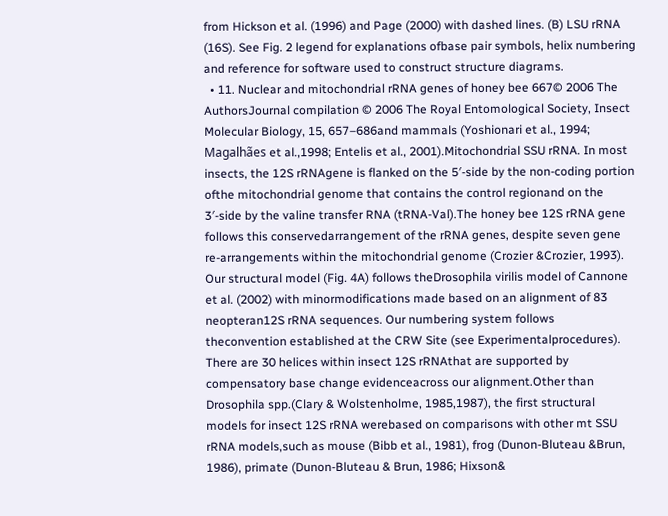from Hickson et al. (1996) and Page (2000) with dashed lines. (B) LSU rRNA (16S). See Fig. 2 legend for explanations ofbase pair symbols, helix numbering and reference for software used to construct structure diagrams.
  • 11. Nuclear and mitochondrial rRNA genes of honey bee 667© 2006 The AuthorsJournal compilation © 2006 The Royal Entomological Society, Insect Molecular Biology, 15, 657–686and mammals (Yoshionari et al., 1994; Magalhães et al.,1998; Entelis et al., 2001).Mitochondrial SSU rRNA. In most insects, the 12S rRNAgene is flanked on the 5′-side by the non-coding portion ofthe mitochondrial genome that contains the control regionand on the 3′-side by the valine transfer RNA (tRNA-Val).The honey bee 12S rRNA gene follows this conservedarrangement of the rRNA genes, despite seven gene re-arrangements within the mitochondrial genome (Crozier &Crozier, 1993). Our structural model (Fig. 4A) follows theDrosophila virilis model of Cannone et al. (2002) with minormodifications made based on an alignment of 83 neopteran12S rRNA sequences. Our numbering system follows theconvention established at the CRW Site (see Experimentalprocedures). There are 30 helices within insect 12S rRNAthat are supported by compensatory base change evidenceacross our alignment.Other than Drosophila spp.(Clary & Wolstenholme, 1985,1987), the first structural models for insect 12S rRNA werebased on comparisons with other mt SSU rRNA models,such as mouse (Bibb et al., 1981), frog (Dunon-Bluteau &Brun, 1986), primate (Dunon-Bluteau & Brun, 1986; Hixson&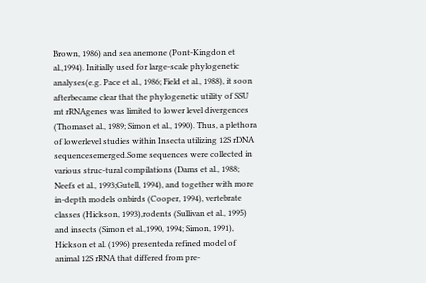Brown, 1986) and sea anemone (Pont-Kingdon et al.,1994). Initially used for large-scale phylogenetic analyses(e.g. Pace et al., 1986; Field et al., 1988), it soon afterbecame clear that the phylogenetic utility of SSU mt rRNAgenes was limited to lower level divergences (Thomaset al., 1989; Simon et al., 1990). Thus, a plethora of lowerlevel studies within Insecta utilizing 12S rDNA sequencesemerged.Some sequences were collected in various struc-tural compilations (Dams et al., 1988; Neefs et al., 1993;Gutell, 1994), and together with more in-depth models onbirds (Cooper, 1994), vertebrate classes (Hickson, 1993),rodents (Sullivan et al., 1995) and insects (Simon et al.,1990, 1994; Simon, 1991), Hickson et al. (1996) presenteda refined model of animal 12S rRNA that differed from pre-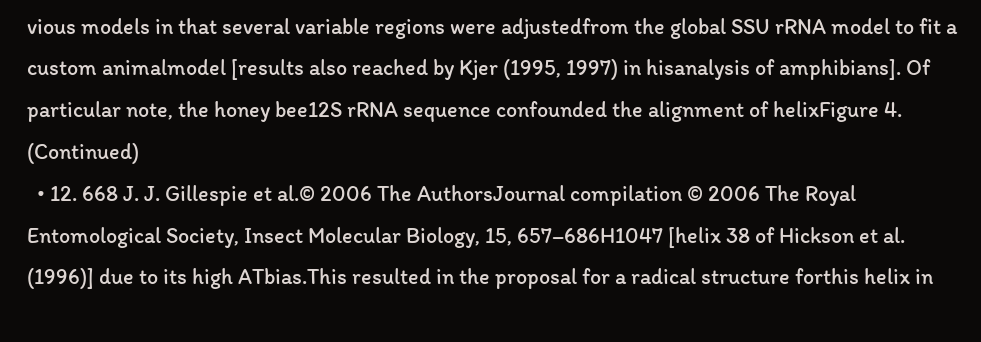vious models in that several variable regions were adjustedfrom the global SSU rRNA model to fit a custom animalmodel [results also reached by Kjer (1995, 1997) in hisanalysis of amphibians]. Of particular note, the honey bee12S rRNA sequence confounded the alignment of helixFigure 4. (Continued)
  • 12. 668 J. J. Gillespie et al.© 2006 The AuthorsJournal compilation © 2006 The Royal Entomological Society, Insect Molecular Biology, 15, 657–686H1047 [helix 38 of Hickson et al. (1996)] due to its high ATbias.This resulted in the proposal for a radical structure forthis helix in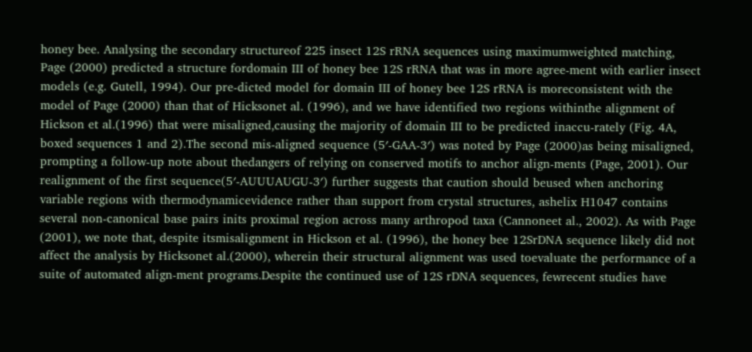honey bee. Analysing the secondary structureof 225 insect 12S rRNA sequences using maximumweighted matching, Page (2000) predicted a structure fordomain III of honey bee 12S rRNA that was in more agree-ment with earlier insect models (e.g. Gutell, 1994). Our pre-dicted model for domain III of honey bee 12S rRNA is moreconsistent with the model of Page (2000) than that of Hicksonet al. (1996), and we have identified two regions withinthe alignment of Hickson et al.(1996) that were misaligned,causing the majority of domain III to be predicted inaccu-rately (Fig. 4A, boxed sequences 1 and 2).The second mis-aligned sequence (5′-GAA-3′) was noted by Page (2000)as being misaligned, prompting a follow-up note about thedangers of relying on conserved motifs to anchor align-ments (Page, 2001). Our realignment of the first sequence(5′-AUUUAUGU-3′) further suggests that caution should beused when anchoring variable regions with thermodynamicevidence rather than support from crystal structures, ashelix H1047 contains several non-canonical base pairs inits proximal region across many arthropod taxa (Cannoneet al., 2002). As with Page (2001), we note that, despite itsmisalignment in Hickson et al. (1996), the honey bee 12SrDNA sequence likely did not affect the analysis by Hicksonet al.(2000), wherein their structural alignment was used toevaluate the performance of a suite of automated align-ment programs.Despite the continued use of 12S rDNA sequences, fewrecent studies have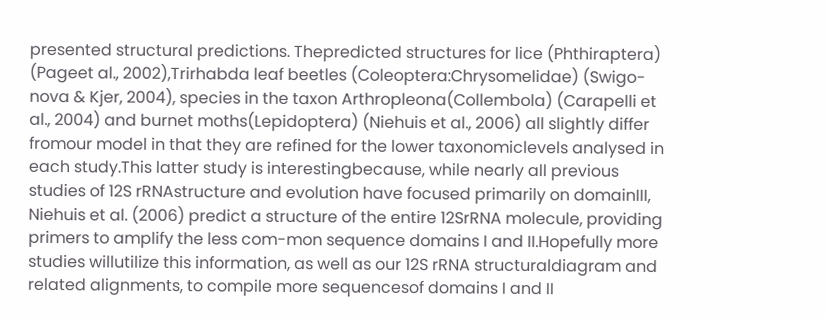presented structural predictions. Thepredicted structures for lice (Phthiraptera) (Pageet al., 2002),Trirhabda leaf beetles (Coleoptera:Chrysomelidae) (Swigo-nova & Kjer, 2004), species in the taxon Arthropleona(Collembola) (Carapelli et al., 2004) and burnet moths(Lepidoptera) (Niehuis et al., 2006) all slightly differ fromour model in that they are refined for the lower taxonomiclevels analysed in each study.This latter study is interestingbecause, while nearly all previous studies of 12S rRNAstructure and evolution have focused primarily on domainIII, Niehuis et al. (2006) predict a structure of the entire 12SrRNA molecule, providing primers to amplify the less com-mon sequence domains I and II.Hopefully more studies willutilize this information, as well as our 12S rRNA structuraldiagram and related alignments, to compile more sequencesof domains I and II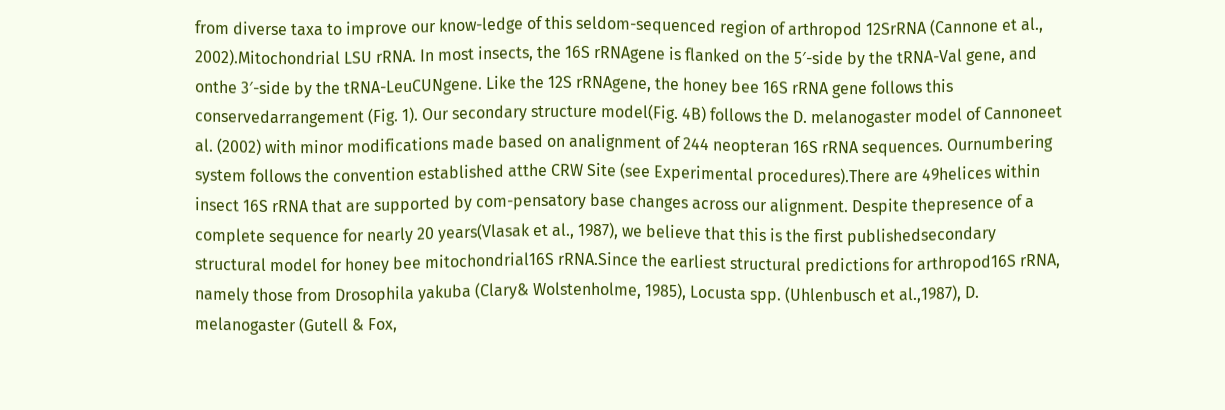from diverse taxa to improve our know-ledge of this seldom-sequenced region of arthropod 12SrRNA (Cannone et al., 2002).Mitochondrial LSU rRNA. In most insects, the 16S rRNAgene is flanked on the 5′-side by the tRNA-Val gene, and onthe 3′-side by the tRNA-LeuCUNgene. Like the 12S rRNAgene, the honey bee 16S rRNA gene follows this conservedarrangement (Fig. 1). Our secondary structure model(Fig. 4B) follows the D. melanogaster model of Cannoneet al. (2002) with minor modifications made based on analignment of 244 neopteran 16S rRNA sequences. Ournumbering system follows the convention established atthe CRW Site (see Experimental procedures).There are 49helices within insect 16S rRNA that are supported by com-pensatory base changes across our alignment. Despite thepresence of a complete sequence for nearly 20 years(Vlasak et al., 1987), we believe that this is the first publishedsecondary structural model for honey bee mitochondrial16S rRNA.Since the earliest structural predictions for arthropod16S rRNA, namely those from Drosophila yakuba (Clary& Wolstenholme, 1985), Locusta spp. (Uhlenbusch et al.,1987), D. melanogaster (Gutell & Fox,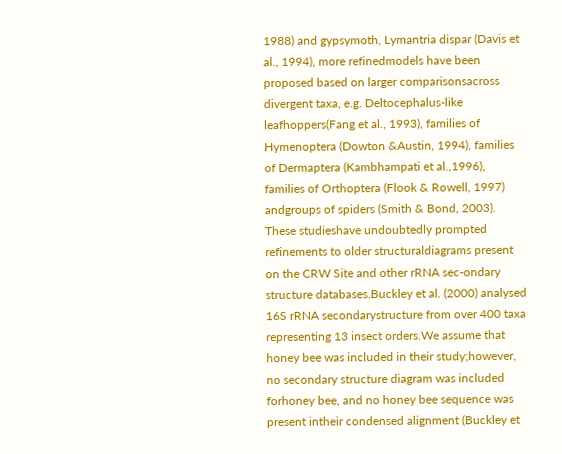1988) and gypsymoth, Lymantria dispar (Davis et al., 1994), more refinedmodels have been proposed based on larger comparisonsacross divergent taxa, e.g. Deltocephalus-like leafhoppers(Fang et al., 1993), families of Hymenoptera (Dowton &Austin, 1994), families of Dermaptera (Kambhampati et al.,1996), families of Orthoptera (Flook & Rowell, 1997) andgroups of spiders (Smith & Bond, 2003). These studieshave undoubtedly prompted refinements to older structuraldiagrams present on the CRW Site and other rRNA sec-ondary structure databases.Buckley et al. (2000) analysed 16S rRNA secondarystructure from over 400 taxa representing 13 insect orders.We assume that honey bee was included in their study;however, no secondary structure diagram was included forhoney bee, and no honey bee sequence was present intheir condensed alignment (Buckley et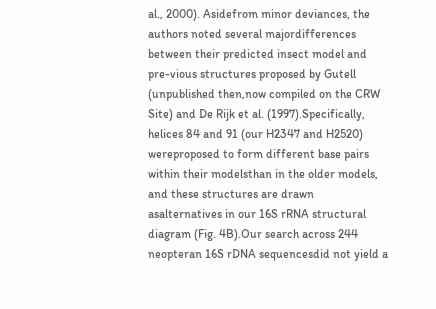al., 2000). Asidefrom minor deviances, the authors noted several majordifferences between their predicted insect model and pre-vious structures proposed by Gutell (unpublished then,now compiled on the CRW Site) and De Rijk et al. (1997).Specifically, helices 84 and 91 (our H2347 and H2520) wereproposed to form different base pairs within their modelsthan in the older models, and these structures are drawn asalternatives in our 16S rRNA structural diagram (Fig. 4B).Our search across 244 neopteran 16S rDNA sequencesdid not yield a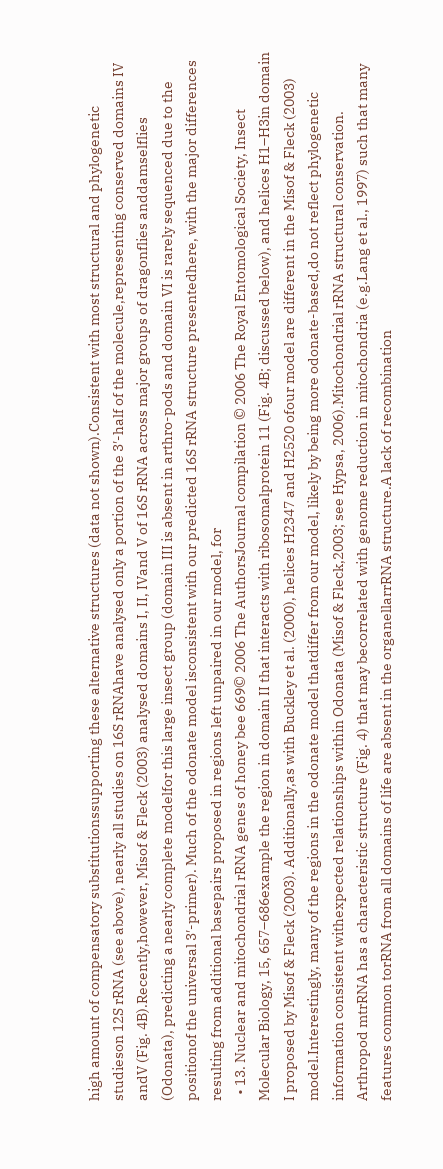high amount of compensatory substitutionssupporting these alternative structures (data not shown).Consistent with most structural and phylogenetic studieson 12S rRNA (see above), nearly all studies on 16S rRNAhave analysed only a portion of the 3′-half of the molecule,representing conserved domains IV andV (Fig. 4B).Recently,however, Misof & Fleck (2003) analysed domains I, II, IVand V of 16S rRNA across major groups of dragonflies anddamselflies (Odonata), predicting a nearly complete modelfor this large insect group (domain III is absent in arthro-pods and domain VI is rarely sequenced due to the positionof the universal 3′-primer). Much of the odonate model isconsistent with our predicted 16S rRNA structure presentedhere, with the major differences resulting from additional basepairs proposed in regions left unpaired in our model, for
  • 13. Nuclear and mitochondrial rRNA genes of honey bee 669© 2006 The AuthorsJournal compilation © 2006 The Royal Entomological Society, Insect Molecular Biology, 15, 657–686example the region in domain II that interacts with ribosomalprotein 11 (Fig. 4B; discussed below), and helices H1–H3in domain I proposed by Misof & Fleck (2003). Additionally,as with Buckley et al. (2000), helices H2347 and H2520 ofour model are different in the Misof & Fleck (2003) model.Interestingly, many of the regions in the odonate model thatdiffer from our model, likely by being more odonate-based,do not reflect phylogenetic information consistent withexpected relationships within Odonata (Misof & Fleck,2003; see Hypsa, 2006).Mitochondrial rRNA structural conservation. Arthropod mtrRNA has a characteristic structure (Fig. 4) that may becorrelated with genome reduction in mitochondria (e.g.Lang et al., 1997) such that many features common torRNA from all domains of life are absent in the organellarrRNA structure.A lack of recombination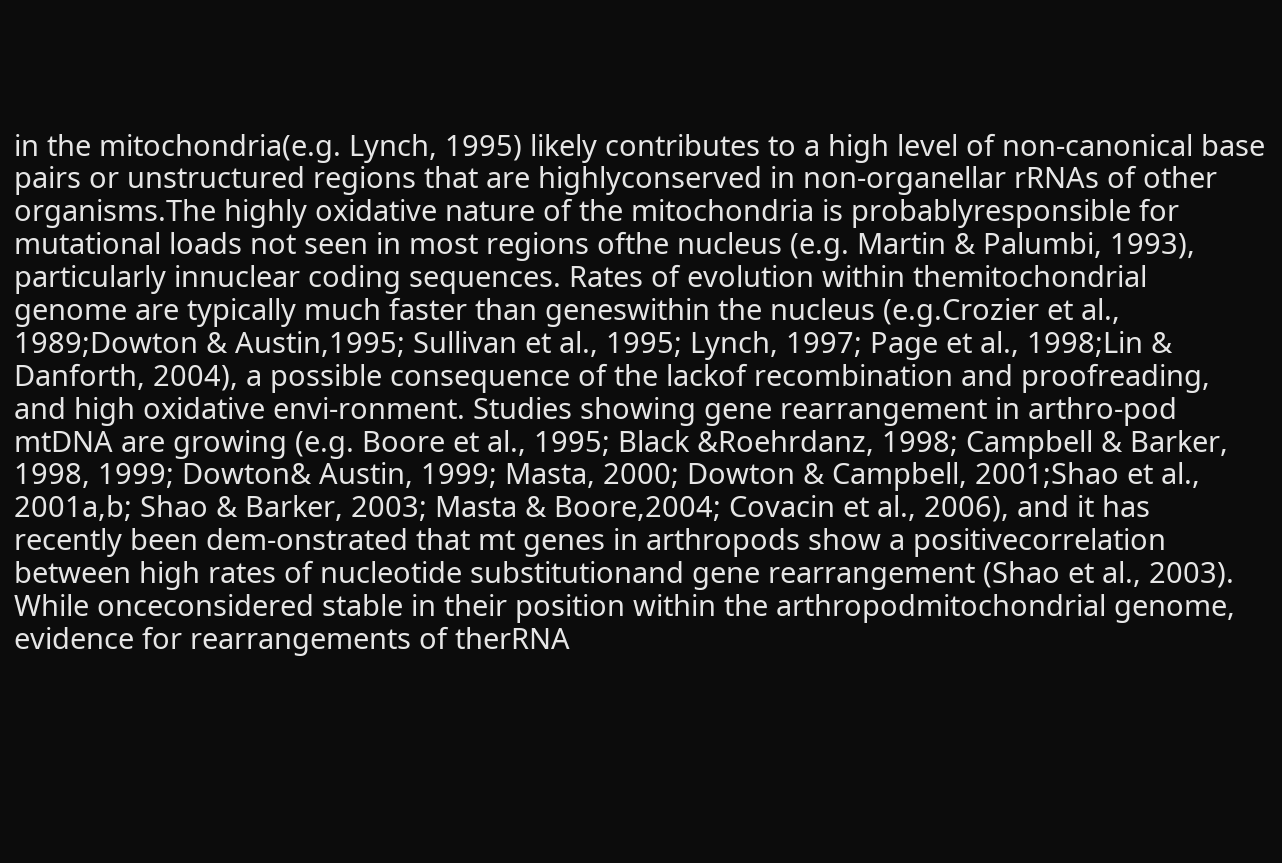in the mitochondria(e.g. Lynch, 1995) likely contributes to a high level of non-canonical base pairs or unstructured regions that are highlyconserved in non-organellar rRNAs of other organisms.The highly oxidative nature of the mitochondria is probablyresponsible for mutational loads not seen in most regions ofthe nucleus (e.g. Martin & Palumbi, 1993), particularly innuclear coding sequences. Rates of evolution within themitochondrial genome are typically much faster than geneswithin the nucleus (e.g.Crozier et al., 1989;Dowton & Austin,1995; Sullivan et al., 1995; Lynch, 1997; Page et al., 1998;Lin & Danforth, 2004), a possible consequence of the lackof recombination and proofreading, and high oxidative envi-ronment. Studies showing gene rearrangement in arthro-pod mtDNA are growing (e.g. Boore et al., 1995; Black &Roehrdanz, 1998; Campbell & Barker, 1998, 1999; Dowton& Austin, 1999; Masta, 2000; Dowton & Campbell, 2001;Shao et al., 2001a,b; Shao & Barker, 2003; Masta & Boore,2004; Covacin et al., 2006), and it has recently been dem-onstrated that mt genes in arthropods show a positivecorrelation between high rates of nucleotide substitutionand gene rearrangement (Shao et al., 2003). While onceconsidered stable in their position within the arthropodmitochondrial genome, evidence for rearrangements of therRNA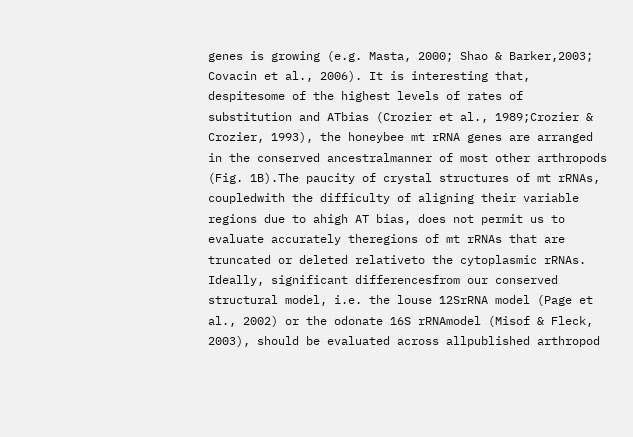genes is growing (e.g. Masta, 2000; Shao & Barker,2003; Covacin et al., 2006). It is interesting that, despitesome of the highest levels of rates of substitution and ATbias (Crozier et al., 1989;Crozier & Crozier, 1993), the honeybee mt rRNA genes are arranged in the conserved ancestralmanner of most other arthropods (Fig. 1B).The paucity of crystal structures of mt rRNAs, coupledwith the difficulty of aligning their variable regions due to ahigh AT bias, does not permit us to evaluate accurately theregions of mt rRNAs that are truncated or deleted relativeto the cytoplasmic rRNAs. Ideally, significant differencesfrom our conserved structural model, i.e. the louse 12SrRNA model (Page et al., 2002) or the odonate 16S rRNAmodel (Misof & Fleck, 2003), should be evaluated across allpublished arthropod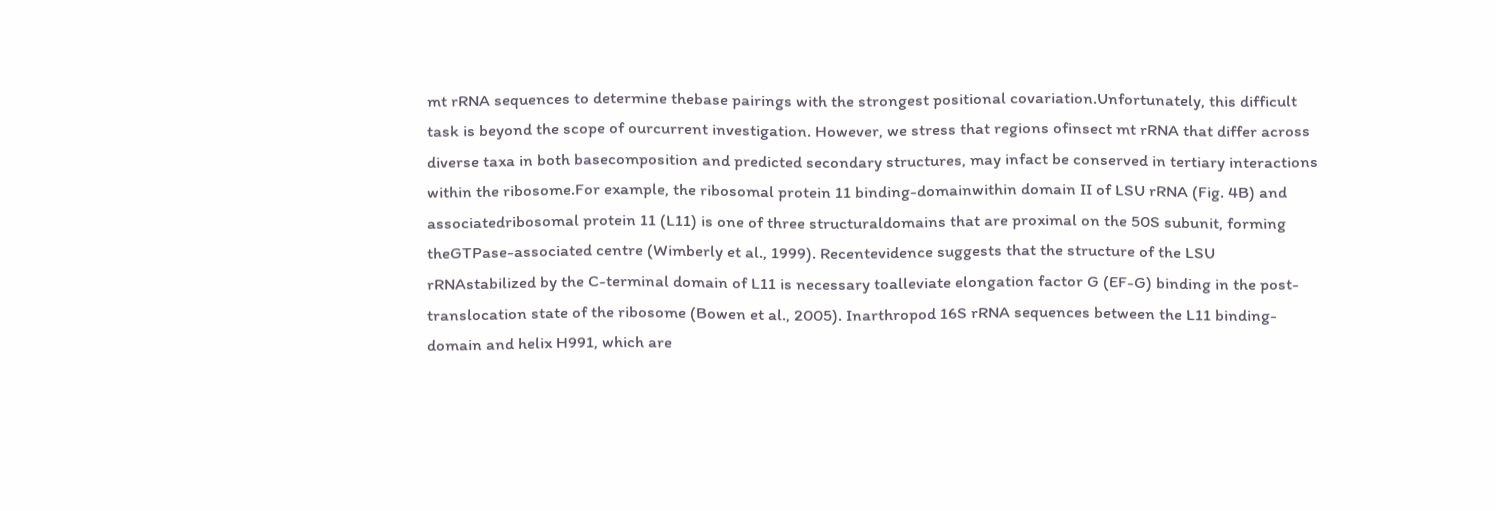mt rRNA sequences to determine thebase pairings with the strongest positional covariation.Unfortunately, this difficult task is beyond the scope of ourcurrent investigation. However, we stress that regions ofinsect mt rRNA that differ across diverse taxa in both basecomposition and predicted secondary structures, may infact be conserved in tertiary interactions within the ribosome.For example, the ribosomal protein 11 binding-domainwithin domain II of LSU rRNA (Fig. 4B) and associatedribosomal protein 11 (L11) is one of three structuraldomains that are proximal on the 50S subunit, forming theGTPase-associated centre (Wimberly et al., 1999). Recentevidence suggests that the structure of the LSU rRNAstabilized by the C-terminal domain of L11 is necessary toalleviate elongation factor G (EF-G) binding in the post-translocation state of the ribosome (Bowen et al., 2005). Inarthropod 16S rRNA sequences between the L11 binding-domain and helix H991, which are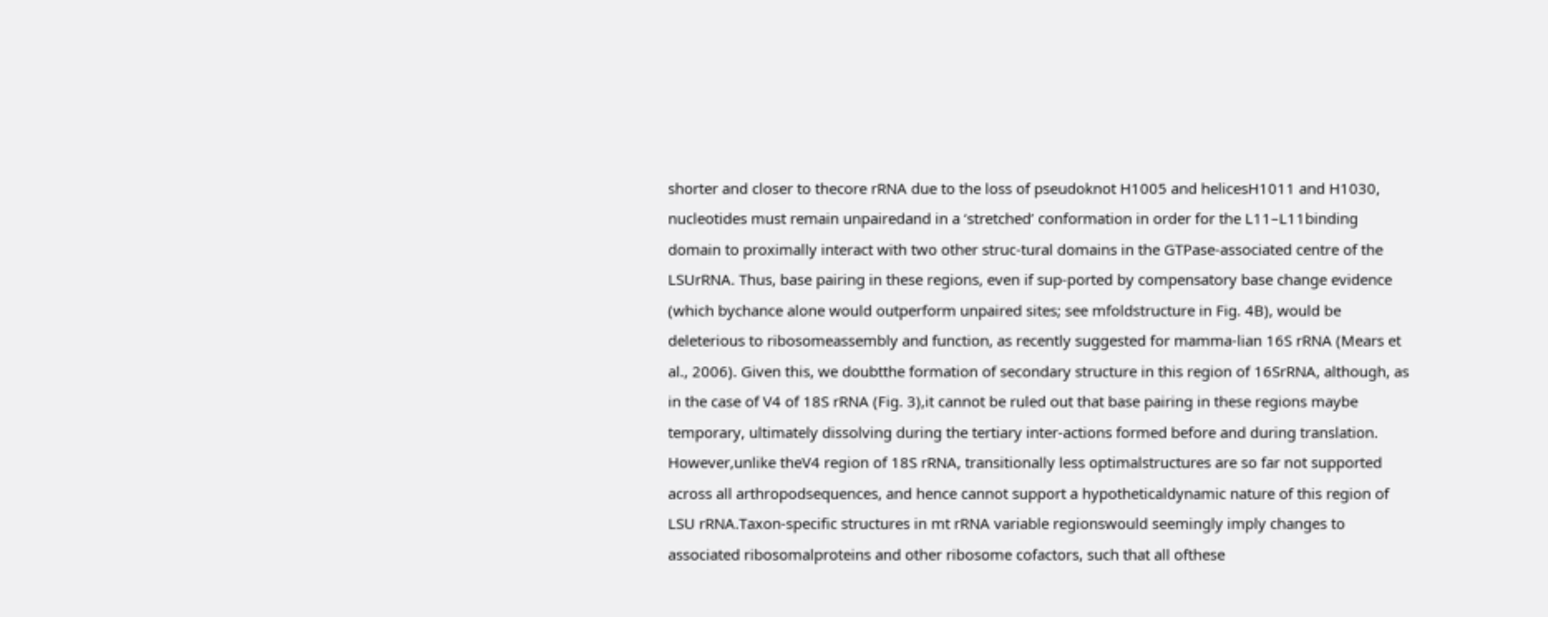shorter and closer to thecore rRNA due to the loss of pseudoknot H1005 and helicesH1011 and H1030, nucleotides must remain unpairedand in a ‘stretched’ conformation in order for the L11–L11binding domain to proximally interact with two other struc-tural domains in the GTPase-associated centre of the LSUrRNA. Thus, base pairing in these regions, even if sup-ported by compensatory base change evidence (which bychance alone would outperform unpaired sites; see mfoldstructure in Fig. 4B), would be deleterious to ribosomeassembly and function, as recently suggested for mamma-lian 16S rRNA (Mears et al., 2006). Given this, we doubtthe formation of secondary structure in this region of 16SrRNA, although, as in the case of V4 of 18S rRNA (Fig. 3),it cannot be ruled out that base pairing in these regions maybe temporary, ultimately dissolving during the tertiary inter-actions formed before and during translation. However,unlike theV4 region of 18S rRNA, transitionally less optimalstructures are so far not supported across all arthropodsequences, and hence cannot support a hypotheticaldynamic nature of this region of LSU rRNA.Taxon-specific structures in mt rRNA variable regionswould seemingly imply changes to associated ribosomalproteins and other ribosome cofactors, such that all ofthese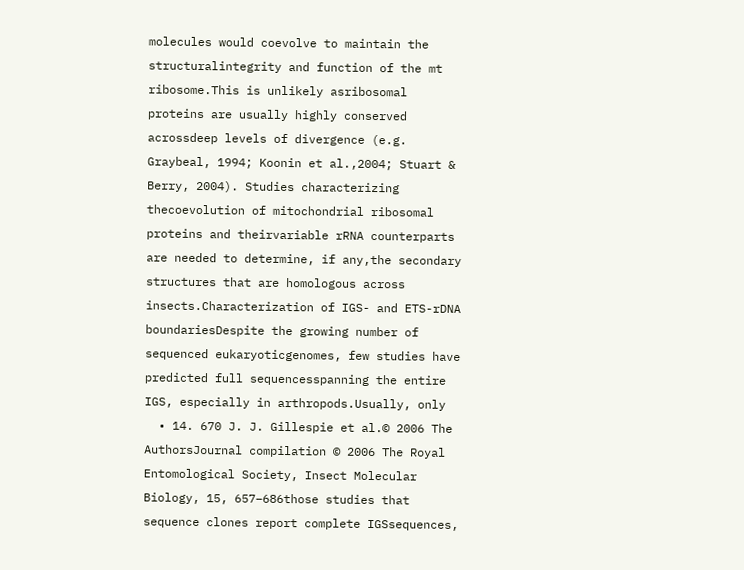molecules would coevolve to maintain the structuralintegrity and function of the mt ribosome.This is unlikely asribosomal proteins are usually highly conserved acrossdeep levels of divergence (e.g. Graybeal, 1994; Koonin et al.,2004; Stuart & Berry, 2004). Studies characterizing thecoevolution of mitochondrial ribosomal proteins and theirvariable rRNA counterparts are needed to determine, if any,the secondary structures that are homologous across insects.Characterization of IGS- and ETS-rDNA boundariesDespite the growing number of sequenced eukaryoticgenomes, few studies have predicted full sequencesspanning the entire IGS, especially in arthropods.Usually, only
  • 14. 670 J. J. Gillespie et al.© 2006 The AuthorsJournal compilation © 2006 The Royal Entomological Society, Insect Molecular Biology, 15, 657–686those studies that sequence clones report complete IGSsequences,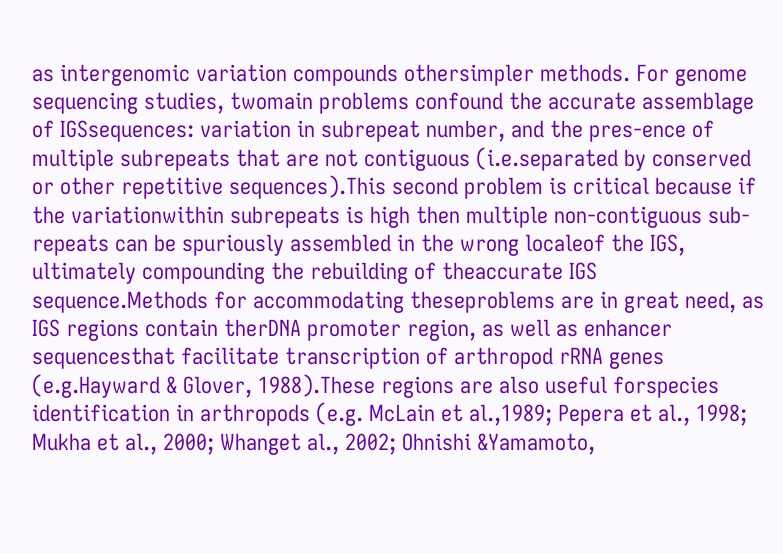as intergenomic variation compounds othersimpler methods. For genome sequencing studies, twomain problems confound the accurate assemblage of IGSsequences: variation in subrepeat number, and the pres-ence of multiple subrepeats that are not contiguous (i.e.separated by conserved or other repetitive sequences).This second problem is critical because if the variationwithin subrepeats is high then multiple non-contiguous sub-repeats can be spuriously assembled in the wrong localeof the IGS, ultimately compounding the rebuilding of theaccurate IGS sequence.Methods for accommodating theseproblems are in great need, as IGS regions contain therDNA promoter region, as well as enhancer sequencesthat facilitate transcription of arthropod rRNA genes (e.g.Hayward & Glover, 1988).These regions are also useful forspecies identification in arthropods (e.g. McLain et al.,1989; Pepera et al., 1998; Mukha et al., 2000; Whanget al., 2002; Ohnishi &Yamamoto,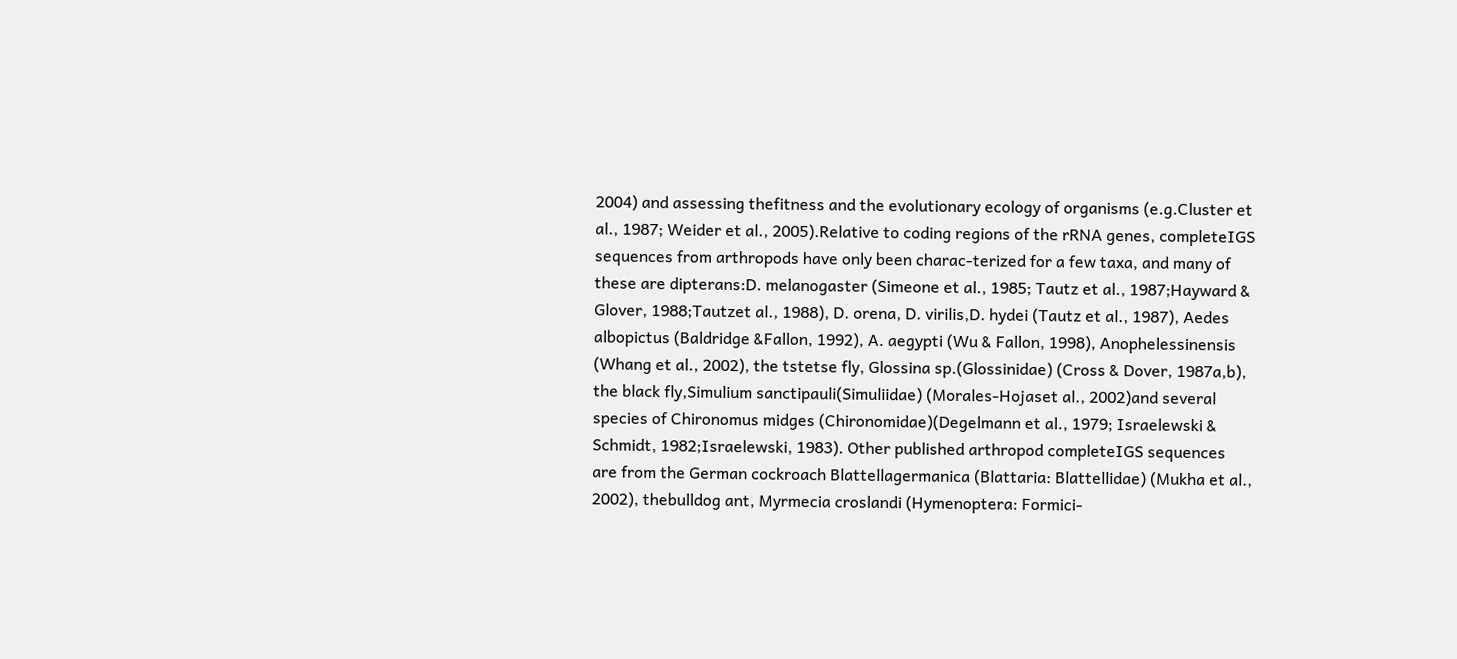2004) and assessing thefitness and the evolutionary ecology of organisms (e.g.Cluster et al., 1987; Weider et al., 2005).Relative to coding regions of the rRNA genes, completeIGS sequences from arthropods have only been charac-terized for a few taxa, and many of these are dipterans:D. melanogaster (Simeone et al., 1985; Tautz et al., 1987;Hayward & Glover, 1988;Tautzet al., 1988), D. orena, D. virilis,D. hydei (Tautz et al., 1987), Aedes albopictus (Baldridge &Fallon, 1992), A. aegypti (Wu & Fallon, 1998), Anophelessinensis (Whang et al., 2002), the tstetse fly, Glossina sp.(Glossinidae) (Cross & Dover, 1987a,b), the black fly,Simulium sanctipauli(Simuliidae) (Morales-Hojaset al., 2002)and several species of Chironomus midges (Chironomidae)(Degelmann et al., 1979; Israelewski & Schmidt, 1982;Israelewski, 1983). Other published arthropod completeIGS sequences are from the German cockroach Blattellagermanica (Blattaria: Blattellidae) (Mukha et al., 2002), thebulldog ant, Myrmecia croslandi (Hymenoptera: Formici-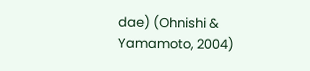dae) (Ohnishi & Yamamoto, 2004)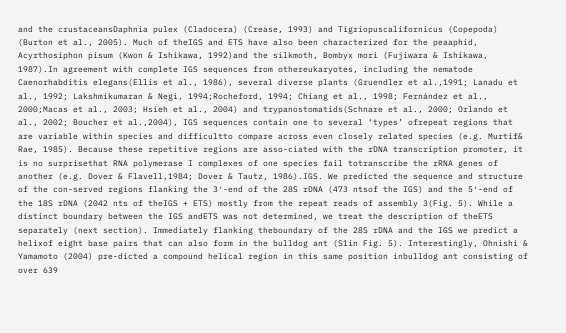and the crustaceansDaphnia pulex (Cladocera) (Crease, 1993) and Tigriopuscalifornicus (Copepoda) (Burton et al., 2005). Much of theIGS and ETS have also been characterized for the peaaphid, Acyrthosiphon pisum (Kwon & Ishikawa, 1992)and the silkmoth, Bombyx mori (Fujiwara & Ishikawa, 1987).In agreement with complete IGS sequences from othereukaryotes, including the nematode Caenorhabditis elegans(Ellis et al., 1986), several diverse plants (Gruendler et al.,1991; Lanadu et al., 1992; Lakshmikumaran & Negi, 1994;Rocheford, 1994; Chiang et al., 1998; Fernández et al., 2000;Macas et al., 2003; Hsieh et al., 2004) and trypanostomatids(Schnare et al., 2000; Orlando et al., 2002; Boucher et al.,2004), IGS sequences contain one to several ‘types’ ofrepeat regions that are variable within species and difficultto compare across even closely related species (e.g. Murtif& Rae, 1985). Because these repetitive regions are asso-ciated with the rDNA transcription promoter, it is no surprisethat RNA polymerase I complexes of one species fail totranscribe the rRNA genes of another (e.g. Dover & Flavell,1984; Dover & Tautz, 1986).IGS. We predicted the sequence and structure of the con-served regions flanking the 3′-end of the 28S rDNA (473 ntsof the IGS) and the 5′-end of the 18S rDNA (2042 nts of theIGS + ETS) mostly from the repeat reads of assembly 3(Fig. 5). While a distinct boundary between the IGS andETS was not determined, we treat the description of theETS separately (next section). Immediately flanking theboundary of the 28S rDNA and the IGS we predict a helixof eight base pairs that can also form in the bulldog ant (S1in Fig. 5). Interestingly, Ohnishi & Yamamoto (2004) pre-dicted a compound helical region in this same position inbulldog ant consisting of over 639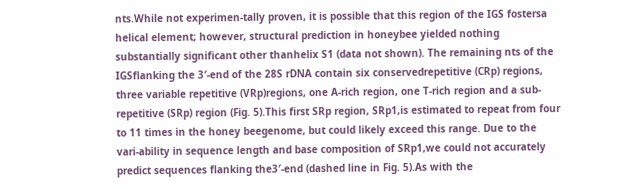nts.While not experimen-tally proven, it is possible that this region of the IGS fostersa helical element; however, structural prediction in honeybee yielded nothing substantially significant other thanhelix S1 (data not shown). The remaining nts of the IGSflanking the 3′-end of the 28S rDNA contain six conservedrepetitive (CRp) regions, three variable repetitive (VRp)regions, one A-rich region, one T-rich region and a sub-repetitive (SRp) region (Fig. 5).This first SRp region, SRp1,is estimated to repeat from four to 11 times in the honey beegenome, but could likely exceed this range. Due to the vari-ability in sequence length and base composition of SRp1,we could not accurately predict sequences flanking the3′-end (dashed line in Fig. 5).As with the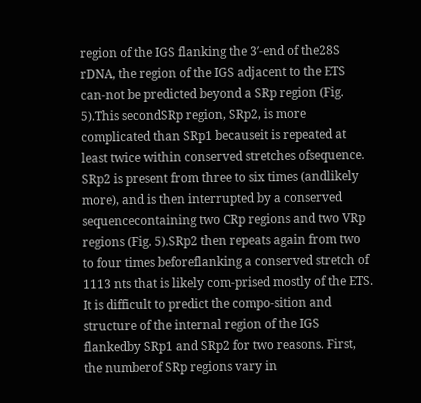region of the IGS flanking the 3′-end of the28S rDNA, the region of the IGS adjacent to the ETS can-not be predicted beyond a SRp region (Fig. 5).This secondSRp region, SRp2, is more complicated than SRp1 becauseit is repeated at least twice within conserved stretches ofsequence. SRp2 is present from three to six times (andlikely more), and is then interrupted by a conserved sequencecontaining two CRp regions and two VRp regions (Fig. 5).SRp2 then repeats again from two to four times beforeflanking a conserved stretch of 1113 nts that is likely com-prised mostly of the ETS. It is difficult to predict the compo-sition and structure of the internal region of the IGS flankedby SRp1 and SRp2 for two reasons. First, the numberof SRp regions vary in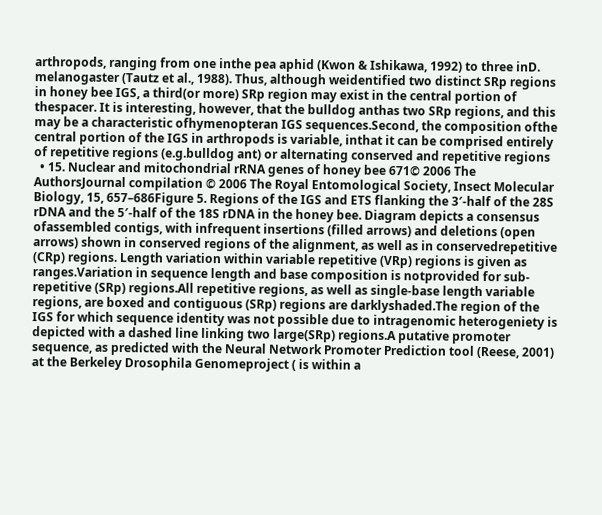arthropods, ranging from one inthe pea aphid (Kwon & Ishikawa, 1992) to three inD. melanogaster (Tautz et al., 1988). Thus, although weidentified two distinct SRp regions in honey bee IGS, a third(or more) SRp region may exist in the central portion of thespacer. It is interesting, however, that the bulldog anthas two SRp regions, and this may be a characteristic ofhymenopteran IGS sequences.Second, the composition ofthe central portion of the IGS in arthropods is variable, inthat it can be comprised entirely of repetitive regions (e.g.bulldog ant) or alternating conserved and repetitive regions
  • 15. Nuclear and mitochondrial rRNA genes of honey bee 671© 2006 The AuthorsJournal compilation © 2006 The Royal Entomological Society, Insect Molecular Biology, 15, 657–686Figure 5. Regions of the IGS and ETS flanking the 3′-half of the 28S rDNA and the 5′-half of the 18S rDNA in the honey bee. Diagram depicts a consensus ofassembled contigs, with infrequent insertions (filled arrows) and deletions (open arrows) shown in conserved regions of the alignment, as well as in conservedrepetitive (CRp) regions. Length variation within variable repetitive (VRp) regions is given as ranges.Variation in sequence length and base composition is notprovided for sub-repetitive (SRp) regions.All repetitive regions, as well as single-base length variable regions, are boxed and contiguous (SRp) regions are darklyshaded.The region of the IGS for which sequence identity was not possible due to intragenomic heterogeniety is depicted with a dashed line linking two large(SRp) regions.A putative promoter sequence, as predicted with the Neural Network Promoter Prediction tool (Reese, 2001) at the Berkeley Drosophila Genomeproject ( is within a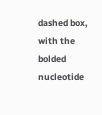dashed box, with the bolded nucleotide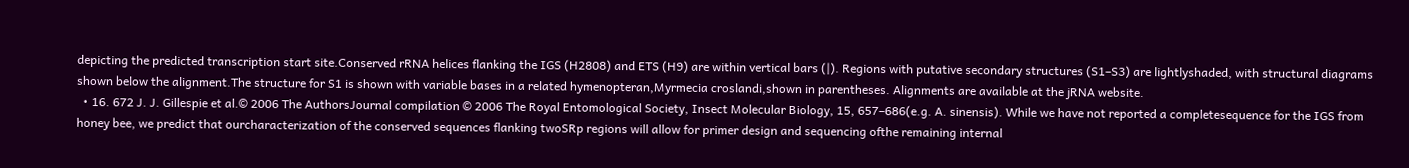depicting the predicted transcription start site.Conserved rRNA helices flanking the IGS (H2808) and ETS (H9) are within vertical bars (|). Regions with putative secondary structures (S1–S3) are lightlyshaded, with structural diagrams shown below the alignment.The structure for S1 is shown with variable bases in a related hymenopteran,Myrmecia croslandi,shown in parentheses. Alignments are available at the jRNA website.
  • 16. 672 J. J. Gillespie et al.© 2006 The AuthorsJournal compilation © 2006 The Royal Entomological Society, Insect Molecular Biology, 15, 657–686(e.g. A. sinensis). While we have not reported a completesequence for the IGS from honey bee, we predict that ourcharacterization of the conserved sequences flanking twoSRp regions will allow for primer design and sequencing ofthe remaining internal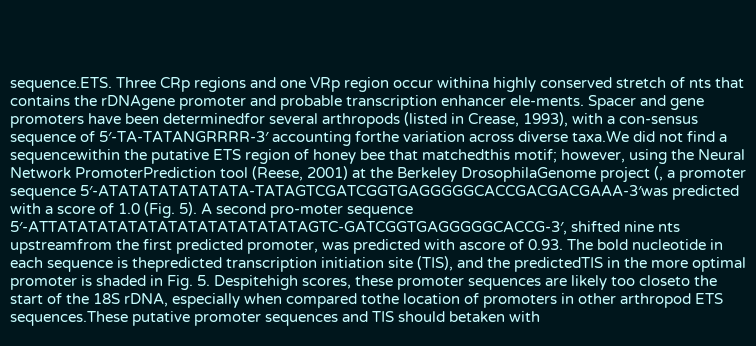sequence.ETS. Three CRp regions and one VRp region occur withina highly conserved stretch of nts that contains the rDNAgene promoter and probable transcription enhancer ele-ments. Spacer and gene promoters have been determinedfor several arthropods (listed in Crease, 1993), with a con-sensus sequence of 5′-TA-TATANGRRRR-3′ accounting forthe variation across diverse taxa.We did not find a sequencewithin the putative ETS region of honey bee that matchedthis motif; however, using the Neural Network PromoterPrediction tool (Reese, 2001) at the Berkeley DrosophilaGenome project (, a promoter sequence 5′-ATATATATATATATA-TATAGTCGATCGGTGAGGGGGCACCGACGACGAAA-3′was predicted with a score of 1.0 (Fig. 5). A second pro-moter sequence 5′-ATTATATATATATATATATATATATATAGTC-GATCGGTGAGGGGGCACCG-3′, shifted nine nts upstreamfrom the first predicted promoter, was predicted with ascore of 0.93. The bold nucleotide in each sequence is thepredicted transcription initiation site (TIS), and the predictedTIS in the more optimal promoter is shaded in Fig. 5. Despitehigh scores, these promoter sequences are likely too closeto the start of the 18S rDNA, especially when compared tothe location of promoters in other arthropod ETS sequences.These putative promoter sequences and TIS should betaken with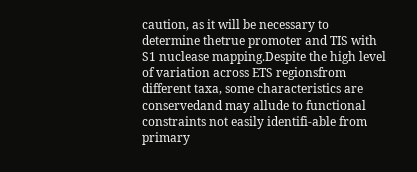caution, as it will be necessary to determine thetrue promoter and TIS with S1 nuclease mapping.Despite the high level of variation across ETS regionsfrom different taxa, some characteristics are conservedand may allude to functional constraints not easily identifi-able from primary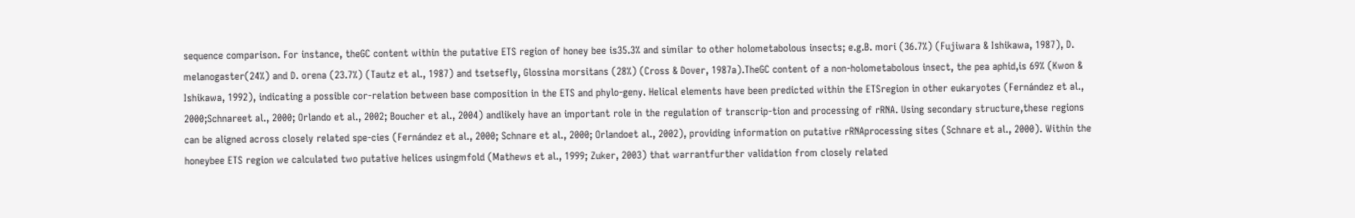sequence comparison. For instance, theGC content within the putative ETS region of honey bee is35.3% and similar to other holometabolous insects; e.g.B. mori (36.7%) (Fujiwara & Ishikawa, 1987), D. melanogaster(24%) and D. orena (23.7%) (Tautz et al., 1987) and tsetsefly, Glossina morsitans (28%) (Cross & Dover, 1987a).TheGC content of a non-holometabolous insect, the pea aphid,is 69% (Kwon & Ishikawa, 1992), indicating a possible cor-relation between base composition in the ETS and phylo-geny. Helical elements have been predicted within the ETSregion in other eukaryotes (Fernández et al., 2000;Schnareet al., 2000; Orlando et al., 2002; Boucher et al., 2004) andlikely have an important role in the regulation of transcrip-tion and processing of rRNA. Using secondary structure,these regions can be aligned across closely related spe-cies (Fernández et al., 2000; Schnare et al., 2000; Orlandoet al., 2002), providing information on putative rRNAprocessing sites (Schnare et al., 2000). Within the honeybee ETS region we calculated two putative helices usingmfold (Mathews et al., 1999; Zuker, 2003) that warrantfurther validation from closely related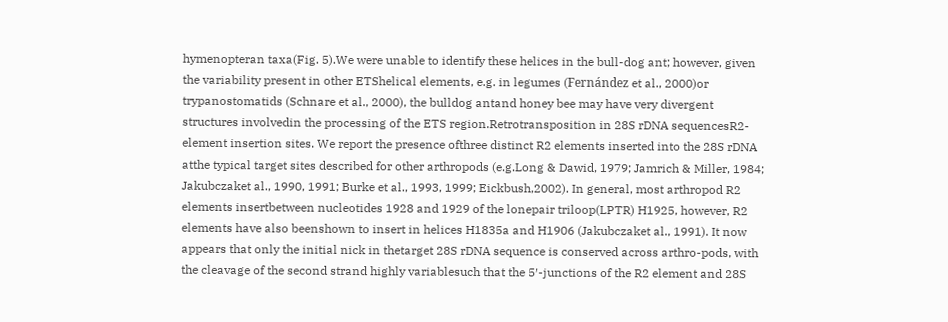hymenopteran taxa(Fig. 5).We were unable to identify these helices in the bull-dog ant; however, given the variability present in other ETShelical elements, e.g. in legumes (Fernández et al., 2000)or trypanostomatids (Schnare et al., 2000), the bulldog antand honey bee may have very divergent structures involvedin the processing of the ETS region.Retrotransposition in 28S rDNA sequencesR2-element insertion sites. We report the presence ofthree distinct R2 elements inserted into the 28S rDNA atthe typical target sites described for other arthropods (e.g.Long & Dawid, 1979; Jamrich & Miller, 1984; Jakubczaket al., 1990, 1991; Burke et al., 1993, 1999; Eickbush,2002). In general, most arthropod R2 elements insertbetween nucleotides 1928 and 1929 of the lonepair triloop(LPTR) H1925, however, R2 elements have also beenshown to insert in helices H1835a and H1906 (Jakubczaket al., 1991). It now appears that only the initial nick in thetarget 28S rDNA sequence is conserved across arthro-pods, with the cleavage of the second strand highly variablesuch that the 5′-junctions of the R2 element and 28S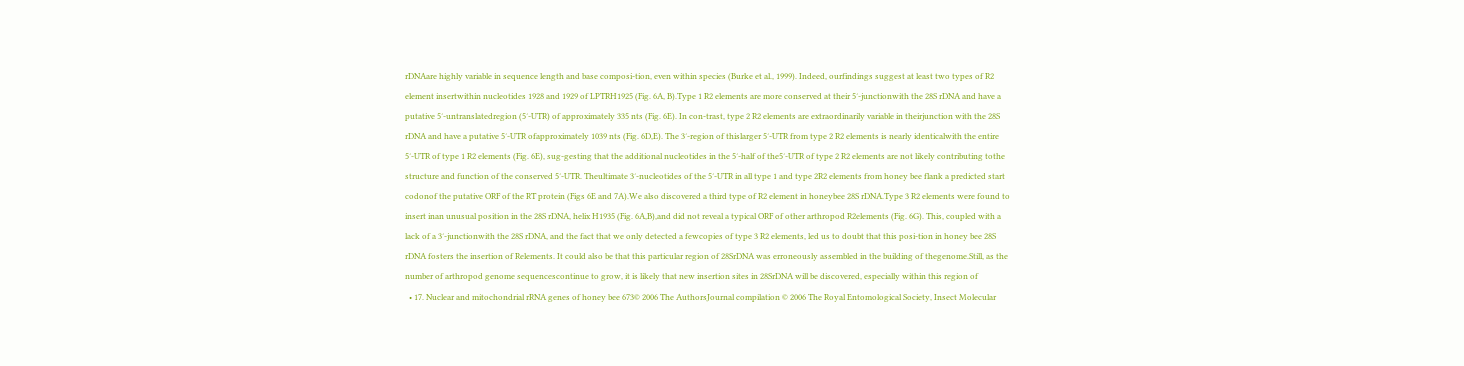rDNAare highly variable in sequence length and base composi-tion, even within species (Burke et al., 1999). Indeed, ourfindings suggest at least two types of R2 element insertwithin nucleotides 1928 and 1929 of LPTRH1925 (Fig. 6A, B).Type 1 R2 elements are more conserved at their 5′-junctionwith the 28S rDNA and have a putative 5′-untranslatedregion (5′-UTR) of approximately 335 nts (Fig. 6E). In con-trast, type 2 R2 elements are extraordinarily variable in theirjunction with the 28S rDNA and have a putative 5′-UTR ofapproximately 1039 nts (Fig. 6D,E). The 3′-region of thislarger 5′-UTR from type 2 R2 elements is nearly identicalwith the entire 5′-UTR of type 1 R2 elements (Fig. 6E), sug-gesting that the additional nucleotides in the 5′-half of the5′-UTR of type 2 R2 elements are not likely contributing tothe structure and function of the conserved 5′-UTR. Theultimate 3′-nucleotides of the 5′-UTR in all type 1 and type 2R2 elements from honey bee flank a predicted start codonof the putative ORF of the RT protein (Figs 6E and 7A).We also discovered a third type of R2 element in honeybee 28S rDNA.Type 3 R2 elements were found to insert inan unusual position in the 28S rDNA, helix H1935 (Fig. 6A,B),and did not reveal a typical ORF of other arthropod R2elements (Fig. 6G). This, coupled with a lack of a 3′-junctionwith the 28S rDNA, and the fact that we only detected a fewcopies of type 3 R2 elements, led us to doubt that this posi-tion in honey bee 28S rDNA fosters the insertion of Relements. It could also be that this particular region of 28SrDNA was erroneously assembled in the building of thegenome.Still, as the number of arthropod genome sequencescontinue to grow, it is likely that new insertion sites in 28SrDNA will be discovered, especially within this region of
  • 17. Nuclear and mitochondrial rRNA genes of honey bee 673© 2006 The AuthorsJournal compilation © 2006 The Royal Entomological Society, Insect Molecular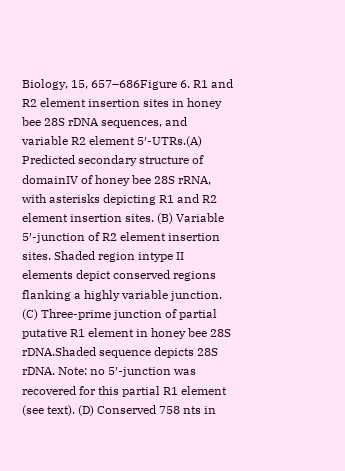Biology, 15, 657–686Figure 6. R1 and R2 element insertion sites in honey bee 28S rDNA sequences, and variable R2 element 5′-UTRs.(A) Predicted secondary structure of domainIV of honey bee 28S rRNA, with asterisks depicting R1 and R2 element insertion sites. (B) Variable 5′-junction of R2 element insertion sites. Shaded region intype II elements depict conserved regions flanking a highly variable junction. (C) Three-prime junction of partial putative R1 element in honey bee 28S rDNA.Shaded sequence depicts 28S rDNA. Note: no 5′-junction was recovered for this partial R1 element (see text). (D) Conserved 758 nts in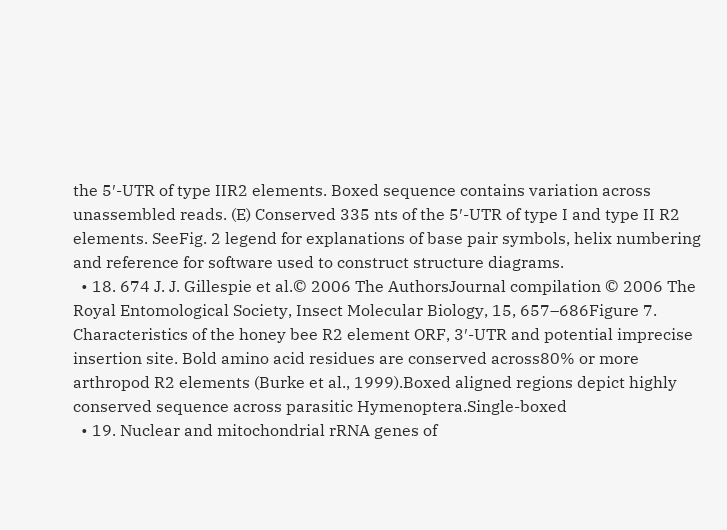the 5′-UTR of type IIR2 elements. Boxed sequence contains variation across unassembled reads. (E) Conserved 335 nts of the 5′-UTR of type I and type II R2 elements. SeeFig. 2 legend for explanations of base pair symbols, helix numbering and reference for software used to construct structure diagrams.
  • 18. 674 J. J. Gillespie et al.© 2006 The AuthorsJournal compilation © 2006 The Royal Entomological Society, Insect Molecular Biology, 15, 657–686Figure 7. Characteristics of the honey bee R2 element ORF, 3′-UTR and potential imprecise insertion site. Bold amino acid residues are conserved across80% or more arthropod R2 elements (Burke et al., 1999).Boxed aligned regions depict highly conserved sequence across parasitic Hymenoptera.Single-boxed
  • 19. Nuclear and mitochondrial rRNA genes of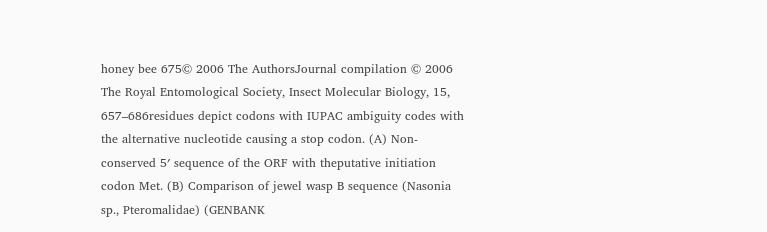honey bee 675© 2006 The AuthorsJournal compilation © 2006 The Royal Entomological Society, Insect Molecular Biology, 15, 657–686residues depict codons with IUPAC ambiguity codes with the alternative nucleotide causing a stop codon. (A) Non-conserved 5′ sequence of the ORF with theputative initiation codon Met. (B) Comparison of jewel wasp B sequence (Nasonia sp., Pteromalidae) (GENBANK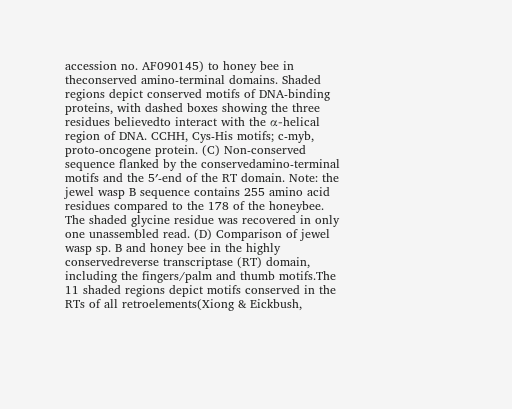accession no. AF090145) to honey bee in theconserved amino-terminal domains. Shaded regions depict conserved motifs of DNA-binding proteins, with dashed boxes showing the three residues believedto interact with the α-helical region of DNA. CCHH, Cys-His motifs; c-myb, proto-oncogene protein. (C) Non-conserved sequence flanked by the conservedamino-terminal motifs and the 5′-end of the RT domain. Note: the jewel wasp B sequence contains 255 amino acid residues compared to the 178 of the honeybee. The shaded glycine residue was recovered in only one unassembled read. (D) Comparison of jewel wasp sp. B and honey bee in the highly conservedreverse transcriptase (RT) domain, including the fingers/palm and thumb motifs.The 11 shaded regions depict motifs conserved in the RTs of all retroelements(Xiong & Eickbush,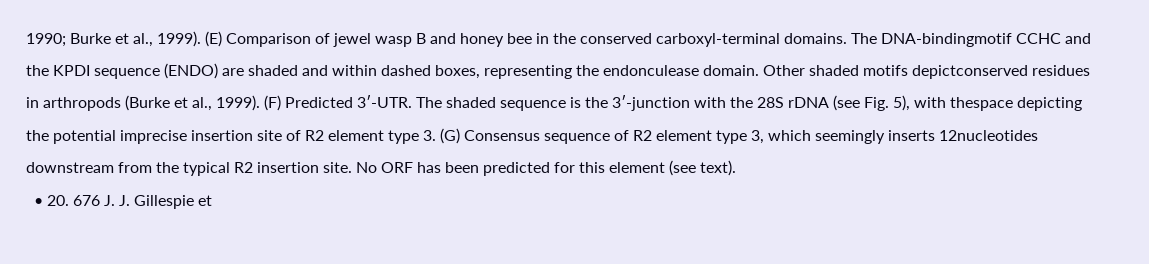1990; Burke et al., 1999). (E) Comparison of jewel wasp B and honey bee in the conserved carboxyl-terminal domains. The DNA-bindingmotif CCHC and the KPDI sequence (ENDO) are shaded and within dashed boxes, representing the endonculease domain. Other shaded motifs depictconserved residues in arthropods (Burke et al., 1999). (F) Predicted 3′-UTR. The shaded sequence is the 3′-junction with the 28S rDNA (see Fig. 5), with thespace depicting the potential imprecise insertion site of R2 element type 3. (G) Consensus sequence of R2 element type 3, which seemingly inserts 12nucleotides downstream from the typical R2 insertion site. No ORF has been predicted for this element (see text).
  • 20. 676 J. J. Gillespie et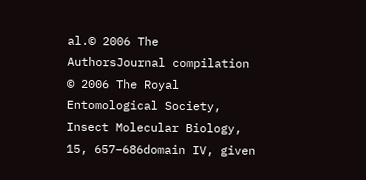al.© 2006 The AuthorsJournal compilation © 2006 The Royal Entomological Society, Insect Molecular Biology, 15, 657–686domain IV, given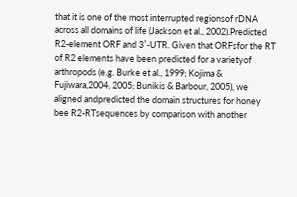that it is one of the most interrupted regionsof rDNA across all domains of life (Jackson et al., 2002).Predicted R2-element ORF and 3′-UTR. Given that ORFsfor the RT of R2 elements have been predicted for a varietyof arthropods (e.g. Burke et al., 1999; Kojima & Fujiwara,2004, 2005; Bunikis & Barbour, 2005), we aligned andpredicted the domain structures for honey bee R2-RTsequences by comparison with another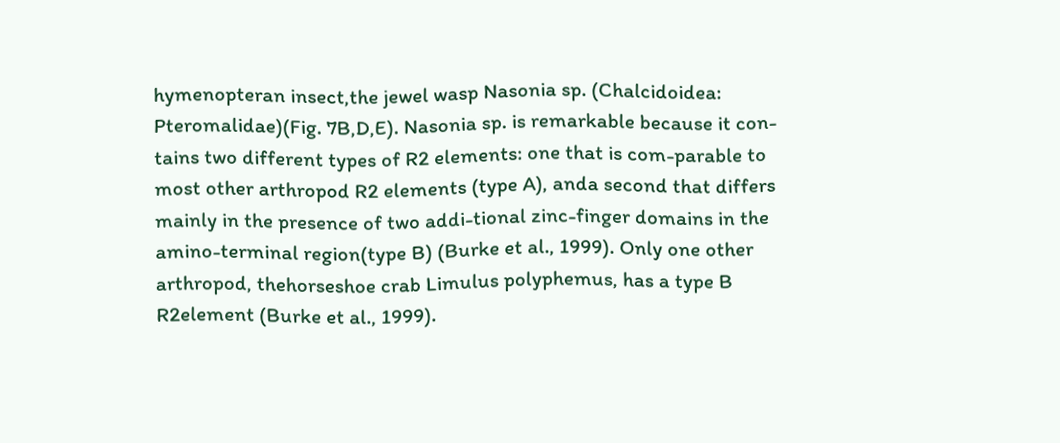hymenopteran insect,the jewel wasp Nasonia sp. (Chalcidoidea: Pteromalidae)(Fig. 7B,D,E). Nasonia sp. is remarkable because it con-tains two different types of R2 elements: one that is com-parable to most other arthropod R2 elements (type A), anda second that differs mainly in the presence of two addi-tional zinc-finger domains in the amino-terminal region(type B) (Burke et al., 1999). Only one other arthropod, thehorseshoe crab Limulus polyphemus, has a type B R2element (Burke et al., 1999).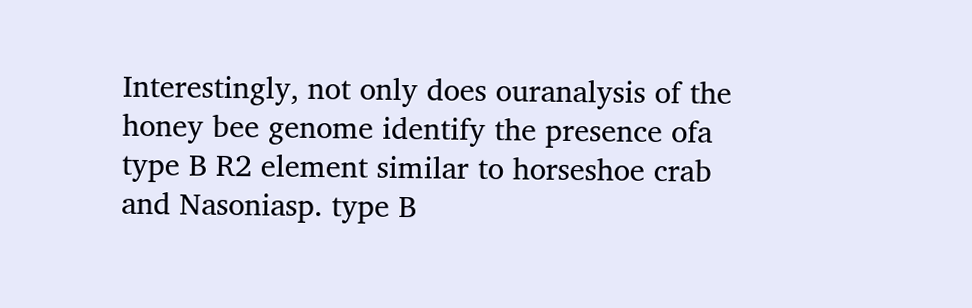Interestingly, not only does ouranalysis of the honey bee genome identify the presence ofa type B R2 element similar to horseshoe crab and Nasoniasp. type B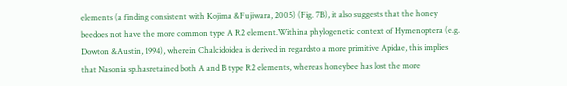elements (a finding consistent with Kojima &Fujiwara, 2005) (Fig. 7B), it also suggests that the honey beedoes not have the more common type A R2 element.Withina phylogenetic context of Hymenoptera (e.g. Dowton &Austin, 1994), wherein Chalcidoidea is derived in regardsto a more primitive Apidae, this implies that Nasonia sp.hasretained both A and B type R2 elements, whereas honeybee has lost the more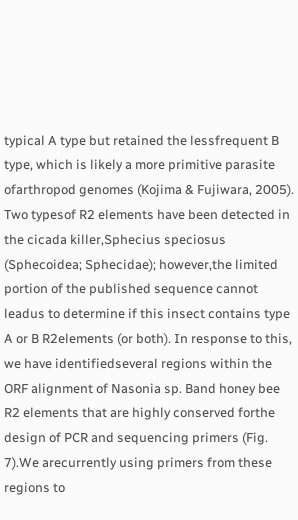typical A type but retained the lessfrequent B type, which is likely a more primitive parasite ofarthropod genomes (Kojima & Fujiwara, 2005). Two typesof R2 elements have been detected in the cicada killer,Sphecius speciosus (Sphecoidea; Sphecidae); however,the limited portion of the published sequence cannot leadus to determine if this insect contains type A or B R2elements (or both). In response to this, we have identifiedseveral regions within the ORF alignment of Nasonia sp. Band honey bee R2 elements that are highly conserved forthe design of PCR and sequencing primers (Fig. 7).We arecurrently using primers from these regions to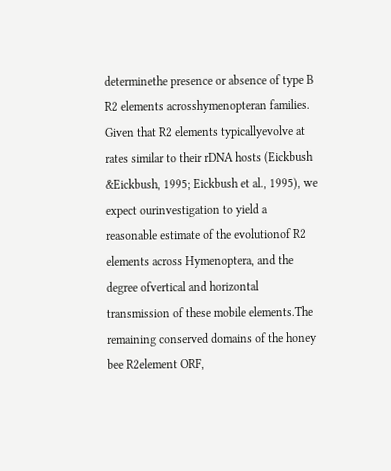determinethe presence or absence of type B R2 elements acrosshymenopteran families. Given that R2 elements typicallyevolve at rates similar to their rDNA hosts (Eickbush &Eickbush, 1995; Eickbush et al., 1995), we expect ourinvestigation to yield a reasonable estimate of the evolutionof R2 elements across Hymenoptera, and the degree ofvertical and horizontal transmission of these mobile elements.The remaining conserved domains of the honey bee R2element ORF,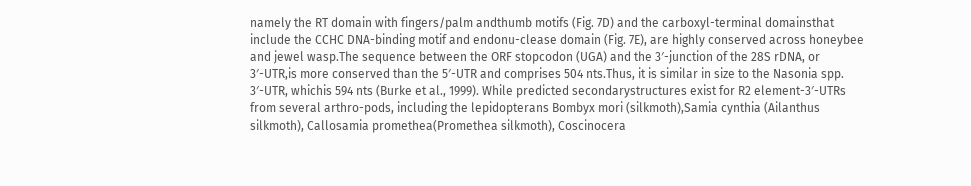namely the RT domain with fingers/palm andthumb motifs (Fig. 7D) and the carboxyl-terminal domainsthat include the CCHC DNA-binding motif and endonu-clease domain (Fig. 7E), are highly conserved across honeybee and jewel wasp.The sequence between the ORF stopcodon (UGA) and the 3′-junction of the 28S rDNA, or 3′-UTR,is more conserved than the 5′-UTR and comprises 504 nts.Thus, it is similar in size to the Nasonia spp. 3′-UTR, whichis 594 nts (Burke et al., 1999). While predicted secondarystructures exist for R2 element-3′-UTRs from several arthro-pods, including the lepidopterans Bombyx mori (silkmoth),Samia cynthia (Ailanthus silkmoth), Callosamia promethea(Promethea silkmoth), Coscinocera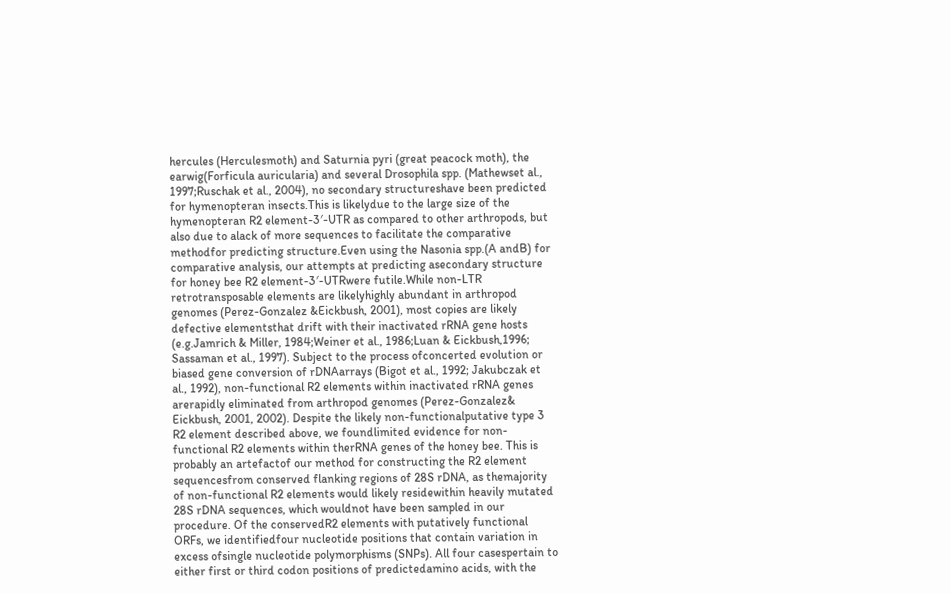hercules (Herculesmoth) and Saturnia pyri (great peacock moth), the earwig(Forficula auricularia) and several Drosophila spp. (Mathewset al., 1997;Ruschak et al., 2004), no secondary structureshave been predicted for hymenopteran insects.This is likelydue to the large size of the hymenopteran R2 element-3′-UTR as compared to other arthropods, but also due to alack of more sequences to facilitate the comparative methodfor predicting structure.Even using the Nasonia spp.(A andB) for comparative analysis, our attempts at predicting asecondary structure for honey bee R2 element-3′-UTRwere futile.While non-LTR retrotransposable elements are likelyhighly abundant in arthropod genomes (Perez-Gonzalez &Eickbush, 2001), most copies are likely defective elementsthat drift with their inactivated rRNA gene hosts (e.g.Jamrich & Miller, 1984;Weiner et al., 1986;Luan & Eickbush,1996; Sassaman et al., 1997). Subject to the process ofconcerted evolution or biased gene conversion of rDNAarrays (Bigot et al., 1992; Jakubczak et al., 1992), non-functional R2 elements within inactivated rRNA genes arerapidly eliminated from arthropod genomes (Perez-Gonzalez& Eickbush, 2001, 2002). Despite the likely non-functionalputative type 3 R2 element described above, we foundlimited evidence for non-functional R2 elements within therRNA genes of the honey bee. This is probably an artefactof our method for constructing the R2 element sequencesfrom conserved flanking regions of 28S rDNA, as themajority of non-functional R2 elements would likely residewithin heavily mutated 28S rDNA sequences, which wouldnot have been sampled in our procedure. Of the conservedR2 elements with putatively functional ORFs, we identifiedfour nucleotide positions that contain variation in excess ofsingle nucleotide polymorphisms (SNPs). All four casespertain to either first or third codon positions of predictedamino acids, with the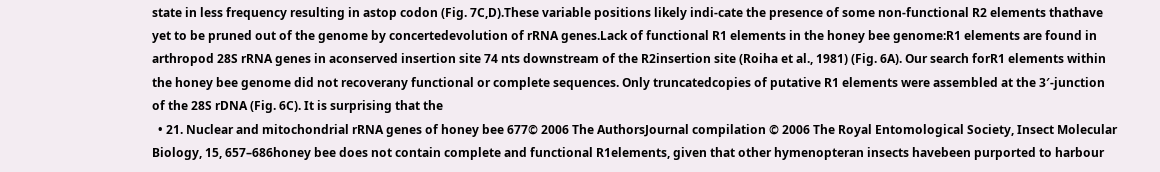state in less frequency resulting in astop codon (Fig. 7C,D).These variable positions likely indi-cate the presence of some non-functional R2 elements thathave yet to be pruned out of the genome by concertedevolution of rRNA genes.Lack of functional R1 elements in the honey bee genome:R1 elements are found in arthropod 28S rRNA genes in aconserved insertion site 74 nts downstream of the R2insertion site (Roiha et al., 1981) (Fig. 6A). Our search forR1 elements within the honey bee genome did not recoverany functional or complete sequences. Only truncatedcopies of putative R1 elements were assembled at the 3′-junction of the 28S rDNA (Fig. 6C). It is surprising that the
  • 21. Nuclear and mitochondrial rRNA genes of honey bee 677© 2006 The AuthorsJournal compilation © 2006 The Royal Entomological Society, Insect Molecular Biology, 15, 657–686honey bee does not contain complete and functional R1elements, given that other hymenopteran insects havebeen purported to harbour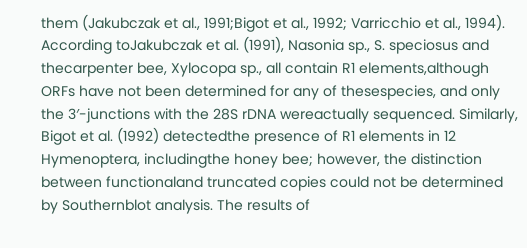them (Jakubczak et al., 1991;Bigot et al., 1992; Varricchio et al., 1994). According toJakubczak et al. (1991), Nasonia sp., S. speciosus and thecarpenter bee, Xylocopa sp., all contain R1 elements,although ORFs have not been determined for any of thesespecies, and only the 3′-junctions with the 28S rDNA wereactually sequenced. Similarly, Bigot et al. (1992) detectedthe presence of R1 elements in 12 Hymenoptera, includingthe honey bee; however, the distinction between functionaland truncated copies could not be determined by Southernblot analysis. The results of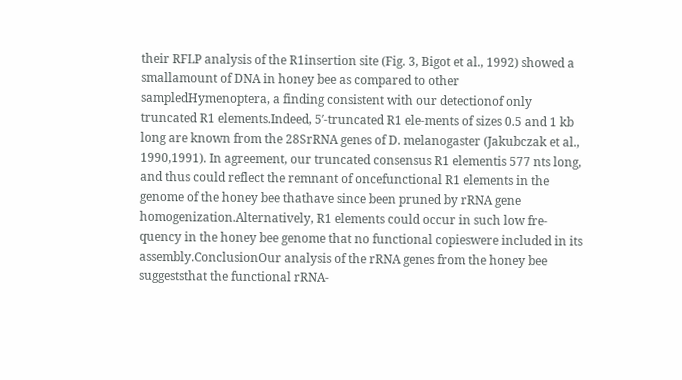their RFLP analysis of the R1insertion site (Fig. 3, Bigot et al., 1992) showed a smallamount of DNA in honey bee as compared to other sampledHymenoptera, a finding consistent with our detectionof only truncated R1 elements.Indeed, 5′-truncated R1 ele-ments of sizes 0.5 and 1 kb long are known from the 28SrRNA genes of D. melanogaster (Jakubczak et al., 1990,1991). In agreement, our truncated consensus R1 elementis 577 nts long, and thus could reflect the remnant of oncefunctional R1 elements in the genome of the honey bee thathave since been pruned by rRNA gene homogenization.Alternatively, R1 elements could occur in such low fre-quency in the honey bee genome that no functional copieswere included in its assembly.ConclusionOur analysis of the rRNA genes from the honey bee suggeststhat the functional rRNA-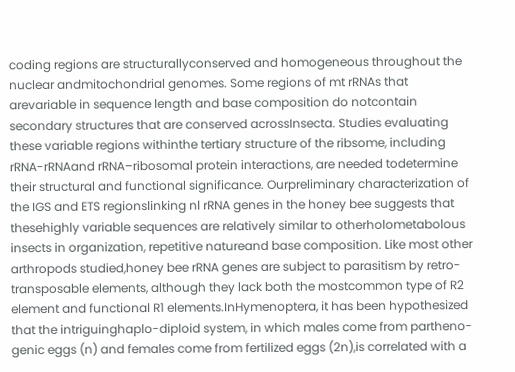coding regions are structurallyconserved and homogeneous throughout the nuclear andmitochondrial genomes. Some regions of mt rRNAs that arevariable in sequence length and base composition do notcontain secondary structures that are conserved acrossInsecta. Studies evaluating these variable regions withinthe tertiary structure of the ribsome, including rRNA-rRNAand rRNA–ribosomal protein interactions, are needed todetermine their structural and functional significance. Ourpreliminary characterization of the IGS and ETS regionslinking nl rRNA genes in the honey bee suggests that thesehighly variable sequences are relatively similar to otherholometabolous insects in organization, repetitive natureand base composition. Like most other arthropods studied,honey bee rRNA genes are subject to parasitism by retro-transposable elements, although they lack both the mostcommon type of R2 element and functional R1 elements.InHymenoptera, it has been hypothesized that the intriguinghaplo-diploid system, in which males come from partheno-genic eggs (n) and females come from fertilized eggs (2n),is correlated with a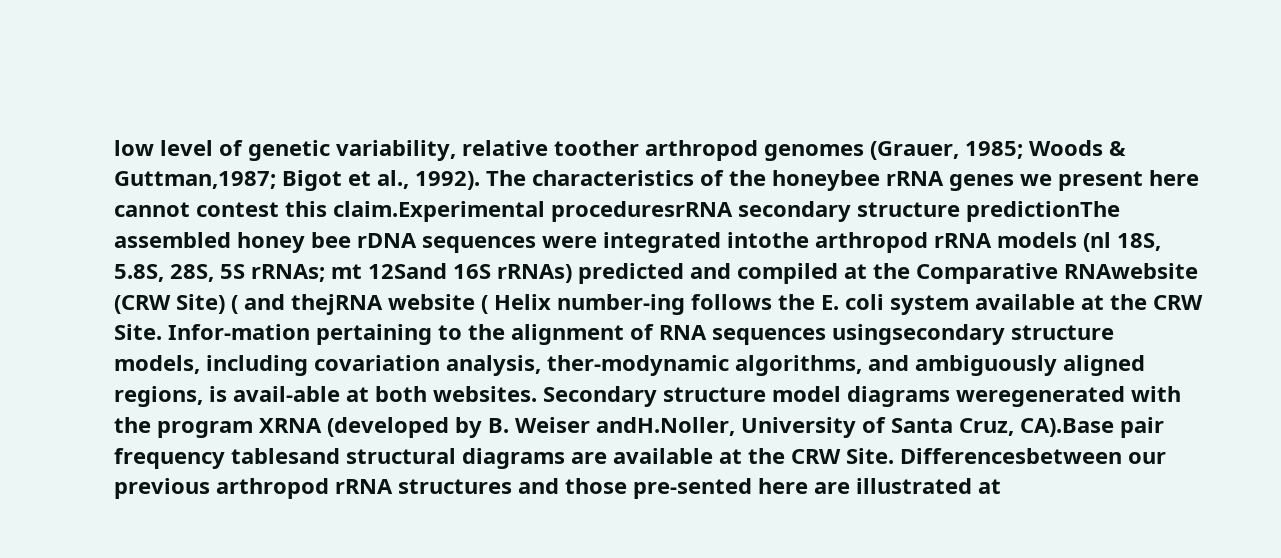low level of genetic variability, relative toother arthropod genomes (Grauer, 1985; Woods & Guttman,1987; Bigot et al., 1992). The characteristics of the honeybee rRNA genes we present here cannot contest this claim.Experimental proceduresrRNA secondary structure predictionThe assembled honey bee rDNA sequences were integrated intothe arthropod rRNA models (nl 18S, 5.8S, 28S, 5S rRNAs; mt 12Sand 16S rRNAs) predicted and compiled at the Comparative RNAwebsite (CRW Site) ( and thejRNA website ( Helix number-ing follows the E. coli system available at the CRW Site. Infor-mation pertaining to the alignment of RNA sequences usingsecondary structure models, including covariation analysis, ther-modynamic algorithms, and ambiguously aligned regions, is avail-able at both websites. Secondary structure model diagrams weregenerated with the program XRNA (developed by B. Weiser andH.Noller, University of Santa Cruz, CA).Base pair frequency tablesand structural diagrams are available at the CRW Site. Differencesbetween our previous arthropod rRNA structures and those pre-sented here are illustrated at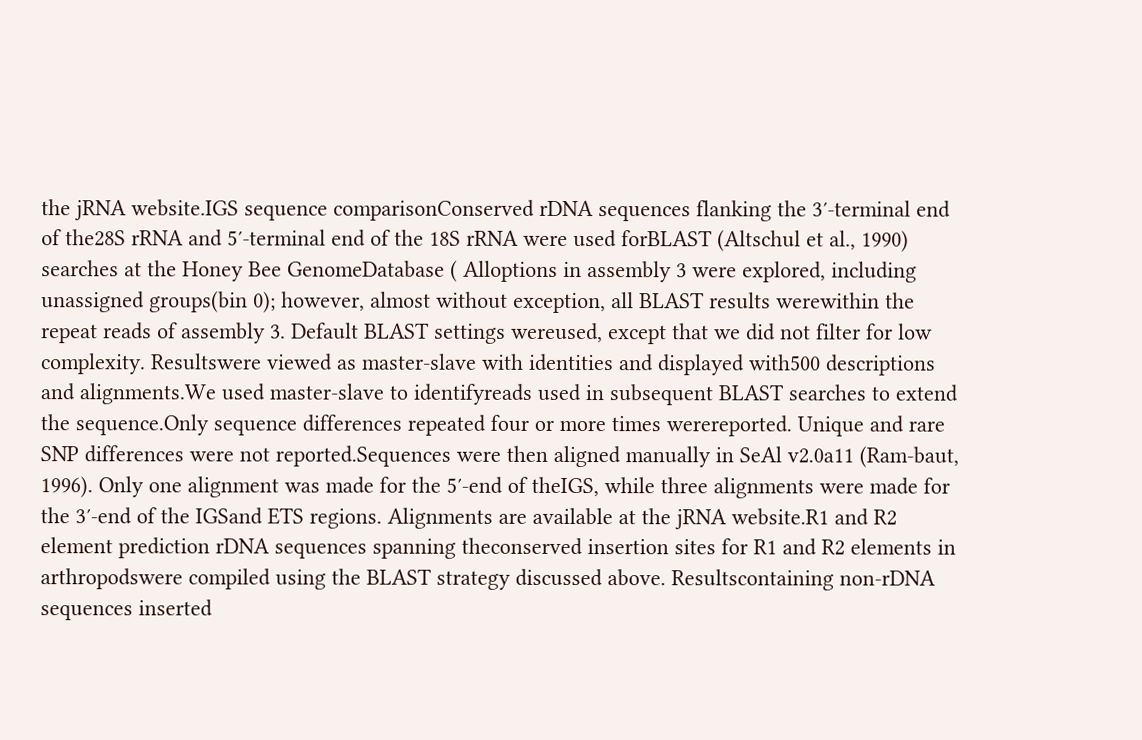the jRNA website.IGS sequence comparisonConserved rDNA sequences flanking the 3′-terminal end of the28S rRNA and 5′-terminal end of the 18S rRNA were used forBLAST (Altschul et al., 1990) searches at the Honey Bee GenomeDatabase ( Alloptions in assembly 3 were explored, including unassigned groups(bin 0); however, almost without exception, all BLAST results werewithin the repeat reads of assembly 3. Default BLAST settings wereused, except that we did not filter for low complexity. Resultswere viewed as master-slave with identities and displayed with500 descriptions and alignments.We used master-slave to identifyreads used in subsequent BLAST searches to extend the sequence.Only sequence differences repeated four or more times werereported. Unique and rare SNP differences were not reported.Sequences were then aligned manually in SeAl v2.0a11 (Ram-baut, 1996). Only one alignment was made for the 5′-end of theIGS, while three alignments were made for the 3′-end of the IGSand ETS regions. Alignments are available at the jRNA website.R1 and R2 element prediction rDNA sequences spanning theconserved insertion sites for R1 and R2 elements in arthropodswere compiled using the BLAST strategy discussed above. Resultscontaining non-rDNA sequences inserted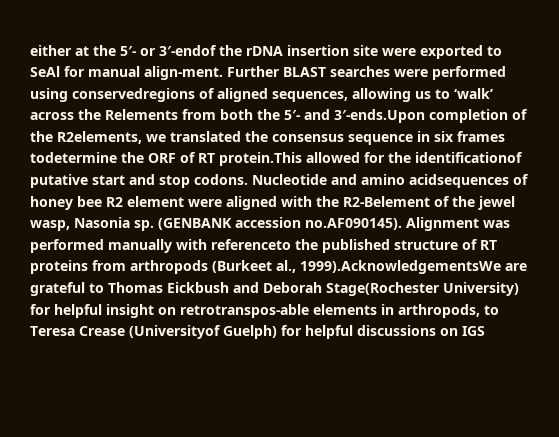either at the 5′- or 3′-endof the rDNA insertion site were exported to SeAl for manual align-ment. Further BLAST searches were performed using conservedregions of aligned sequences, allowing us to ‘walk’ across the Relements from both the 5′- and 3′-ends.Upon completion of the R2elements, we translated the consensus sequence in six frames todetermine the ORF of RT protein.This allowed for the identificationof putative start and stop codons. Nucleotide and amino acidsequences of honey bee R2 element were aligned with the R2-Belement of the jewel wasp, Nasonia sp. (GENBANK accession no.AF090145). Alignment was performed manually with referenceto the published structure of RT proteins from arthropods (Burkeet al., 1999).AcknowledgementsWe are grateful to Thomas Eickbush and Deborah Stage(Rochester University) for helpful insight on retrotranspos-able elements in arthropods, to Teresa Crease (Universityof Guelph) for helpful discussions on IGS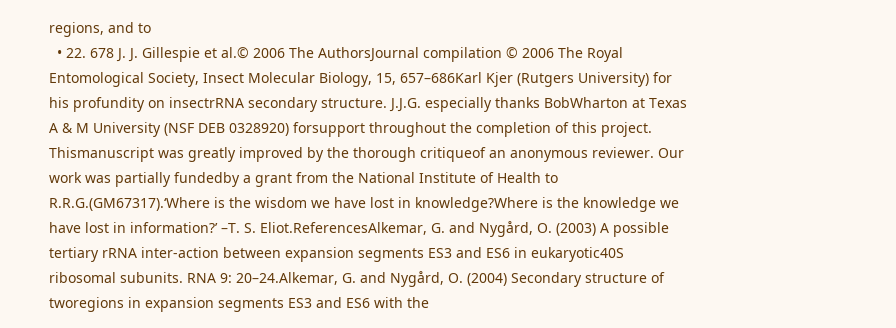regions, and to
  • 22. 678 J. J. Gillespie et al.© 2006 The AuthorsJournal compilation © 2006 The Royal Entomological Society, Insect Molecular Biology, 15, 657–686Karl Kjer (Rutgers University) for his profundity on insectrRNA secondary structure. J.J.G. especially thanks BobWharton at Texas A & M University (NSF DEB 0328920) forsupport throughout the completion of this project. Thismanuscript was greatly improved by the thorough critiqueof an anonymous reviewer. Our work was partially fundedby a grant from the National Institute of Health to R.R.G.(GM67317).‘Where is the wisdom we have lost in knowledge?Where is the knowledge we have lost in information?’ –T. S. Eliot.ReferencesAlkemar, G. and Nygård, O. (2003) A possible tertiary rRNA inter-action between expansion segments ES3 and ES6 in eukaryotic40S ribosomal subunits. RNA 9: 20–24.Alkemar, G. and Nygård, O. (2004) Secondary structure of tworegions in expansion segments ES3 and ES6 with the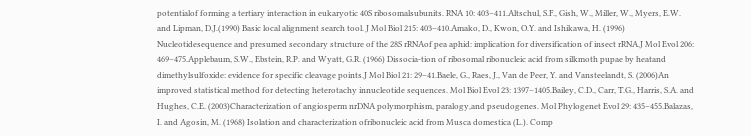potentialof forming a tertiary interaction in eukaryotic 40S ribosomalsubunits. RNA 10: 403–411.Altschul, S.F., Gish, W., Miller, W., Myers, E.W. and Lipman, D.J.(1990) Basic local alignment search tool. J Mol Biol 215: 403–410.Amako, D., Kwon, O.Y. and Ishikawa, H. (1996) Nucleotidesequence and presumed secondary structure of the 28S rRNAof pea aphid: implication for diversification of insect rRNA.J Mol Evol 206: 469–475.Applebaum, S.W., Ebstein, R.P. and Wyatt, G.R. (1966) Dissocia-tion of ribosomal ribonucleic acid from silkmoth pupae by heatand dimethylsulfoxide: evidence for specific cleavage points.J Mol Biol 21: 29–41.Baele, G., Raes, J., Van de Peer, Y. and Vansteelandt, S. (2006)An improved statistical method for detecting heterotachy innucleotide sequences. Mol Biol Evol 23: 1397–1405.Bailey, C.D., Carr, T.G., Harris, S.A. and Hughes, C.E. (2003)Characterization of angiosperm nrDNA polymorphism, paralogy,and pseudogenes. Mol Phylogenet Evol 29: 435–455.Balazas, I. and Agosin, M. (1968) Isolation and characterization ofribonucleic acid from Musca domestica (L.). Comp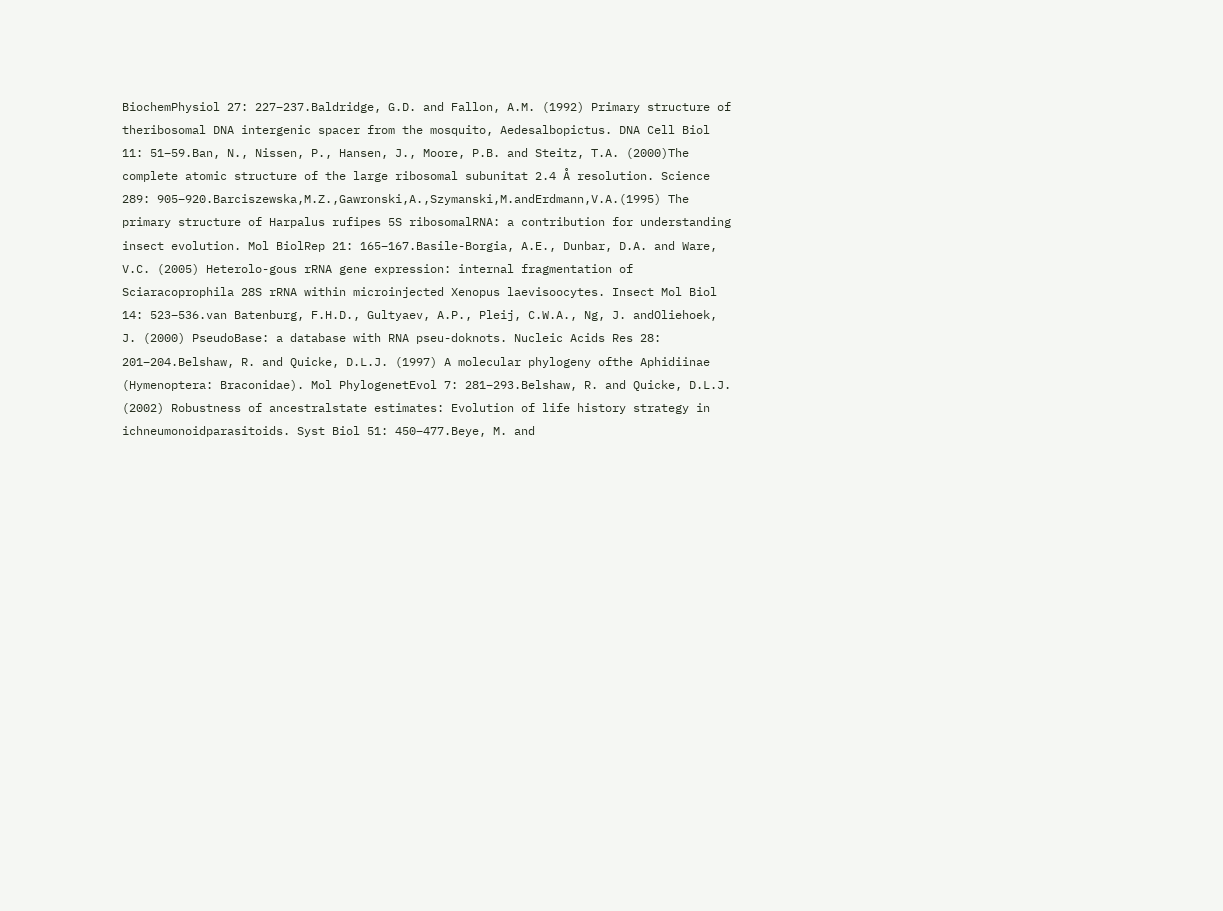BiochemPhysiol 27: 227–237.Baldridge, G.D. and Fallon, A.M. (1992) Primary structure of theribosomal DNA intergenic spacer from the mosquito, Aedesalbopictus. DNA Cell Biol 11: 51–59.Ban, N., Nissen, P., Hansen, J., Moore, P.B. and Steitz, T.A. (2000)The complete atomic structure of the large ribosomal subunitat 2.4 Å resolution. Science 289: 905–920.Barciszewska,M.Z.,Gawronski,A.,Szymanski,M.andErdmann,V.A.(1995) The primary structure of Harpalus rufipes 5S ribosomalRNA: a contribution for understanding insect evolution. Mol BiolRep 21: 165–167.Basile-Borgia, A.E., Dunbar, D.A. and Ware, V.C. (2005) Heterolo-gous rRNA gene expression: internal fragmentation of Sciaracoprophila 28S rRNA within microinjected Xenopus laevisoocytes. Insect Mol Biol 14: 523–536.van Batenburg, F.H.D., Gultyaev, A.P., Pleij, C.W.A., Ng, J. andOliehoek, J. (2000) PseudoBase: a database with RNA pseu-doknots. Nucleic Acids Res 28: 201–204.Belshaw, R. and Quicke, D.L.J. (1997) A molecular phylogeny ofthe Aphidiinae (Hymenoptera: Braconidae). Mol PhylogenetEvol 7: 281–293.Belshaw, R. and Quicke, D.L.J. (2002) Robustness of ancestralstate estimates: Evolution of life history strategy in ichneumonoidparasitoids. Syst Biol 51: 450–477.Beye, M. and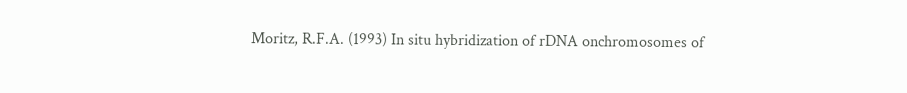Moritz, R.F.A. (1993) In situ hybridization of rDNA onchromosomes of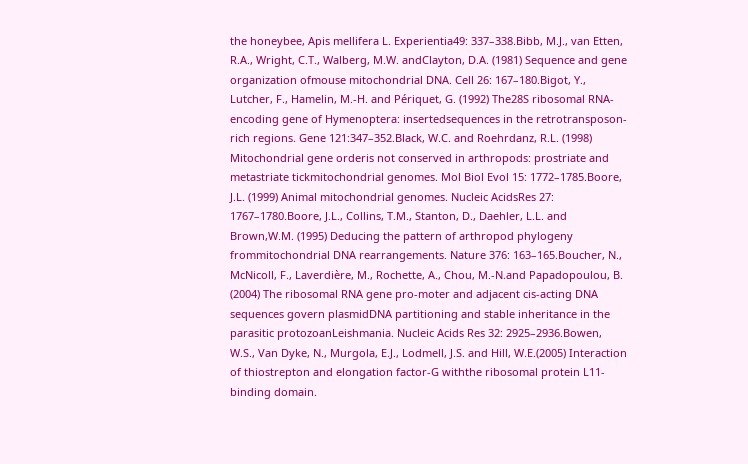the honeybee, Apis mellifera L. Experientia49: 337–338.Bibb, M.J., van Etten, R.A., Wright, C.T., Walberg, M.W. andClayton, D.A. (1981) Sequence and gene organization ofmouse mitochondrial DNA. Cell 26: 167–180.Bigot, Y., Lutcher, F., Hamelin, M.-H. and Périquet, G. (1992) The28S ribosomal RNA-encoding gene of Hymenoptera: insertedsequences in the retrotransposon-rich regions. Gene 121:347–352.Black, W.C. and Roehrdanz, R.L. (1998) Mitochondrial gene orderis not conserved in arthropods: prostriate and metastriate tickmitochondrial genomes. Mol Biol Evol 15: 1772–1785.Boore, J.L. (1999) Animal mitochondrial genomes. Nucleic AcidsRes 27: 1767–1780.Boore, J.L., Collins, T.M., Stanton, D., Daehler, L.L. and Brown,W.M. (1995) Deducing the pattern of arthropod phylogeny frommitochondrial DNA rearrangements. Nature 376: 163–165.Boucher, N., McNicoll, F., Laverdière, M., Rochette, A., Chou, M.-N.and Papadopoulou, B. (2004) The ribosomal RNA gene pro-moter and adjacent cis-acting DNA sequences govern plasmidDNA partitioning and stable inheritance in the parasitic protozoanLeishmania. Nucleic Acids Res 32: 2925–2936.Bowen, W.S., Van Dyke, N., Murgola, E.J., Lodmell, J.S. and Hill, W.E.(2005) Interaction of thiostrepton and elongation factor-G withthe ribosomal protein L11-binding domain.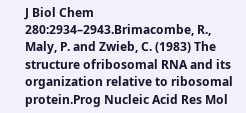J Biol Chem 280:2934–2943.Brimacombe, R., Maly, P. and Zwieb, C. (1983) The structure ofribosomal RNA and its organization relative to ribosomal protein.Prog Nucleic Acid Res Mol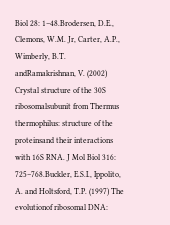Biol 28: 1–48.Brodersen, D.E., Clemons, W.M. Jr, Carter, A.P., Wimberly, B.T. andRamakrishnan, V. (2002) Crystal structure of the 30S ribosomalsubunit from Thermus thermophilus: structure of the proteinsand their interactions with 16S RNA. J Mol Biol 316: 725–768.Buckler, E.S.I., Ippolito, A. and Holtsford, T.P. (1997) The evolutionof ribosomal DNA: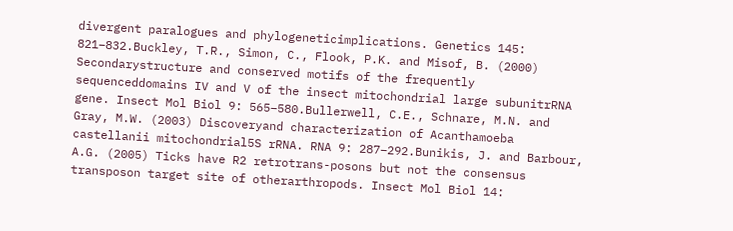divergent paralogues and phylogeneticimplications. Genetics 145: 821–832.Buckley, T.R., Simon, C., Flook, P.K. and Misof, B. (2000) Secondarystructure and conserved motifs of the frequently sequenceddomains IV and V of the insect mitochondrial large subunitrRNA gene. Insect Mol Biol 9: 565–580.Bullerwell, C.E., Schnare, M.N. and Gray, M.W. (2003) Discoveryand characterization of Acanthamoeba castellanii mitochondrial5S rRNA. RNA 9: 287–292.Bunikis, J. and Barbour, A.G. (2005) Ticks have R2 retrotrans-posons but not the consensus transposon target site of otherarthropods. Insect Mol Biol 14: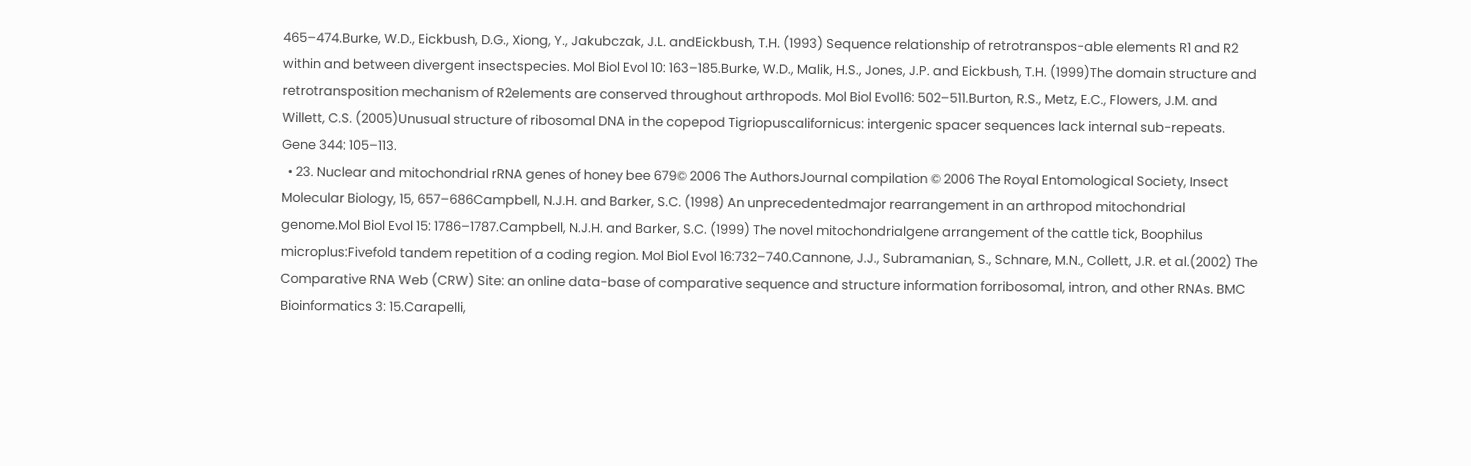465–474.Burke, W.D., Eickbush, D.G., Xiong, Y., Jakubczak, J.L. andEickbush, T.H. (1993) Sequence relationship of retrotranspos-able elements R1 and R2 within and between divergent insectspecies. Mol Biol Evol 10: 163–185.Burke, W.D., Malik, H.S., Jones, J.P. and Eickbush, T.H. (1999)The domain structure and retrotransposition mechanism of R2elements are conserved throughout arthropods. Mol Biol Evol16: 502–511.Burton, R.S., Metz, E.C., Flowers, J.M. and Willett, C.S. (2005)Unusual structure of ribosomal DNA in the copepod Tigriopuscalifornicus: intergenic spacer sequences lack internal sub-repeats. Gene 344: 105–113.
  • 23. Nuclear and mitochondrial rRNA genes of honey bee 679© 2006 The AuthorsJournal compilation © 2006 The Royal Entomological Society, Insect Molecular Biology, 15, 657–686Campbell, N.J.H. and Barker, S.C. (1998) An unprecedentedmajor rearrangement in an arthropod mitochondrial genome.Mol Biol Evol 15: 1786–1787.Campbell, N.J.H. and Barker, S.C. (1999) The novel mitochondrialgene arrangement of the cattle tick, Boophilus microplus:Fivefold tandem repetition of a coding region. Mol Biol Evol 16:732–740.Cannone, J.J., Subramanian, S., Schnare, M.N., Collett, J.R. et al.(2002) The Comparative RNA Web (CRW) Site: an online data-base of comparative sequence and structure information forribosomal, intron, and other RNAs. BMC Bioinformatics 3: 15.Carapelli,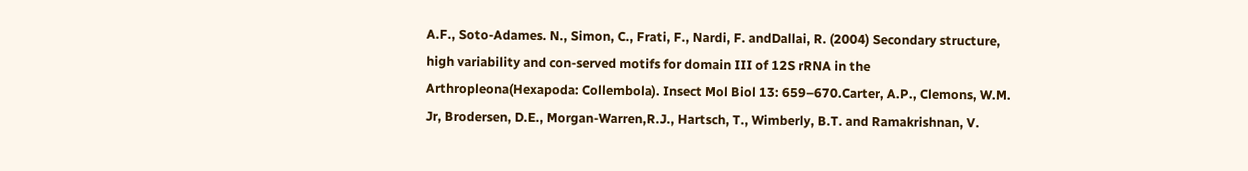A.F., Soto-Adames. N., Simon, C., Frati, F., Nardi, F. andDallai, R. (2004) Secondary structure, high variability and con-served motifs for domain III of 12S rRNA in the Arthropleona(Hexapoda: Collembola). Insect Mol Biol 13: 659–670.Carter, A.P., Clemons, W.M. Jr, Brodersen, D.E., Morgan-Warren,R.J., Hartsch, T., Wimberly, B.T. and Ramakrishnan, V.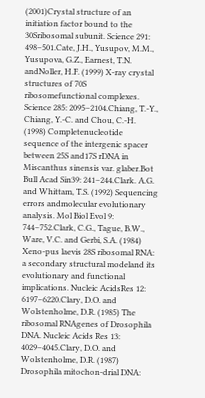(2001)Crystal structure of an initiation factor bound to the 30Sribosomal subunit. Science 291: 498–501.Cate, J.H., Yusupov, M.M., Yusupova, G.Z., Earnest, T.N. andNoller, H.F. (1999) X-ray crystal structures of 70S ribosomefunctional complexes. Science 285: 2095–2104.Chiang, T.-Y., Chiang, Y.-C. and Chou, C.-H. (1998) Completenucleotide sequence of the intergenic spacer between 25S and17S rDNA in Miscanthus sinensis var. glaber.Bot Bull Acad Sin39: 241–244.Clark. A.G. and Whittam, T.S. (1992) Sequencing errors andmolecular evolutionary analysis. Mol Biol Evol 9: 744–752.Clark, C.G., Tague, B.W., Ware, V.C. and Gerbi, S.A. (1984) Xeno-pus laevis 28S ribosomal RNA: a secondary structural modeland its evolutionary and functional implications. Nucleic AcidsRes 12: 6197–6220.Clary, D.O. and Wolstenholme, D.R. (1985) The ribosomal RNAgenes of Drosophila DNA. Nucleic Acids Res 13: 4029–4045.Clary, D.O. and Wolstenholme, D.R. (1987) Drosophila mitochon-drial DNA: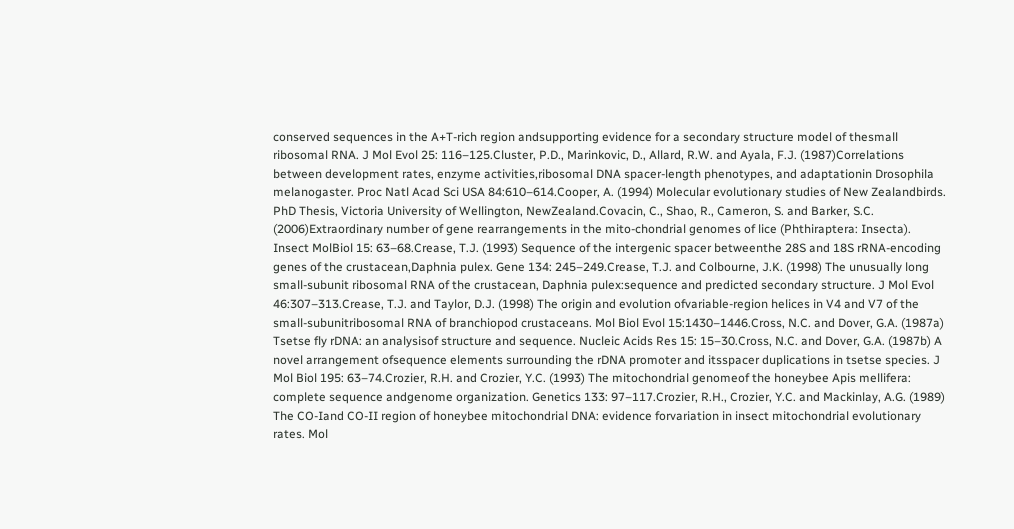conserved sequences in the A+T-rich region andsupporting evidence for a secondary structure model of thesmall ribosomal RNA. J Mol Evol 25: 116–125.Cluster, P.D., Marinkovic, D., Allard, R.W. and Ayala, F.J. (1987)Correlations between development rates, enzyme activities,ribosomal DNA spacer-length phenotypes, and adaptationin Drosophila melanogaster. Proc Natl Acad Sci USA 84:610–614.Cooper, A. (1994) Molecular evolutionary studies of New Zealandbirds. PhD Thesis, Victoria University of Wellington, NewZealand.Covacin, C., Shao, R., Cameron, S. and Barker, S.C. (2006)Extraordinary number of gene rearrangements in the mito-chondrial genomes of lice (Phthiraptera: Insecta). Insect MolBiol 15: 63–68.Crease, T.J. (1993) Sequence of the intergenic spacer betweenthe 28S and 18S rRNA-encoding genes of the crustacean,Daphnia pulex. Gene 134: 245–249.Crease, T.J. and Colbourne, J.K. (1998) The unusually long small-subunit ribosomal RNA of the crustacean, Daphnia pulex:sequence and predicted secondary structure. J Mol Evol 46:307–313.Crease, T.J. and Taylor, D.J. (1998) The origin and evolution ofvariable-region helices in V4 and V7 of the small-subunitribosomal RNA of branchiopod crustaceans. Mol Biol Evol 15:1430–1446.Cross, N.C. and Dover, G.A. (1987a) Tsetse fly rDNA: an analysisof structure and sequence. Nucleic Acids Res 15: 15–30.Cross, N.C. and Dover, G.A. (1987b) A novel arrangement ofsequence elements surrounding the rDNA promoter and itsspacer duplications in tsetse species. J Mol Biol 195: 63–74.Crozier, R.H. and Crozier, Y.C. (1993) The mitochondrial genomeof the honeybee Apis mellifera: complete sequence andgenome organization. Genetics 133: 97–117.Crozier, R.H., Crozier, Y.C. and Mackinlay, A.G. (1989) The CO-Iand CO-II region of honeybee mitochondrial DNA: evidence forvariation in insect mitochondrial evolutionary rates. Mol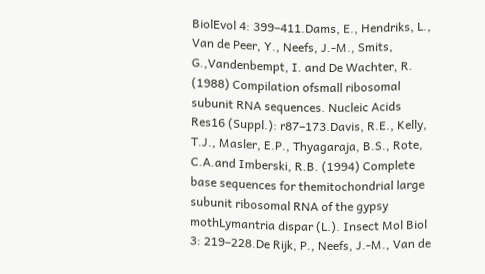BiolEvol 4: 399–411.Dams, E., Hendriks, L., Van de Peer, Y., Neefs, J.-M., Smits, G.,Vandenbempt, I. and De Wachter, R. (1988) Compilation ofsmall ribosomal subunit RNA sequences. Nucleic Acids Res16 (Suppl.): r87–173.Davis, R.E., Kelly, T.J., Masler, E.P., Thyagaraja, B.S., Rote, C.A.and Imberski, R.B. (1994) Complete base sequences for themitochondrial large subunit ribosomal RNA of the gypsy mothLymantria dispar (L.). Insect Mol Biol 3: 219–228.De Rijk, P., Neefs, J.-M., Van de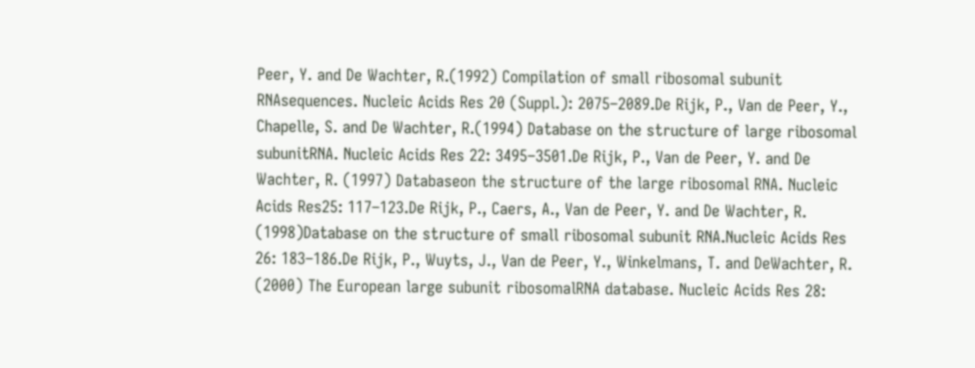Peer, Y. and De Wachter, R.(1992) Compilation of small ribosomal subunit RNAsequences. Nucleic Acids Res 20 (Suppl.): 2075–2089.De Rijk, P., Van de Peer, Y., Chapelle, S. and De Wachter, R.(1994) Database on the structure of large ribosomal subunitRNA. Nucleic Acids Res 22: 3495–3501.De Rijk, P., Van de Peer, Y. and De Wachter, R. (1997) Databaseon the structure of the large ribosomal RNA. Nucleic Acids Res25: 117–123.De Rijk, P., Caers, A., Van de Peer, Y. and De Wachter, R. (1998)Database on the structure of small ribosomal subunit RNA.Nucleic Acids Res 26: 183–186.De Rijk, P., Wuyts, J., Van de Peer, Y., Winkelmans, T. and DeWachter, R. (2000) The European large subunit ribosomalRNA database. Nucleic Acids Res 28: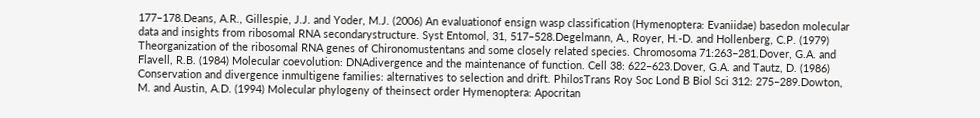177–178.Deans, A.R., Gillespie, J.J. and Yoder, M.J. (2006) An evaluationof ensign wasp classification (Hymenoptera: Evaniidae) basedon molecular data and insights from ribosomal RNA secondarystructure. Syst Entomol, 31, 517–528.Degelmann, A., Royer, H.-D. and Hollenberg, C.P. (1979) Theorganization of the ribosomal RNA genes of Chironomustentans and some closely related species. Chromosoma 71:263–281.Dover, G.A. and Flavell, R.B. (1984) Molecular coevolution: DNAdivergence and the maintenance of function. Cell 38: 622–623.Dover, G.A. and Tautz, D. (1986) Conservation and divergence inmultigene families: alternatives to selection and drift. PhilosTrans Roy Soc Lond B Biol Sci 312: 275–289.Dowton, M. and Austin, A.D. (1994) Molecular phylogeny of theinsect order Hymenoptera: Apocritan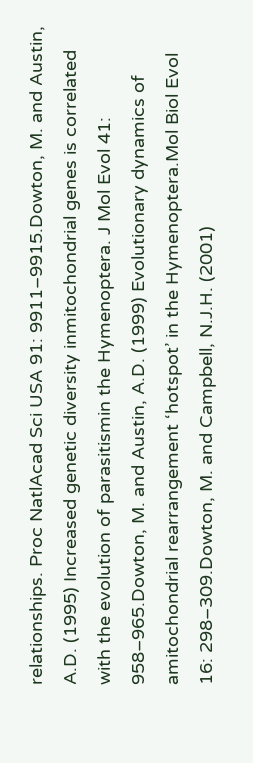relationships. Proc NatlAcad Sci USA 91: 9911–9915.Dowton, M. and Austin, A.D. (1995) Increased genetic diversity inmitochondrial genes is correlated with the evolution of parasitismin the Hymenoptera. J Mol Evol 41: 958–965.Dowton, M. and Austin, A.D. (1999) Evolutionary dynamics of amitochondrial rearrangement ‘hotspot’ in the Hymenoptera.Mol Biol Evol 16: 298–309.Dowton, M. and Campbell, N.J.H. (2001)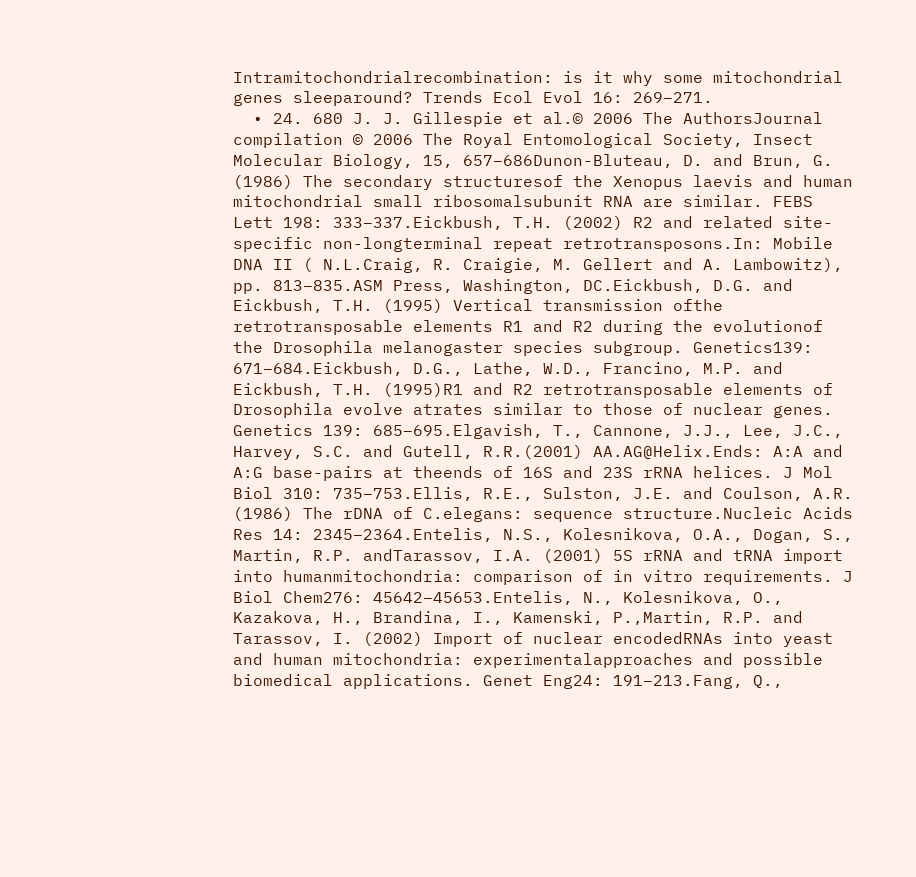Intramitochondrialrecombination: is it why some mitochondrial genes sleeparound? Trends Ecol Evol 16: 269–271.
  • 24. 680 J. J. Gillespie et al.© 2006 The AuthorsJournal compilation © 2006 The Royal Entomological Society, Insect Molecular Biology, 15, 657–686Dunon-Bluteau, D. and Brun, G. (1986) The secondary structuresof the Xenopus laevis and human mitochondrial small ribosomalsubunit RNA are similar. FEBS Lett 198: 333–337.Eickbush, T.H. (2002) R2 and related site-specific non-longterminal repeat retrotransposons.In: Mobile DNA II ( N.L.Craig, R. Craigie, M. Gellert and A. Lambowitz), pp. 813–835.ASM Press, Washington, DC.Eickbush, D.G. and Eickbush, T.H. (1995) Vertical transmission ofthe retrotransposable elements R1 and R2 during the evolutionof the Drosophila melanogaster species subgroup. Genetics139: 671–684.Eickbush, D.G., Lathe, W.D., Francino, M.P. and Eickbush, T.H. (1995)R1 and R2 retrotransposable elements of Drosophila evolve atrates similar to those of nuclear genes. Genetics 139: 685–695.Elgavish, T., Cannone, J.J., Lee, J.C., Harvey, S.C. and Gutell, R.R.(2001) AA.AG@Helix.Ends: A:A and A:G base-pairs at theends of 16S and 23S rRNA helices. J Mol Biol 310: 735–753.Ellis, R.E., Sulston, J.E. and Coulson, A.R. (1986) The rDNA of C.elegans: sequence structure.Nucleic Acids Res 14: 2345–2364.Entelis, N.S., Kolesnikova, O.A., Dogan, S., Martin, R.P. andTarassov, I.A. (2001) 5S rRNA and tRNA import into humanmitochondria: comparison of in vitro requirements. J Biol Chem276: 45642–45653.Entelis, N., Kolesnikova, O., Kazakova, H., Brandina, I., Kamenski, P.,Martin, R.P. and Tarassov, I. (2002) Import of nuclear encodedRNAs into yeast and human mitochondria: experimentalapproaches and possible biomedical applications. Genet Eng24: 191–213.Fang, Q.,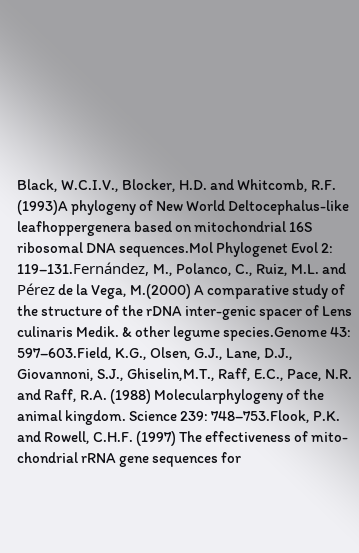Black, W.C.I.V., Blocker, H.D. and Whitcomb, R.F. (1993)A phylogeny of New World Deltocephalus-like leafhoppergenera based on mitochondrial 16S ribosomal DNA sequences.Mol Phylogenet Evol 2: 119–131.Fernández, M., Polanco, C., Ruiz, M.L. and Pérez de la Vega, M.(2000) A comparative study of the structure of the rDNA inter-genic spacer of Lens culinaris Medik. & other legume species.Genome 43: 597–603.Field, K.G., Olsen, G.J., Lane, D.J., Giovannoni, S.J., Ghiselin,M.T., Raff, E.C., Pace, N.R. and Raff, R.A. (1988) Molecularphylogeny of the animal kingdom. Science 239: 748–753.Flook, P.K. and Rowell, C.H.F. (1997) The effectiveness of mito-chondrial rRNA gene sequences for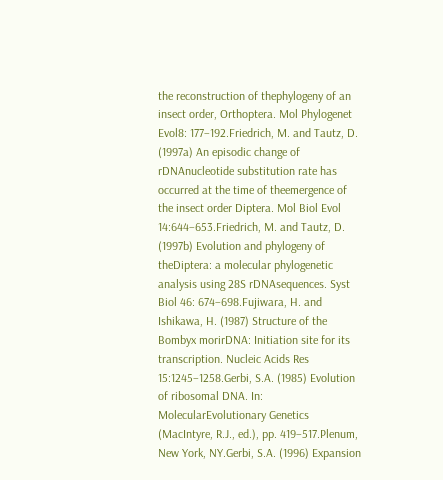the reconstruction of thephylogeny of an insect order, Orthoptera. Mol Phylogenet Evol8: 177–192.Friedrich, M. and Tautz, D. (1997a) An episodic change of rDNAnucleotide substitution rate has occurred at the time of theemergence of the insect order Diptera. Mol Biol Evol 14:644–653.Friedrich, M. and Tautz, D. (1997b) Evolution and phylogeny of theDiptera: a molecular phylogenetic analysis using 28S rDNAsequences. Syst Biol 46: 674–698.Fujiwara, H. and Ishikawa, H. (1987) Structure of the Bombyx morirDNA: Initiation site for its transcription. Nucleic Acids Res 15:1245–1258.Gerbi, S.A. (1985) Evolution of ribosomal DNA. In: MolecularEvolutionary Genetics (MacIntyre, R.J., ed.), pp. 419–517.Plenum, New York, NY.Gerbi, S.A. (1996) Expansion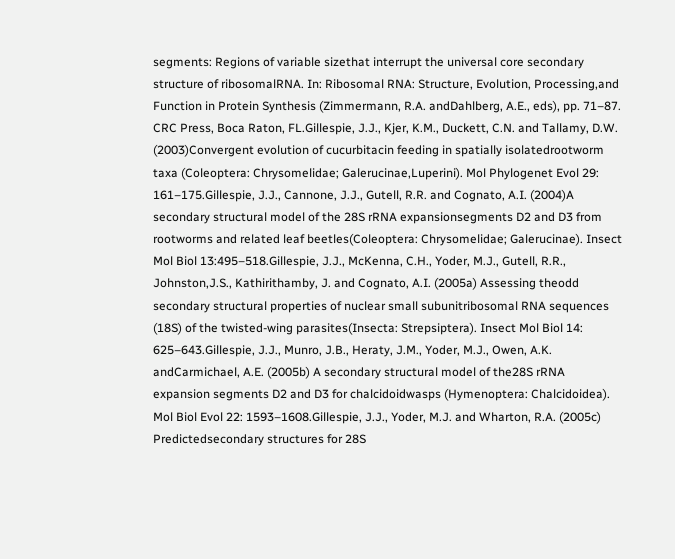segments: Regions of variable sizethat interrupt the universal core secondary structure of ribosomalRNA. In: Ribosomal RNA: Structure, Evolution, Processing,and Function in Protein Synthesis (Zimmermann, R.A. andDahlberg, A.E., eds), pp. 71–87. CRC Press, Boca Raton, FL.Gillespie, J.J., Kjer, K.M., Duckett, C.N. and Tallamy, D.W. (2003)Convergent evolution of cucurbitacin feeding in spatially isolatedrootworm taxa (Coleoptera: Chrysomelidae; Galerucinae,Luperini). Mol Phylogenet Evol 29: 161–175.Gillespie, J.J., Cannone, J.J., Gutell, R.R. and Cognato, A.I. (2004)A secondary structural model of the 28S rRNA expansionsegments D2 and D3 from rootworms and related leaf beetles(Coleoptera: Chrysomelidae; Galerucinae). Insect Mol Biol 13:495–518.Gillespie, J.J., McKenna, C.H., Yoder, M.J., Gutell, R.R., Johnston,J.S., Kathirithamby, J. and Cognato, A.I. (2005a) Assessing theodd secondary structural properties of nuclear small subunitribosomal RNA sequences (18S) of the twisted-wing parasites(Insecta: Strepsiptera). Insect Mol Biol 14: 625–643.Gillespie, J.J., Munro, J.B., Heraty, J.M., Yoder, M.J., Owen, A.K. andCarmichael, A.E. (2005b) A secondary structural model of the28S rRNA expansion segments D2 and D3 for chalcidoidwasps (Hymenoptera: Chalcidoidea). Mol Biol Evol 22: 1593–1608.Gillespie, J.J., Yoder, M.J. and Wharton, R.A. (2005c) Predictedsecondary structures for 28S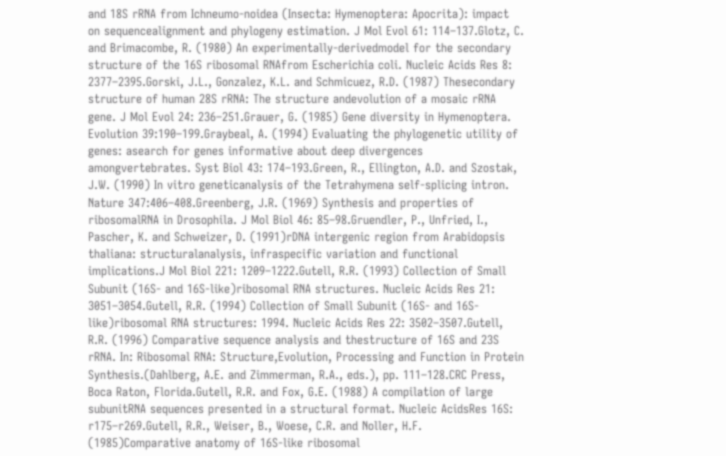and 18S rRNA from Ichneumo-noidea (Insecta: Hymenoptera: Apocrita): impact on sequencealignment and phylogeny estimation. J Mol Evol 61: 114–137.Glotz, C. and Brimacombe, R. (1980) An experimentally-derivedmodel for the secondary structure of the 16S ribosomal RNAfrom Escherichia coli. Nucleic Acids Res 8: 2377–2395.Gorski, J.L., Gonzalez, K.L. and Schmicuez, R.D. (1987) Thesecondary structure of human 28S rRNA: The structure andevolution of a mosaic rRNA gene. J Mol Evol 24: 236–251.Grauer, G. (1985) Gene diversity in Hymenoptera. Evolution 39:190–199.Graybeal, A. (1994) Evaluating the phylogenetic utility of genes: asearch for genes informative about deep divergences amongvertebrates. Syst Biol 43: 174–193.Green, R., Ellington, A.D. and Szostak, J.W. (1990) In vitro geneticanalysis of the Tetrahymena self-splicing intron. Nature 347:406–408.Greenberg, J.R. (1969) Synthesis and properties of ribosomalRNA in Drosophila. J Mol Biol 46: 85–98.Gruendler, P., Unfried, I., Pascher, K. and Schweizer, D. (1991)rDNA intergenic region from Arabidopsis thaliana: structuralanalysis, infraspecific variation and functional implications.J Mol Biol 221: 1209–1222.Gutell, R.R. (1993) Collection of Small Subunit (16S- and 16S-like)ribosomal RNA structures. Nucleic Acids Res 21: 3051–3054.Gutell, R.R. (1994) Collection of Small Subunit (16S- and 16S-like)ribosomal RNA structures: 1994. Nucleic Acids Res 22: 3502–3507.Gutell, R.R. (1996) Comparative sequence analysis and thestructure of 16S and 23S rRNA. In: Ribosomal RNA: Structure,Evolution, Processing and Function in Protein Synthesis.(Dahlberg, A.E. and Zimmerman, R.A., eds.), pp. 111–128.CRC Press, Boca Raton, Florida.Gutell, R.R. and Fox, G.E. (1988) A compilation of large subunitRNA sequences presented in a structural format. Nucleic AcidsRes 16S: r175–r269.Gutell, R.R., Weiser, B., Woese, C.R. and Noller, H.F. (1985)Comparative anatomy of 16S-like ribosomal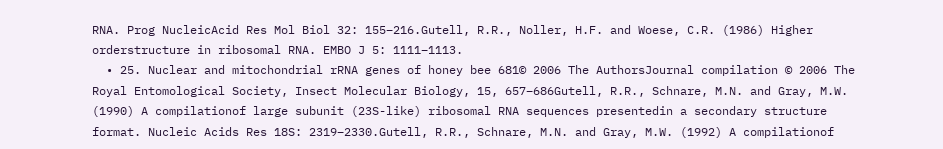RNA. Prog NucleicAcid Res Mol Biol 32: 155–216.Gutell, R.R., Noller, H.F. and Woese, C.R. (1986) Higher orderstructure in ribosomal RNA. EMBO J 5: 1111–1113.
  • 25. Nuclear and mitochondrial rRNA genes of honey bee 681© 2006 The AuthorsJournal compilation © 2006 The Royal Entomological Society, Insect Molecular Biology, 15, 657–686Gutell, R.R., Schnare, M.N. and Gray, M.W. (1990) A compilationof large subunit (23S-like) ribosomal RNA sequences presentedin a secondary structure format. Nucleic Acids Res 18S: 2319–2330.Gutell, R.R., Schnare, M.N. and Gray, M.W. (1992) A compilationof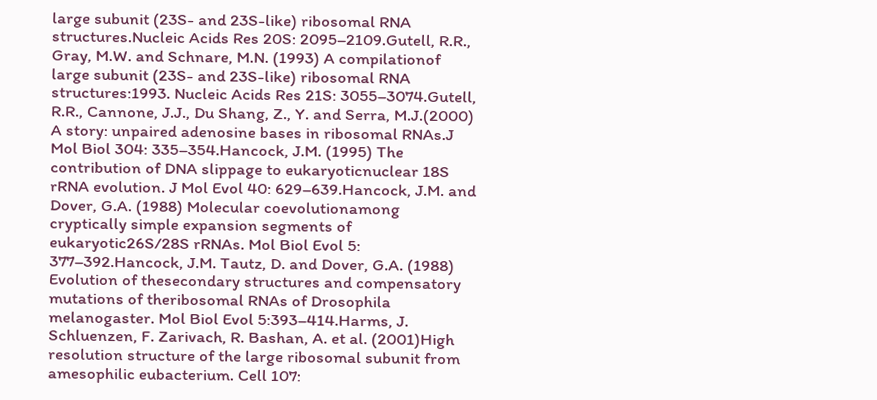large subunit (23S- and 23S-like) ribosomal RNA structures.Nucleic Acids Res 20S: 2095–2109.Gutell, R.R., Gray, M.W. and Schnare, M.N. (1993) A compilationof large subunit (23S- and 23S-like) ribosomal RNA structures:1993. Nucleic Acids Res 21S: 3055–3074.Gutell, R.R., Cannone, J.J., Du Shang, Z., Y. and Serra, M.J.(2000) A story: unpaired adenosine bases in ribosomal RNAs.J Mol Biol 304: 335–354.Hancock, J.M. (1995) The contribution of DNA slippage to eukaryoticnuclear 18S rRNA evolution. J Mol Evol 40: 629–639.Hancock, J.M. and Dover, G.A. (1988) Molecular coevolutionamong cryptically simple expansion segments of eukaryotic26S/28S rRNAs. Mol Biol Evol 5: 377–392.Hancock, J.M. Tautz, D. and Dover, G.A. (1988) Evolution of thesecondary structures and compensatory mutations of theribosomal RNAs of Drosophila melanogaster. Mol Biol Evol 5:393–414.Harms, J. Schluenzen, F. Zarivach, R. Bashan, A. et al. (2001)High resolution structure of the large ribosomal subunit from amesophilic eubacterium. Cell 107: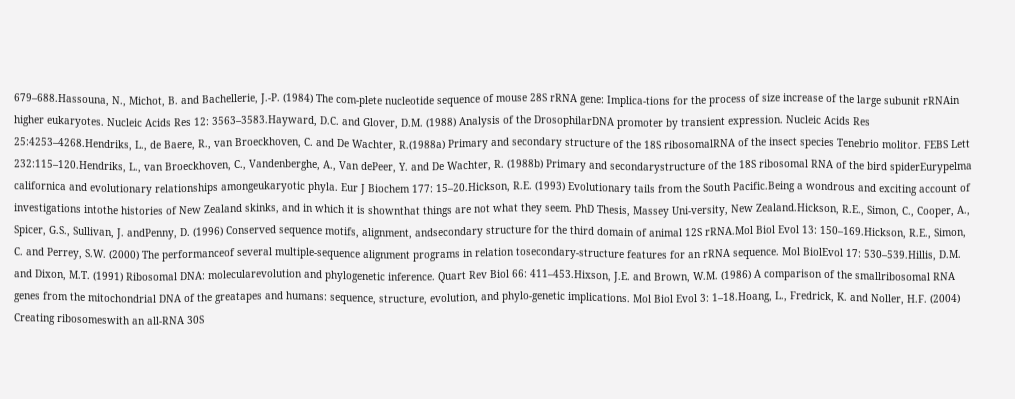679–688.Hassouna, N., Michot, B. and Bachellerie, J.-P. (1984) The com-plete nucleotide sequence of mouse 28S rRNA gene: Implica-tions for the process of size increase of the large subunit rRNAin higher eukaryotes. Nucleic Acids Res 12: 3563–3583.Hayward, D.C. and Glover, D.M. (1988) Analysis of the DrosophilarDNA promoter by transient expression. Nucleic Acids Res 25:4253–4268.Hendriks, L., de Baere, R., van Broeckhoven, C. and De Wachter, R.(1988a) Primary and secondary structure of the 18S ribosomalRNA of the insect species Tenebrio molitor. FEBS Lett 232:115–120.Hendriks, L., van Broeckhoven, C., Vandenberghe, A., Van dePeer, Y. and De Wachter, R. (1988b) Primary and secondarystructure of the 18S ribosomal RNA of the bird spiderEurypelma californica and evolutionary relationships amongeukaryotic phyla. Eur J Biochem 177: 15–20.Hickson, R.E. (1993) Evolutionary tails from the South Pacific.Being a wondrous and exciting account of investigations intothe histories of New Zealand skinks, and in which it is shownthat things are not what they seem. PhD Thesis, Massey Uni-versity, New Zealand.Hickson, R.E., Simon, C., Cooper, A., Spicer, G.S., Sullivan, J. andPenny, D. (1996) Conserved sequence motifs, alignment, andsecondary structure for the third domain of animal 12S rRNA.Mol Biol Evol 13: 150–169.Hickson, R.E., Simon, C. and Perrey, S.W. (2000) The performanceof several multiple-sequence alignment programs in relation tosecondary-structure features for an rRNA sequence. Mol BiolEvol 17: 530–539.Hillis, D.M. and Dixon, M.T. (1991) Ribosomal DNA: molecularevolution and phylogenetic inference. Quart Rev Biol 66: 411–453.Hixson, J.E. and Brown, W.M. (1986) A comparison of the smallribosomal RNA genes from the mitochondrial DNA of the greatapes and humans: sequence, structure, evolution, and phylo-genetic implications. Mol Biol Evol 3: 1–18.Hoang, L., Fredrick, K. and Noller, H.F. (2004) Creating ribosomeswith an all-RNA 30S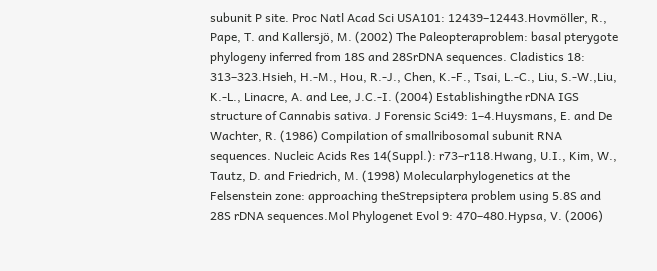subunit P site. Proc Natl Acad Sci USA101: 12439–12443.Hovmöller, R., Pape, T. and Kallersjö, M. (2002) The Paleopteraproblem: basal pterygote phylogeny inferred from 18S and 28SrDNA sequences. Cladistics 18: 313–323.Hsieh, H.-M., Hou, R.-J., Chen, K.-F., Tsai, L.-C., Liu, S.-W.,Liu, K.-L., Linacre, A. and Lee, J.C.-I. (2004) Establishingthe rDNA IGS structure of Cannabis sativa. J Forensic Sci49: 1–4.Huysmans, E. and De Wachter, R. (1986) Compilation of smallribosomal subunit RNA sequences. Nucleic Acids Res 14(Suppl.): r73–r118.Hwang, U.I., Kim, W., Tautz, D. and Friedrich, M. (1998) Molecularphylogenetics at the Felsenstein zone: approaching theStrepsiptera problem using 5.8S and 28S rDNA sequences.Mol Phylogenet Evol 9: 470–480.Hypsa, V. (2006)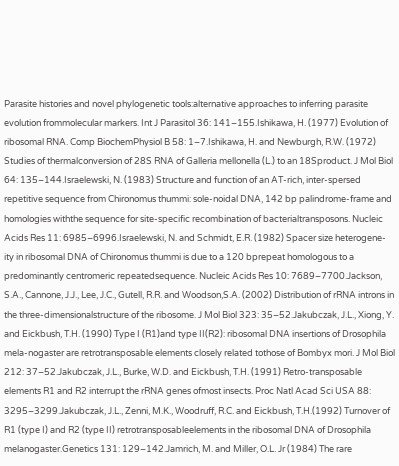Parasite histories and novel phylogenetic tools:alternative approaches to inferring parasite evolution frommolecular markers. Int J Parasitol 36: 141–155.Ishikawa, H. (1977) Evolution of ribosomal RNA. Comp BiochemPhysiol B 58: 1–7.Ishikawa, H. and Newburgh, R.W. (1972) Studies of thermalconversion of 28S RNA of Galleria mellonella (L.) to an 18Sproduct. J Mol Biol 64: 135–144.Israelewski, N. (1983) Structure and function of an AT-rich, inter-spersed repetitive sequence from Chironomus thummi: sole-noidal DNA, 142 bp palindrome-frame and homologies withthe sequence for site-specific recombination of bacterialtransposons. Nucleic Acids Res 11: 6985–6996.Israelewski, N. and Schmidt, E.R. (1982) Spacer size heterogene-ity in ribosomal DNA of Chironomus thummi is due to a 120 bprepeat homologous to a predominantly centromeric repeatedsequence. Nucleic Acids Res 10: 7689–7700.Jackson, S.A., Cannone, J.J., Lee, J.C., Gutell, R.R. and Woodson,S.A. (2002) Distribution of rRNA introns in the three-dimensionalstructure of the ribosome. J Mol Biol 323: 35–52.Jakubczak, J.L., Xiong, Y. and Eickbush, T.H. (1990) Type I (R1)and type II(R2): ribosomal DNA insertions of Drosophila mela-nogaster are retrotransposable elements closely related tothose of Bombyx mori. J Mol Biol 212: 37–52.Jakubczak, J.L., Burke, W.D. and Eickbush, T.H. (1991) Retro-transposable elements R1 and R2 interrupt the rRNA genes ofmost insects. Proc Natl Acad Sci USA 88: 3295–3299.Jakubczak, J.L., Zenni, M.K., Woodruff, R.C. and Eickbush, T.H.(1992) Turnover of R1 (type I) and R2 (type II) retrotransposableelements in the ribosomal DNA of Drosophila melanogaster.Genetics 131: 129–142.Jamrich, M. and Miller, O.L. Jr (1984) The rare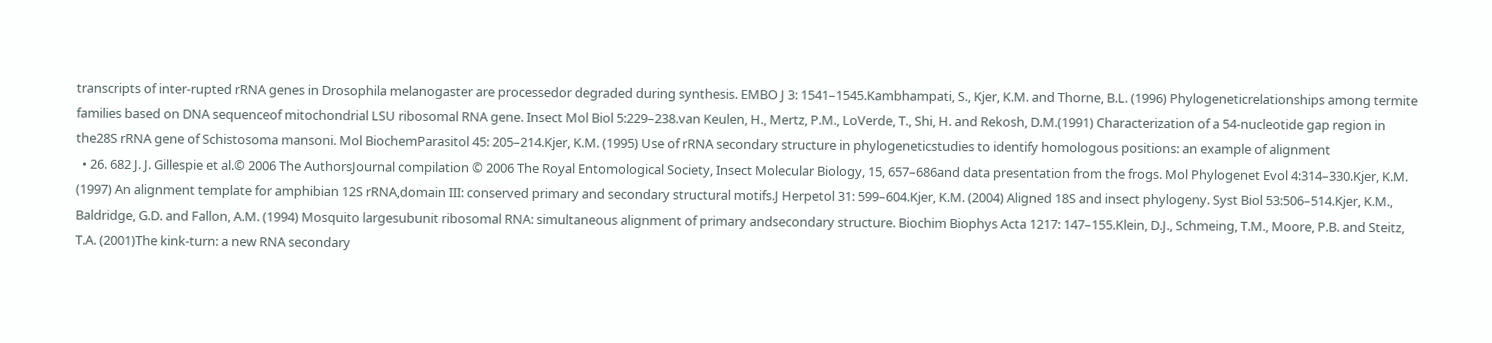transcripts of inter-rupted rRNA genes in Drosophila melanogaster are processedor degraded during synthesis. EMBO J 3: 1541–1545.Kambhampati, S., Kjer, K.M. and Thorne, B.L. (1996) Phylogeneticrelationships among termite families based on DNA sequenceof mitochondrial LSU ribosomal RNA gene. Insect Mol Biol 5:229–238.van Keulen, H., Mertz, P.M., LoVerde, T., Shi, H. and Rekosh, D.M.(1991) Characterization of a 54-nucleotide gap region in the28S rRNA gene of Schistosoma mansoni. Mol BiochemParasitol 45: 205–214.Kjer, K.M. (1995) Use of rRNA secondary structure in phylogeneticstudies to identify homologous positions: an example of alignment
  • 26. 682 J. J. Gillespie et al.© 2006 The AuthorsJournal compilation © 2006 The Royal Entomological Society, Insect Molecular Biology, 15, 657–686and data presentation from the frogs. Mol Phylogenet Evol 4:314–330.Kjer, K.M. (1997) An alignment template for amphibian 12S rRNA,domain III: conserved primary and secondary structural motifs.J Herpetol 31: 599–604.Kjer, K.M. (2004) Aligned 18S and insect phylogeny. Syst Biol 53:506–514.Kjer, K.M., Baldridge, G.D. and Fallon, A.M. (1994) Mosquito largesubunit ribosomal RNA: simultaneous alignment of primary andsecondary structure. Biochim Biophys Acta 1217: 147–155.Klein, D.J., Schmeing, T.M., Moore, P.B. and Steitz, T.A. (2001)The kink-turn: a new RNA secondary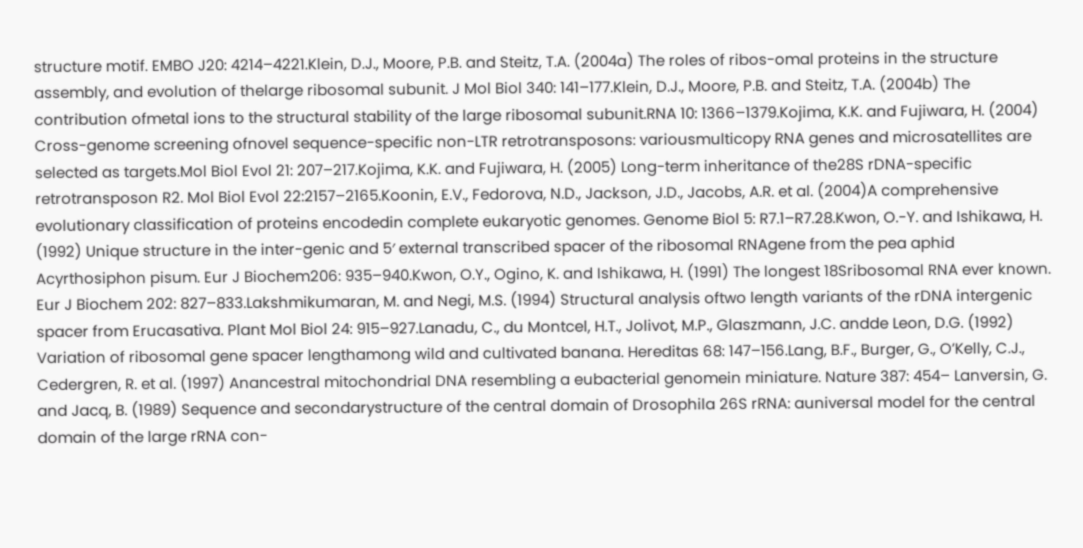structure motif. EMBO J20: 4214–4221.Klein, D.J., Moore, P.B. and Steitz, T.A. (2004a) The roles of ribos-omal proteins in the structure assembly, and evolution of thelarge ribosomal subunit. J Mol Biol 340: 141–177.Klein, D.J., Moore, P.B. and Steitz, T.A. (2004b) The contribution ofmetal ions to the structural stability of the large ribosomal subunit.RNA 10: 1366–1379.Kojima, K.K. and Fujiwara, H. (2004) Cross-genome screening ofnovel sequence-specific non-LTR retrotransposons: variousmulticopy RNA genes and microsatellites are selected as targets.Mol Biol Evol 21: 207–217.Kojima, K.K. and Fujiwara, H. (2005) Long-term inheritance of the28S rDNA-specific retrotransposon R2. Mol Biol Evol 22:2157–2165.Koonin, E.V., Fedorova, N.D., Jackson, J.D., Jacobs, A.R. et al. (2004)A comprehensive evolutionary classification of proteins encodedin complete eukaryotic genomes. Genome Biol 5: R7.1–R7.28.Kwon, O.-Y. and Ishikawa, H. (1992) Unique structure in the inter-genic and 5′ external transcribed spacer of the ribosomal RNAgene from the pea aphid Acyrthosiphon pisum. Eur J Biochem206: 935–940.Kwon, O.Y., Ogino, K. and Ishikawa, H. (1991) The longest 18Sribosomal RNA ever known. Eur J Biochem 202: 827–833.Lakshmikumaran, M. and Negi, M.S. (1994) Structural analysis oftwo length variants of the rDNA intergenic spacer from Erucasativa. Plant Mol Biol 24: 915–927.Lanadu, C., du Montcel, H.T., Jolivot, M.P., Glaszmann, J.C. andde Leon, D.G. (1992) Variation of ribosomal gene spacer lengthamong wild and cultivated banana. Hereditas 68: 147–156.Lang, B.F., Burger, G., O’Kelly, C.J., Cedergren, R. et al. (1997) Anancestral mitochondrial DNA resembling a eubacterial genomein miniature. Nature 387: 454– Lanversin, G. and Jacq, B. (1989) Sequence and secondarystructure of the central domain of Drosophila 26S rRNA: auniversal model for the central domain of the large rRNA con-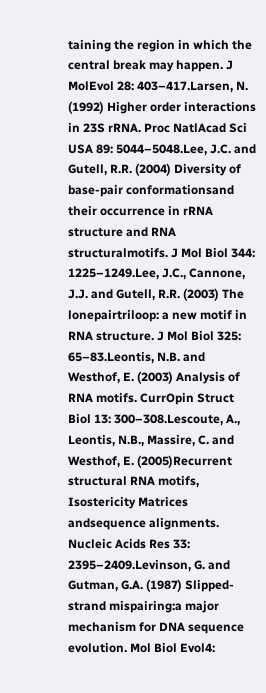taining the region in which the central break may happen. J MolEvol 28: 403–417.Larsen, N. (1992) Higher order interactions in 23S rRNA. Proc NatlAcad Sci USA 89: 5044–5048.Lee, J.C. and Gutell, R.R. (2004) Diversity of base-pair conformationsand their occurrence in rRNA structure and RNA structuralmotifs. J Mol Biol 344: 1225–1249.Lee, J.C., Cannone, J.J. and Gutell, R.R. (2003) The lonepairtriloop: a new motif in RNA structure. J Mol Biol 325: 65–83.Leontis, N.B. and Westhof, E. (2003) Analysis of RNA motifs. CurrOpin Struct Biol 13: 300–308.Lescoute, A., Leontis, N.B., Massire, C. and Westhof, E. (2005)Recurrent structural RNA motifs, Isostericity Matrices andsequence alignments. Nucleic Acids Res 33: 2395–2409.Levinson, G. and Gutman, G.A. (1987) Slipped-strand mispairing:a major mechanism for DNA sequence evolution. Mol Biol Evol4: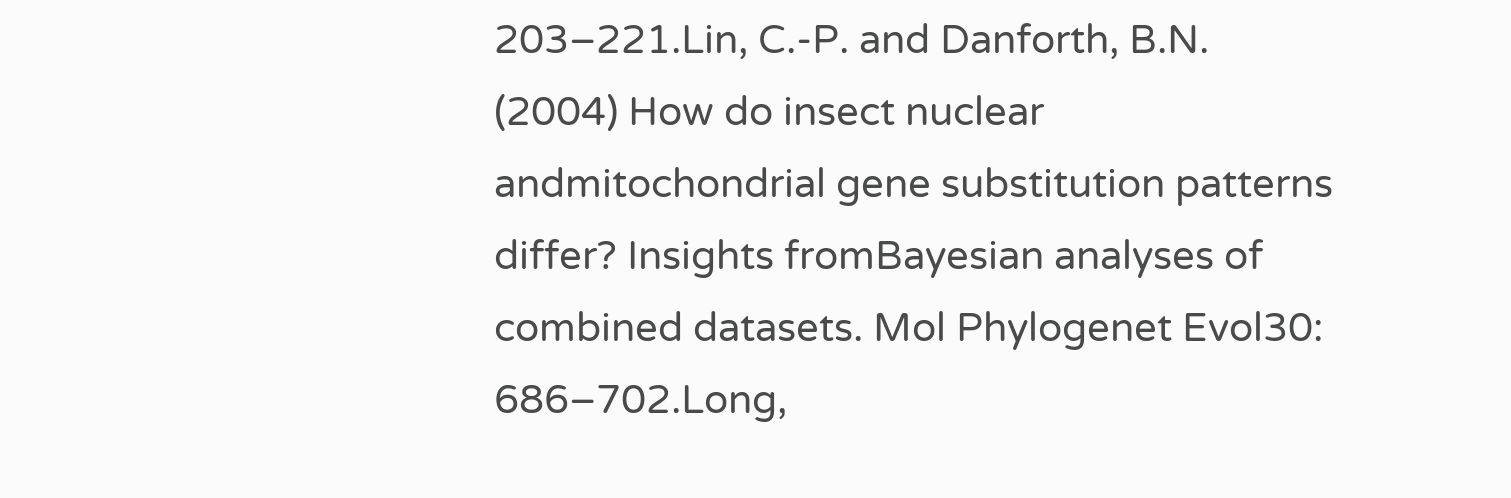203–221.Lin, C.-P. and Danforth, B.N. (2004) How do insect nuclear andmitochondrial gene substitution patterns differ? Insights fromBayesian analyses of combined datasets. Mol Phylogenet Evol30: 686–702.Long,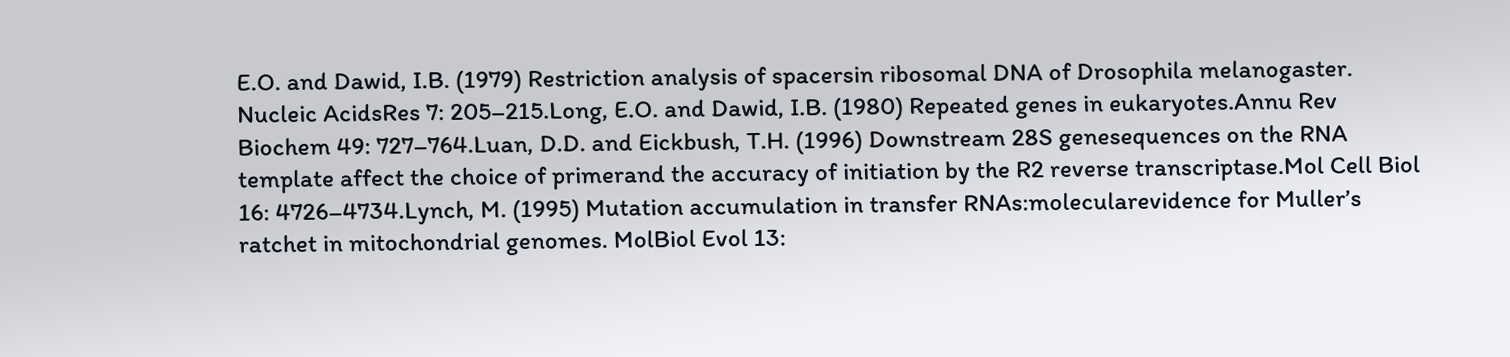E.O. and Dawid, I.B. (1979) Restriction analysis of spacersin ribosomal DNA of Drosophila melanogaster. Nucleic AcidsRes 7: 205–215.Long, E.O. and Dawid, I.B. (1980) Repeated genes in eukaryotes.Annu Rev Biochem 49: 727–764.Luan, D.D. and Eickbush, T.H. (1996) Downstream 28S genesequences on the RNA template affect the choice of primerand the accuracy of initiation by the R2 reverse transcriptase.Mol Cell Biol 16: 4726–4734.Lynch, M. (1995) Mutation accumulation in transfer RNAs:molecularevidence for Muller’s ratchet in mitochondrial genomes. MolBiol Evol 13: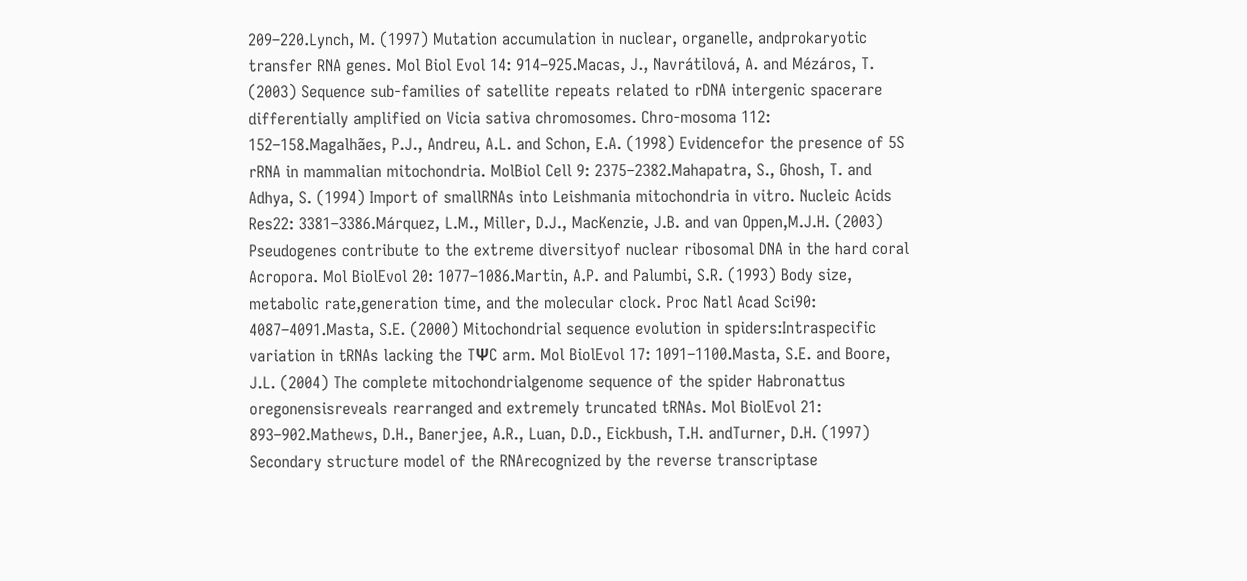209–220.Lynch, M. (1997) Mutation accumulation in nuclear, organelle, andprokaryotic transfer RNA genes. Mol Biol Evol 14: 914–925.Macas, J., Navrátilová, A. and Mézáros, T. (2003) Sequence sub-families of satellite repeats related to rDNA intergenic spacerare differentially amplified on Vicia sativa chromosomes. Chro-mosoma 112: 152–158.Magalhães, P.J., Andreu, A.L. and Schon, E.A. (1998) Evidencefor the presence of 5S rRNA in mammalian mitochondria. MolBiol Cell 9: 2375–2382.Mahapatra, S., Ghosh, T. and Adhya, S. (1994) Import of smallRNAs into Leishmania mitochondria in vitro. Nucleic Acids Res22: 3381–3386.Márquez, L.M., Miller, D.J., MacKenzie, J.B. and van Oppen,M.J.H. (2003) Pseudogenes contribute to the extreme diversityof nuclear ribosomal DNA in the hard coral Acropora. Mol BiolEvol 20: 1077–1086.Martin, A.P. and Palumbi, S.R. (1993) Body size, metabolic rate,generation time, and the molecular clock. Proc Natl Acad Sci90: 4087–4091.Masta, S.E. (2000) Mitochondrial sequence evolution in spiders:Intraspecific variation in tRNAs lacking the TΨC arm. Mol BiolEvol 17: 1091–1100.Masta, S.E. and Boore, J.L. (2004) The complete mitochondrialgenome sequence of the spider Habronattus oregonensisreveals rearranged and extremely truncated tRNAs. Mol BiolEvol 21: 893–902.Mathews, D.H., Banerjee, A.R., Luan, D.D., Eickbush, T.H. andTurner, D.H. (1997) Secondary structure model of the RNArecognized by the reverse transcriptase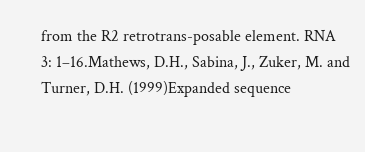from the R2 retrotrans-posable element. RNA 3: 1–16.Mathews, D.H., Sabina, J., Zuker, M. and Turner, D.H. (1999)Expanded sequence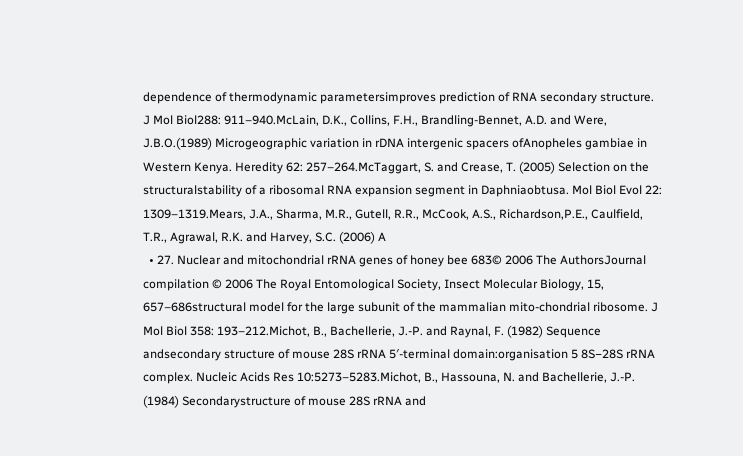dependence of thermodynamic parametersimproves prediction of RNA secondary structure. J Mol Biol288: 911–940.McLain, D.K., Collins, F.H., Brandling-Bennet, A.D. and Were, J.B.O.(1989) Microgeographic variation in rDNA intergenic spacers ofAnopheles gambiae in Western Kenya. Heredity 62: 257–264.McTaggart, S. and Crease, T. (2005) Selection on the structuralstability of a ribosomal RNA expansion segment in Daphniaobtusa. Mol Biol Evol 22: 1309–1319.Mears, J.A., Sharma, M.R., Gutell, R.R., McCook, A.S., Richardson,P.E., Caulfield, T.R., Agrawal, R.K. and Harvey, S.C. (2006) A
  • 27. Nuclear and mitochondrial rRNA genes of honey bee 683© 2006 The AuthorsJournal compilation © 2006 The Royal Entomological Society, Insect Molecular Biology, 15, 657–686structural model for the large subunit of the mammalian mito-chondrial ribosome. J Mol Biol 358: 193–212.Michot, B., Bachellerie, J.-P. and Raynal, F. (1982) Sequence andsecondary structure of mouse 28S rRNA 5′-terminal domain:organisation 5 8S−28S rRNA complex. Nucleic Acids Res 10:5273–5283.Michot, B., Hassouna, N. and Bachellerie, J.-P. (1984) Secondarystructure of mouse 28S rRNA and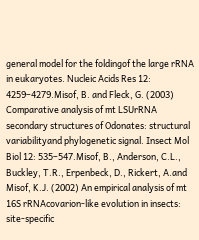general model for the foldingof the large rRNA in eukaryotes. Nucleic Acids Res 12: 4259–4279.Misof, B. and Fleck, G. (2003) Comparative analysis of mt LSUrRNA secondary structures of Odonates: structural variabilityand phylogenetic signal. Insect Mol Biol 12: 535–547.Misof, B., Anderson, C.L., Buckley, T.R., Erpenbeck, D., Rickert, A.and Misof, K.J. (2002) An empirical analysis of mt 16S rRNAcovarion-like evolution in insects: site-specific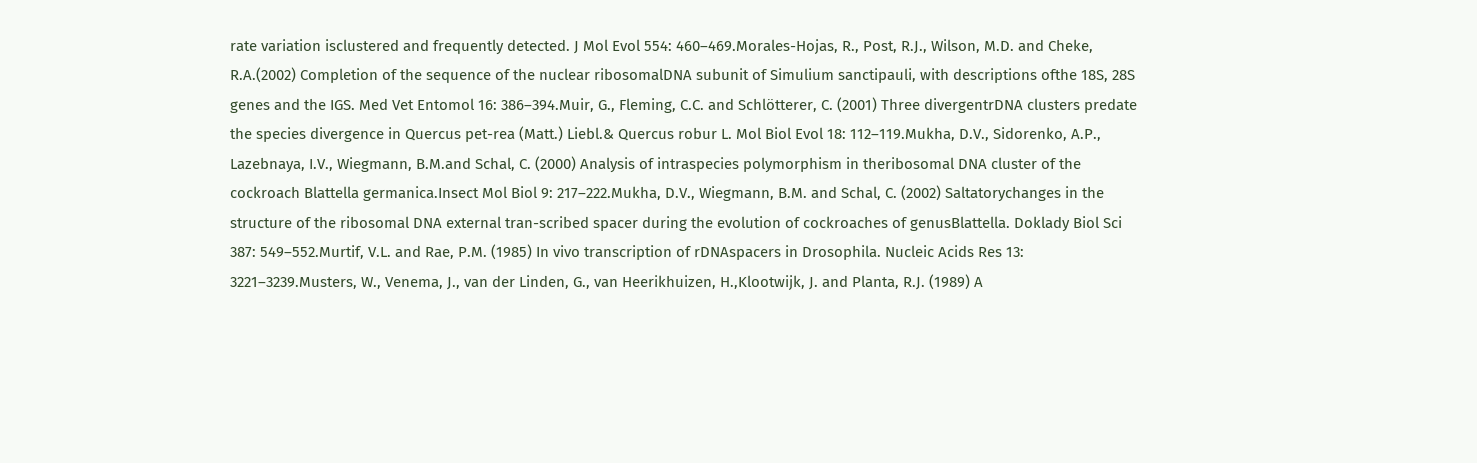rate variation isclustered and frequently detected. J Mol Evol 554: 460–469.Morales-Hojas, R., Post, R.J., Wilson, M.D. and Cheke, R.A.(2002) Completion of the sequence of the nuclear ribosomalDNA subunit of Simulium sanctipauli, with descriptions ofthe 18S, 28S genes and the IGS. Med Vet Entomol 16: 386–394.Muir, G., Fleming, C.C. and Schlötterer, C. (2001) Three divergentrDNA clusters predate the species divergence in Quercus pet-rea (Matt.) Liebl.& Quercus robur L. Mol Biol Evol 18: 112–119.Mukha, D.V., Sidorenko, A.P., Lazebnaya, I.V., Wiegmann, B.M.and Schal, C. (2000) Analysis of intraspecies polymorphism in theribosomal DNA cluster of the cockroach Blattella germanica.Insect Mol Biol 9: 217–222.Mukha, D.V., Wiegmann, B.M. and Schal, C. (2002) Saltatorychanges in the structure of the ribosomal DNA external tran-scribed spacer during the evolution of cockroaches of genusBlattella. Doklady Biol Sci 387: 549–552.Murtif, V.L. and Rae, P.M. (1985) In vivo transcription of rDNAspacers in Drosophila. Nucleic Acids Res 13: 3221–3239.Musters, W., Venema, J., van der Linden, G., van Heerikhuizen, H.,Klootwijk, J. and Planta, R.J. (1989) A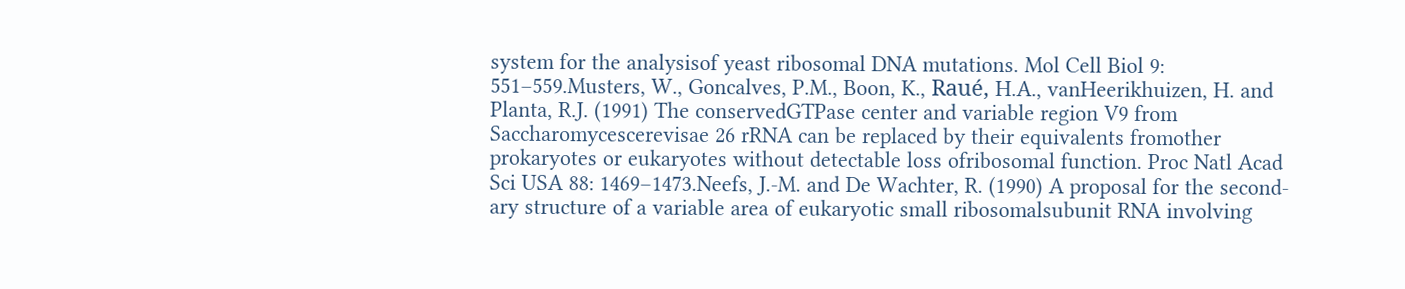system for the analysisof yeast ribosomal DNA mutations. Mol Cell Biol 9: 551–559.Musters, W., Goncalves, P.M., Boon, K., Raué, H.A., vanHeerikhuizen, H. and Planta, R.J. (1991) The conservedGTPase center and variable region V9 from Saccharomycescerevisae 26 rRNA can be replaced by their equivalents fromother prokaryotes or eukaryotes without detectable loss ofribosomal function. Proc Natl Acad Sci USA 88: 1469–1473.Neefs, J.-M. and De Wachter, R. (1990) A proposal for the second-ary structure of a variable area of eukaryotic small ribosomalsubunit RNA involving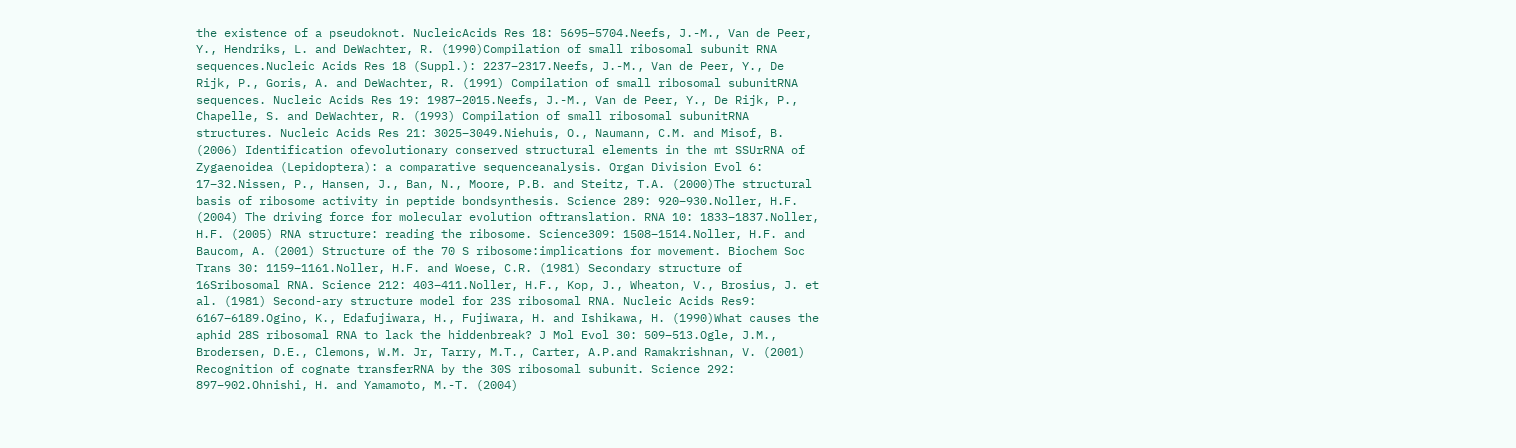the existence of a pseudoknot. NucleicAcids Res 18: 5695–5704.Neefs, J.-M., Van de Peer, Y., Hendriks, L. and DeWachter, R. (1990)Compilation of small ribosomal subunit RNA sequences.Nucleic Acids Res 18 (Suppl.): 2237–2317.Neefs, J.-M., Van de Peer, Y., De Rijk, P., Goris, A. and DeWachter, R. (1991) Compilation of small ribosomal subunitRNA sequences. Nucleic Acids Res 19: 1987–2015.Neefs, J.-M., Van de Peer, Y., De Rijk, P., Chapelle, S. and DeWachter, R. (1993) Compilation of small ribosomal subunitRNA structures. Nucleic Acids Res 21: 3025–3049.Niehuis, O., Naumann, C.M. and Misof, B. (2006) Identification ofevolutionary conserved structural elements in the mt SSUrRNA of Zygaenoidea (Lepidoptera): a comparative sequenceanalysis. Organ Division Evol 6: 17–32.Nissen, P., Hansen, J., Ban, N., Moore, P.B. and Steitz, T.A. (2000)The structural basis of ribosome activity in peptide bondsynthesis. Science 289: 920–930.Noller, H.F. (2004) The driving force for molecular evolution oftranslation. RNA 10: 1833–1837.Noller, H.F. (2005) RNA structure: reading the ribosome. Science309: 1508–1514.Noller, H.F. and Baucom, A. (2001) Structure of the 70 S ribosome:implications for movement. Biochem Soc Trans 30: 1159–1161.Noller, H.F. and Woese, C.R. (1981) Secondary structure of 16Sribosomal RNA. Science 212: 403–411.Noller, H.F., Kop, J., Wheaton, V., Brosius, J. et al. (1981) Second-ary structure model for 23S ribosomal RNA. Nucleic Acids Res9: 6167–6189.Ogino, K., Edafujiwara, H., Fujiwara, H. and Ishikawa, H. (1990)What causes the aphid 28S ribosomal RNA to lack the hiddenbreak? J Mol Evol 30: 509–513.Ogle, J.M., Brodersen, D.E., Clemons, W.M. Jr, Tarry, M.T., Carter, A.P.and Ramakrishnan, V. (2001) Recognition of cognate transferRNA by the 30S ribosomal subunit. Science 292: 897–902.Ohnishi, H. and Yamamoto, M.-T. (2004)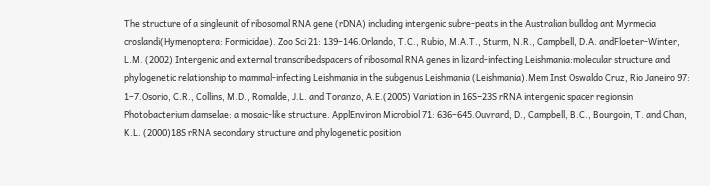The structure of a singleunit of ribosomal RNA gene (rDNA) including intergenic subre-peats in the Australian bulldog ant Myrmecia croslandi(Hymenoptera: Formicidae). Zoo Sci 21: 139–146.Orlando, T.C., Rubio, M.A.T., Sturm, N.R., Campbell, D.A. andFloeter-Winter, L.M. (2002) Intergenic and external transcribedspacers of ribosomal RNA genes in lizard-infecting Leishmania:molecular structure and phylogenetic relationship to mammal-infecting Leishmania in the subgenus Leishmania (Leishmania).Mem Inst Oswaldo Cruz, Rio Janeiro 97: 1–7.Osorio, C.R., Collins, M.D., Romalde, J.L. and Toranzo, A.E.(2005) Variation in 16S−23S rRNA intergenic spacer regionsin Photobacterium damselae: a mosaic-like structure. ApplEnviron Microbiol 71: 636–645.Ouvrard, D., Campbell, B.C., Bourgoin, T. and Chan, K.L. (2000)18S rRNA secondary structure and phylogenetic position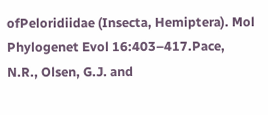ofPeloridiidae (Insecta, Hemiptera). Mol Phylogenet Evol 16:403–417.Pace, N.R., Olsen, G.J. and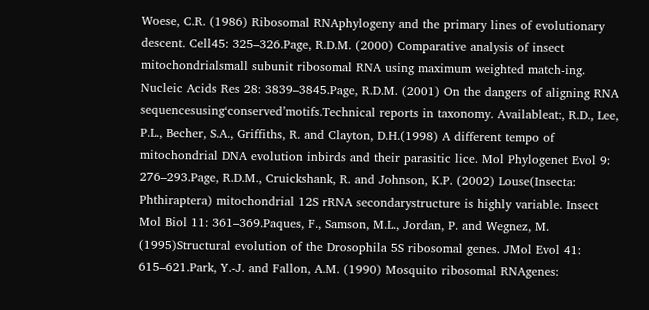Woese, C.R. (1986) Ribosomal RNAphylogeny and the primary lines of evolutionary descent. Cell45: 325–326.Page, R.D.M. (2000) Comparative analysis of insect mitochondrialsmall subunit ribosomal RNA using maximum weighted match-ing. Nucleic Acids Res 28: 3839–3845.Page, R.D.M. (2001) On the dangers of aligning RNA sequencesusing‘conserved’motifs.Technical reports in taxonomy. Availableat:, R.D., Lee, P.L., Becher, S.A., Griffiths, R. and Clayton, D.H.(1998) A different tempo of mitochondrial DNA evolution inbirds and their parasitic lice. Mol Phylogenet Evol 9: 276–293.Page, R.D.M., Cruickshank, R. and Johnson, K.P. (2002) Louse(Insecta: Phthiraptera) mitochondrial 12S rRNA secondarystructure is highly variable. Insect Mol Biol 11: 361–369.Paques, F., Samson, M.L., Jordan, P. and Wegnez, M. (1995)Structural evolution of the Drosophila 5S ribosomal genes. JMol Evol 41: 615–621.Park, Y.-J. and Fallon, A.M. (1990) Mosquito ribosomal RNAgenes: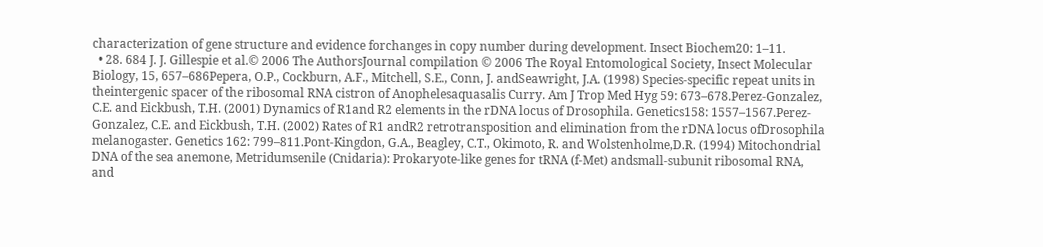characterization of gene structure and evidence forchanges in copy number during development. Insect Biochem20: 1–11.
  • 28. 684 J. J. Gillespie et al.© 2006 The AuthorsJournal compilation © 2006 The Royal Entomological Society, Insect Molecular Biology, 15, 657–686Pepera, O.P., Cockburn, A.F., Mitchell, S.E., Conn, J. andSeawright, J.A. (1998) Species-specific repeat units in theintergenic spacer of the ribosomal RNA cistron of Anophelesaquasalis Curry. Am J Trop Med Hyg 59: 673–678.Perez-Gonzalez, C.E. and Eickbush, T.H. (2001) Dynamics of R1and R2 elements in the rDNA locus of Drosophila. Genetics158: 1557–1567.Perez-Gonzalez, C.E. and Eickbush, T.H. (2002) Rates of R1 andR2 retrotransposition and elimination from the rDNA locus ofDrosophila melanogaster. Genetics 162: 799–811.Pont-Kingdon, G.A., Beagley, C.T., Okimoto, R. and Wolstenholme,D.R. (1994) Mitochondrial DNA of the sea anemone, Metridumsenile (Cnidaria): Prokaryote-like genes for tRNA (f-Met) andsmall-subunit ribosomal RNA, and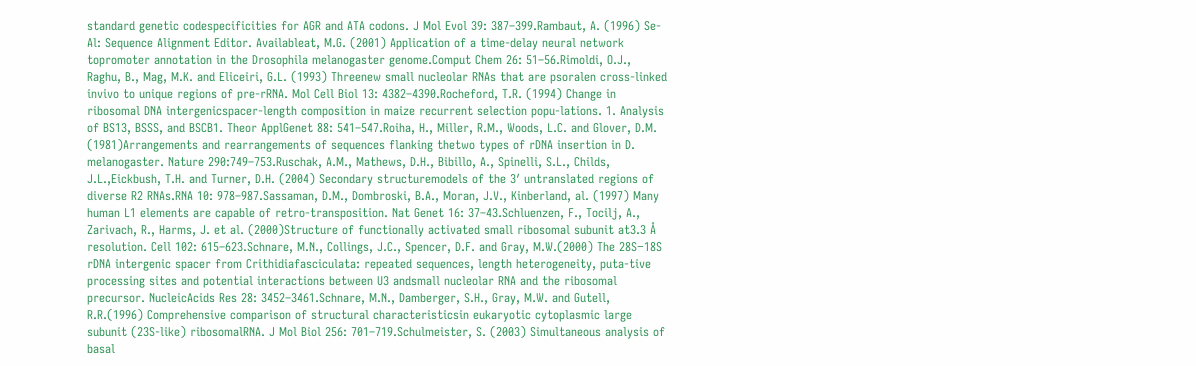standard genetic codespecificities for AGR and ATA codons. J Mol Evol 39: 387–399.Rambaut, A. (1996) Se-Al: Sequence Alignment Editor. Availableat, M.G. (2001) Application of a time-delay neural network topromoter annotation in the Drosophila melanogaster genome.Comput Chem 26: 51–56.Rimoldi, O.J., Raghu, B., Mag, M.K. and Eliceiri, G.L. (1993) Threenew small nucleolar RNAs that are psoralen cross-linked invivo to unique regions of pre-rRNA. Mol Cell Biol 13: 4382–4390.Rocheford, T.R. (1994) Change in ribosomal DNA intergenicspacer-length composition in maize recurrent selection popu-lations. 1. Analysis of BS13, BSSS, and BSCB1. Theor ApplGenet 88: 541–547.Roiha, H., Miller, R.M., Woods, L.C. and Glover, D.M. (1981)Arrangements and rearrangements of sequences flanking thetwo types of rDNA insertion in D. melanogaster. Nature 290:749–753.Ruschak, A.M., Mathews, D.H., Bibillo, A., Spinelli, S.L., Childs, J.L.,Eickbush, T.H. and Turner, D.H. (2004) Secondary structuremodels of the 3′ untranslated regions of diverse R2 RNAs.RNA 10: 978–987.Sassaman, D.M., Dombroski, B.A., Moran, J.V., Kinberland, al. (1997) Many human L1 elements are capable of retro-transposition. Nat Genet 16: 37–43.Schluenzen, F., Tocilj, A., Zarivach, R., Harms, J. et al. (2000)Structure of functionally activated small ribosomal subunit at3.3 Å resolution. Cell 102: 615–623.Schnare, M.N., Collings, J.C., Spencer, D.F. and Gray, M.W.(2000) The 28S−18S rDNA intergenic spacer from Crithidiafasciculata: repeated sequences, length heterogeneity, puta-tive processing sites and potential interactions between U3 andsmall nucleolar RNA and the ribosomal precursor. NucleicAcids Res 28: 3452–3461.Schnare, M.N., Damberger, S.H., Gray, M.W. and Gutell, R.R.(1996) Comprehensive comparison of structural characteristicsin eukaryotic cytoplasmic large subunit (23S-like) ribosomalRNA. J Mol Biol 256: 701–719.Schulmeister, S. (2003) Simultaneous analysis of basal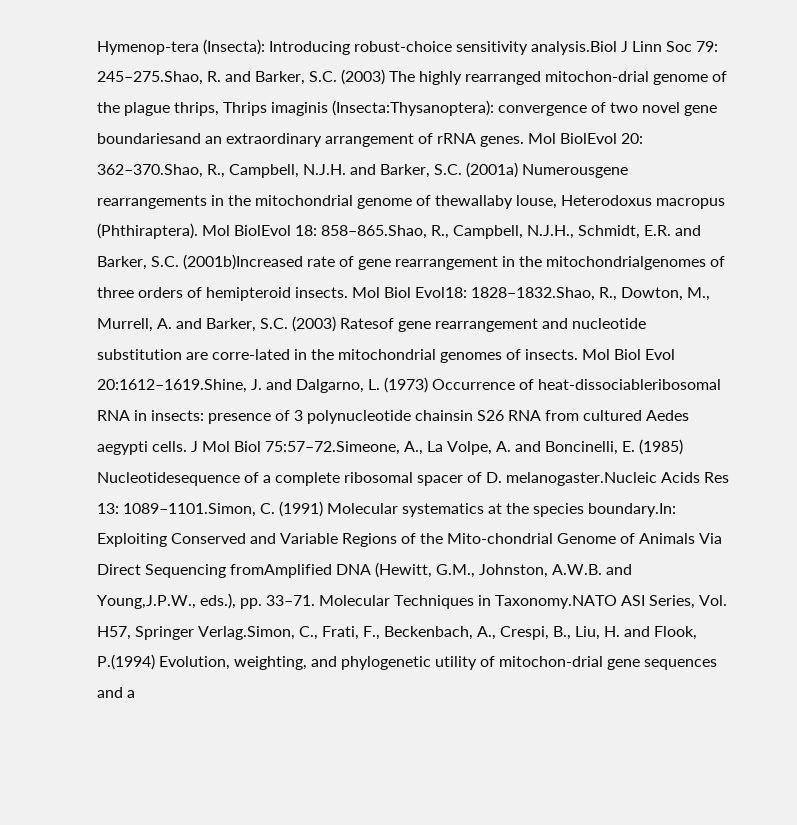Hymenop-tera (Insecta): Introducing robust-choice sensitivity analysis.Biol J Linn Soc 79: 245–275.Shao, R. and Barker, S.C. (2003) The highly rearranged mitochon-drial genome of the plague thrips, Thrips imaginis (Insecta:Thysanoptera): convergence of two novel gene boundariesand an extraordinary arrangement of rRNA genes. Mol BiolEvol 20: 362–370.Shao, R., Campbell, N.J.H. and Barker, S.C. (2001a) Numerousgene rearrangements in the mitochondrial genome of thewallaby louse, Heterodoxus macropus (Phthiraptera). Mol BiolEvol 18: 858–865.Shao, R., Campbell, N.J.H., Schmidt, E.R. and Barker, S.C. (2001b)Increased rate of gene rearrangement in the mitochondrialgenomes of three orders of hemipteroid insects. Mol Biol Evol18: 1828–1832.Shao, R., Dowton, M., Murrell, A. and Barker, S.C. (2003) Ratesof gene rearrangement and nucleotide substitution are corre-lated in the mitochondrial genomes of insects. Mol Biol Evol 20:1612–1619.Shine, J. and Dalgarno, L. (1973) Occurrence of heat-dissociableribosomal RNA in insects: presence of 3 polynucleotide chainsin S26 RNA from cultured Aedes aegypti cells. J Mol Biol 75:57–72.Simeone, A., La Volpe, A. and Boncinelli, E. (1985) Nucleotidesequence of a complete ribosomal spacer of D. melanogaster.Nucleic Acids Res 13: 1089–1101.Simon, C. (1991) Molecular systematics at the species boundary.In: Exploiting Conserved and Variable Regions of the Mito-chondrial Genome of Animals Via Direct Sequencing fromAmplified DNA (Hewitt, G.M., Johnston, A.W.B. and Young,J.P.W., eds.), pp. 33–71. Molecular Techniques in Taxonomy.NATO ASI Series, Vol. H57, Springer Verlag.Simon, C., Frati, F., Beckenbach, A., Crespi, B., Liu, H. and Flook, P.(1994) Evolution, weighting, and phylogenetic utility of mitochon-drial gene sequences and a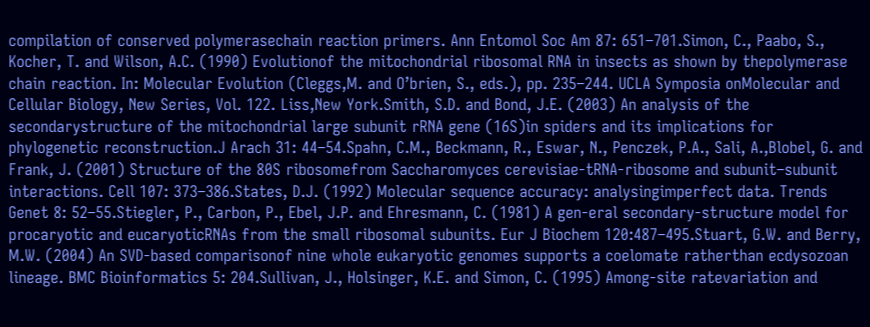compilation of conserved polymerasechain reaction primers. Ann Entomol Soc Am 87: 651–701.Simon, C., Paabo, S., Kocher, T. and Wilson, A.C. (1990) Evolutionof the mitochondrial ribosomal RNA in insects as shown by thepolymerase chain reaction. In: Molecular Evolution (Cleggs,M. and O’brien, S., eds.), pp. 235–244. UCLA Symposia onMolecular and Cellular Biology, New Series, Vol. 122. Liss,New York.Smith, S.D. and Bond, J.E. (2003) An analysis of the secondarystructure of the mitochondrial large subunit rRNA gene (16S)in spiders and its implications for phylogenetic reconstruction.J Arach 31: 44–54.Spahn, C.M., Beckmann, R., Eswar, N., Penczek, P.A., Sali, A.,Blobel, G. and Frank, J. (2001) Structure of the 80S ribosomefrom Saccharomyces cerevisiae-tRNA-ribosome and subunit–subunit interactions. Cell 107: 373–386.States, D.J. (1992) Molecular sequence accuracy: analysingimperfect data. Trends Genet 8: 52–55.Stiegler, P., Carbon, P., Ebel, J.P. and Ehresmann, C. (1981) A gen-eral secondary-structure model for procaryotic and eucaryoticRNAs from the small ribosomal subunits. Eur J Biochem 120:487–495.Stuart, G.W. and Berry, M.W. (2004) An SVD-based comparisonof nine whole eukaryotic genomes supports a coelomate ratherthan ecdysozoan lineage. BMC Bioinformatics 5: 204.Sullivan, J., Holsinger, K.E. and Simon, C. (1995) Among-site ratevariation and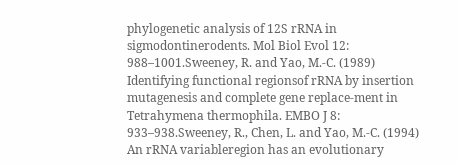phylogenetic analysis of 12S rRNA in sigmodontinerodents. Mol Biol Evol 12: 988–1001.Sweeney, R. and Yao, M.-C. (1989) Identifying functional regionsof rRNA by insertion mutagenesis and complete gene replace-ment in Tetrahymena thermophila. EMBO J 8: 933–938.Sweeney, R., Chen, L. and Yao, M.-C. (1994) An rRNA variableregion has an evolutionary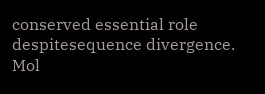conserved essential role despitesequence divergence. Mol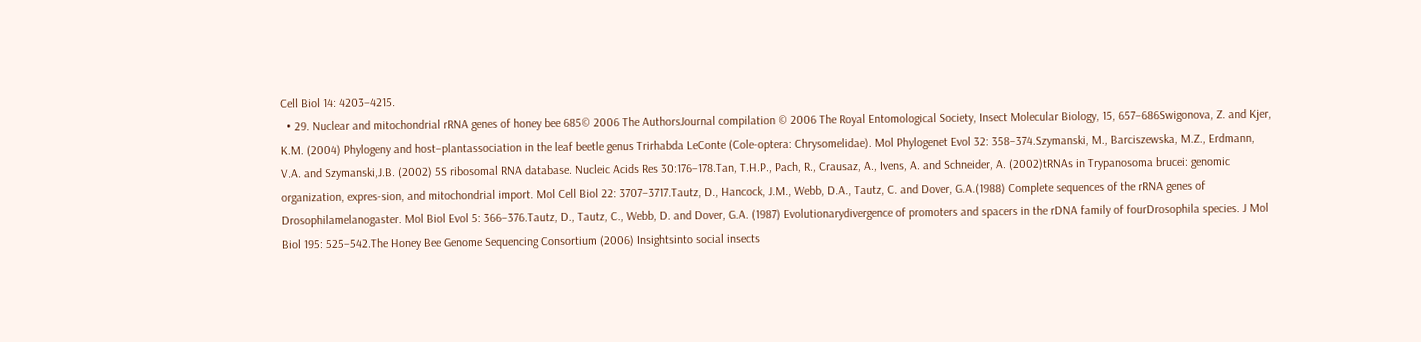Cell Biol 14: 4203–4215.
  • 29. Nuclear and mitochondrial rRNA genes of honey bee 685© 2006 The AuthorsJournal compilation © 2006 The Royal Entomological Society, Insect Molecular Biology, 15, 657–686Swigonova, Z. and Kjer, K.M. (2004) Phylogeny and host–plantassociation in the leaf beetle genus Trirhabda LeConte (Cole-optera: Chrysomelidae). Mol Phylogenet Evol 32: 358–374.Szymanski, M., Barciszewska, M.Z., Erdmann, V.A. and Szymanski,J.B. (2002) 5S ribosomal RNA database. Nucleic Acids Res 30:176–178.Tan, T.H.P., Pach, R., Crausaz, A., Ivens, A. and Schneider, A. (2002)tRNAs in Trypanosoma brucei: genomic organization, expres-sion, and mitochondrial import. Mol Cell Biol 22: 3707–3717.Tautz, D., Hancock, J.M., Webb, D.A., Tautz, C. and Dover, G.A.(1988) Complete sequences of the rRNA genes of Drosophilamelanogaster. Mol Biol Evol 5: 366–376.Tautz, D., Tautz, C., Webb, D. and Dover, G.A. (1987) Evolutionarydivergence of promoters and spacers in the rDNA family of fourDrosophila species. J Mol Biol 195: 525–542.The Honey Bee Genome Sequencing Consortium (2006) Insightsinto social insects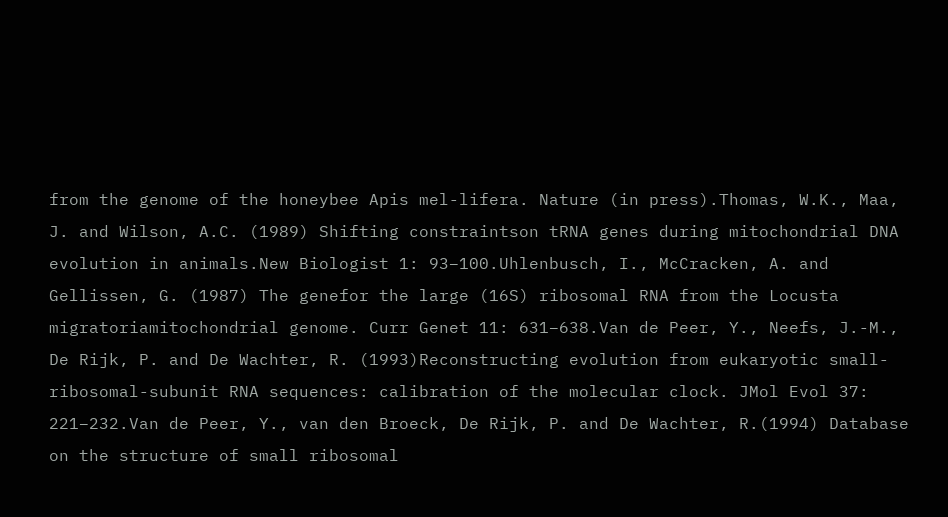from the genome of the honeybee Apis mel-lifera. Nature (in press).Thomas, W.K., Maa, J. and Wilson, A.C. (1989) Shifting constraintson tRNA genes during mitochondrial DNA evolution in animals.New Biologist 1: 93–100.Uhlenbusch, I., McCracken, A. and Gellissen, G. (1987) The genefor the large (16S) ribosomal RNA from the Locusta migratoriamitochondrial genome. Curr Genet 11: 631–638.Van de Peer, Y., Neefs, J.-M., De Rijk, P. and De Wachter, R. (1993)Reconstructing evolution from eukaryotic small-ribosomal-subunit RNA sequences: calibration of the molecular clock. JMol Evol 37: 221–232.Van de Peer, Y., van den Broeck, De Rijk, P. and De Wachter, R.(1994) Database on the structure of small ribosomal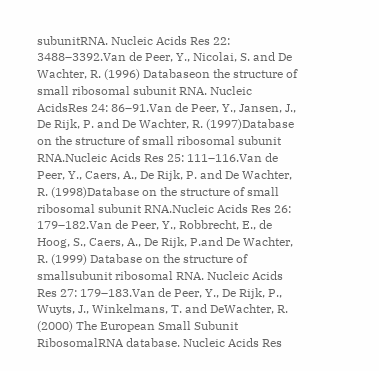subunitRNA. Nucleic Acids Res 22: 3488–3392.Van de Peer, Y., Nicolai, S. and De Wachter, R. (1996) Databaseon the structure of small ribosomal subunit RNA. Nucleic AcidsRes 24: 86–91.Van de Peer, Y., Jansen, J., De Rijk, P. and De Wachter, R. (1997)Database on the structure of small ribosomal subunit RNA.Nucleic Acids Res 25: 111–116.Van de Peer, Y., Caers, A., De Rijk, P. and De Wachter, R. (1998)Database on the structure of small ribosomal subunit RNA.Nucleic Acids Res 26: 179–182.Van de Peer, Y., Robbrecht, E., de Hoog, S., Caers, A., De Rijk, P.and De Wachter, R. (1999) Database on the structure of smallsubunit ribosomal RNA. Nucleic Acids Res 27: 179–183.Van de Peer, Y., De Rijk, P., Wuyts, J., Winkelmans, T. and DeWachter, R. (2000) The European Small Subunit RibosomalRNA database. Nucleic Acids Res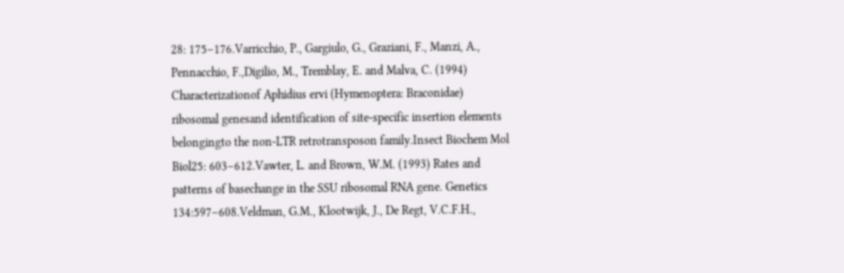28: 175–176.Varricchio, P., Gargiulo, G., Graziani, F., Manzi, A., Pennacchio, F.,Digilio, M., Tremblay, E. and Malva, C. (1994) Characterizationof Aphidius ervi (Hymenoptera: Braconidae) ribosomal genesand identification of site-specific insertion elements belongingto the non-LTR retrotransposon family.Insect Biochem Mol Biol25: 603–612.Vawter, L. and Brown, W.M. (1993) Rates and patterns of basechange in the SSU ribosomal RNA gene. Genetics 134:597–608.Veldman, G.M., Klootwijk, J., De Regt, V.C.F.H.,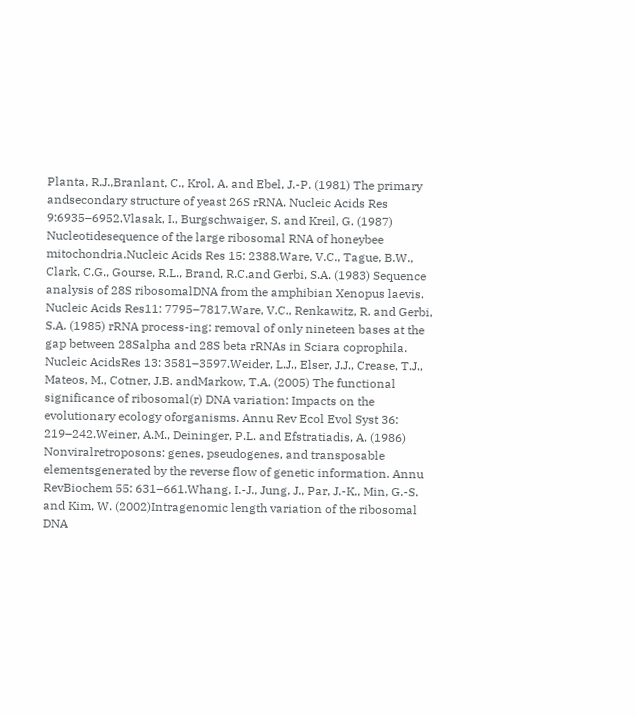Planta, R.J.,Branlant, C., Krol, A. and Ebel, J.-P. (1981) The primary andsecondary structure of yeast 26S rRNA. Nucleic Acids Res 9:6935–6952.Vlasak, I., Burgschwaiger, S. and Kreil, G. (1987) Nucleotidesequence of the large ribosomal RNA of honeybee mitochondria.Nucleic Acids Res 15: 2388.Ware, V.C., Tague, B.W., Clark, C.G., Gourse, R.L., Brand, R.C.and Gerbi, S.A. (1983) Sequence analysis of 28S ribosomalDNA from the amphibian Xenopus laevis. Nucleic Acids Res11: 7795–7817.Ware, V.C., Renkawitz, R. and Gerbi, S.A. (1985) rRNA process-ing: removal of only nineteen bases at the gap between 28Salpha and 28S beta rRNAs in Sciara coprophila. Nucleic AcidsRes 13: 3581–3597.Weider, L.J., Elser, J.J., Crease, T.J., Mateos, M., Cotner, J.B. andMarkow, T.A. (2005) The functional significance of ribosomal(r) DNA variation: Impacts on the evolutionary ecology oforganisms. Annu Rev Ecol Evol Syst 36: 219–242.Weiner, A.M., Deininger, P.L. and Efstratiadis, A. (1986) Nonviralretroposons: genes, pseudogenes, and transposable elementsgenerated by the reverse flow of genetic information. Annu RevBiochem 55: 631–661.Whang, I.-J., Jung, J., Par, J.-K., Min, G.-S. and Kim, W. (2002)Intragenomic length variation of the ribosomal DNA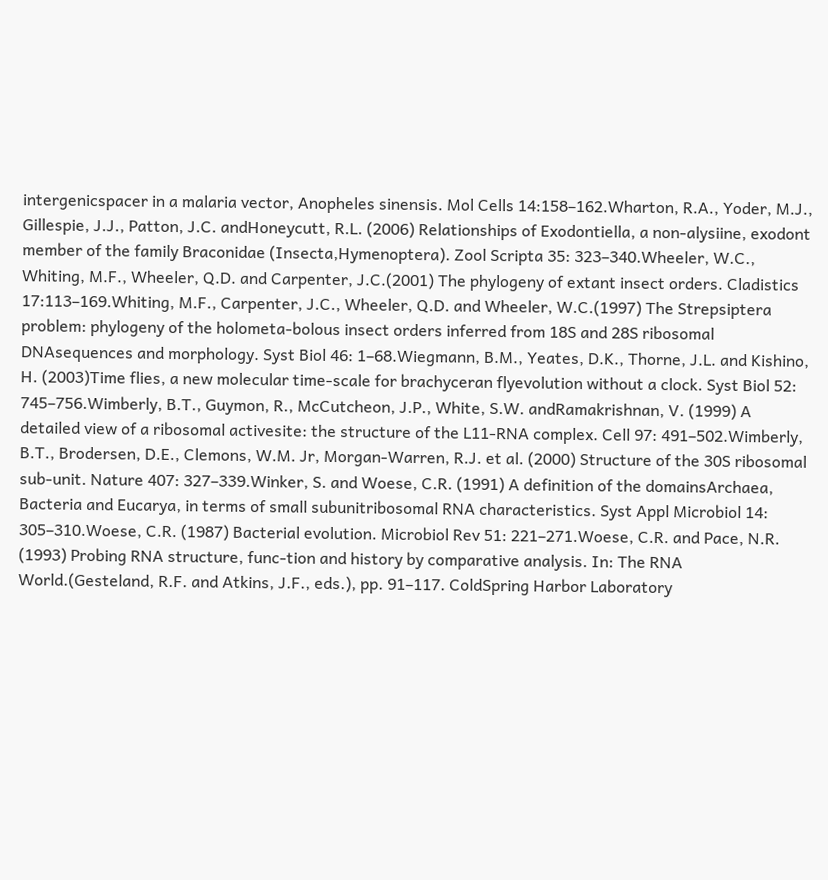intergenicspacer in a malaria vector, Anopheles sinensis. Mol Cells 14:158–162.Wharton, R.A., Yoder, M.J., Gillespie, J.J., Patton, J.C. andHoneycutt, R.L. (2006) Relationships of Exodontiella, a non-alysiine, exodont member of the family Braconidae (Insecta,Hymenoptera). Zool Scripta 35: 323–340.Wheeler, W.C., Whiting, M.F., Wheeler, Q.D. and Carpenter, J.C.(2001) The phylogeny of extant insect orders. Cladistics 17:113–169.Whiting, M.F., Carpenter, J.C., Wheeler, Q.D. and Wheeler, W.C.(1997) The Strepsiptera problem: phylogeny of the holometa-bolous insect orders inferred from 18S and 28S ribosomal DNAsequences and morphology. Syst Biol 46: 1–68.Wiegmann, B.M., Yeates, D.K., Thorne, J.L. and Kishino, H. (2003)Time flies, a new molecular time-scale for brachyceran flyevolution without a clock. Syst Biol 52: 745–756.Wimberly, B.T., Guymon, R., McCutcheon, J.P., White, S.W. andRamakrishnan, V. (1999) A detailed view of a ribosomal activesite: the structure of the L11-RNA complex. Cell 97: 491–502.Wimberly, B.T., Brodersen, D.E., Clemons, W.M. Jr, Morgan-Warren, R.J. et al. (2000) Structure of the 30S ribosomal sub-unit. Nature 407: 327–339.Winker, S. and Woese, C.R. (1991) A definition of the domainsArchaea, Bacteria and Eucarya, in terms of small subunitribosomal RNA characteristics. Syst Appl Microbiol 14: 305–310.Woese, C.R. (1987) Bacterial evolution. Microbiol Rev 51: 221–271.Woese, C.R. and Pace, N.R. (1993) Probing RNA structure, func-tion and history by comparative analysis. In: The RNA World.(Gesteland, R.F. and Atkins, J.F., eds.), pp. 91–117. ColdSpring Harbor Laboratory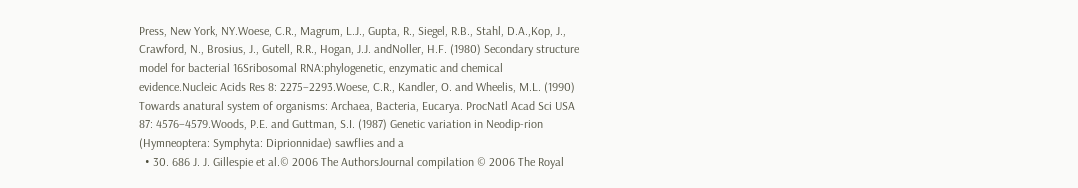Press, New York, NY.Woese, C.R., Magrum, L.J., Gupta, R., Siegel, R.B., Stahl, D.A.,Kop, J., Crawford, N., Brosius, J., Gutell, R.R., Hogan, J.J. andNoller, H.F. (1980) Secondary structure model for bacterial 16Sribosomal RNA:phylogenetic, enzymatic and chemical evidence.Nucleic Acids Res 8: 2275–2293.Woese, C.R., Kandler, O. and Wheelis, M.L. (1990) Towards anatural system of organisms: Archaea, Bacteria, Eucarya. ProcNatl Acad Sci USA 87: 4576–4579.Woods, P.E. and Guttman, S.I. (1987) Genetic variation in Neodip-rion (Hymneoptera: Symphyta: Diprionnidae) sawflies and a
  • 30. 686 J. J. Gillespie et al.© 2006 The AuthorsJournal compilation © 2006 The Royal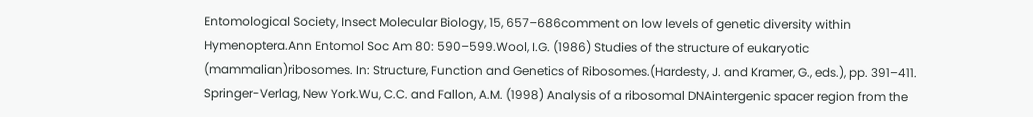Entomological Society, Insect Molecular Biology, 15, 657–686comment on low levels of genetic diversity within Hymenoptera.Ann Entomol Soc Am 80: 590–599.Wool, I.G. (1986) Studies of the structure of eukaryotic (mammalian)ribosomes. In: Structure, Function and Genetics of Ribosomes.(Hardesty, J. and Kramer, G., eds.), pp. 391–411. Springer-Verlag, New York.Wu, C.C. and Fallon, A.M. (1998) Analysis of a ribosomal DNAintergenic spacer region from the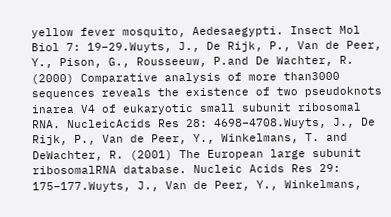yellow fever mosquito, Aedesaegypti. Insect Mol Biol 7: 19–29.Wuyts, J., De Rijk, P., Van de Peer, Y., Pison, G., Rousseeuw, P.and De Wachter, R. (2000) Comparative analysis of more than3000 sequences reveals the existence of two pseudoknots inarea V4 of eukaryotic small subunit ribosomal RNA. NucleicAcids Res 28: 4698–4708.Wuyts, J., De Rijk, P., Van de Peer, Y., Winkelmans, T. and DeWachter, R. (2001) The European large subunit ribosomalRNA database. Nucleic Acids Res 29: 175–177.Wuyts, J., Van de Peer, Y., Winkelmans,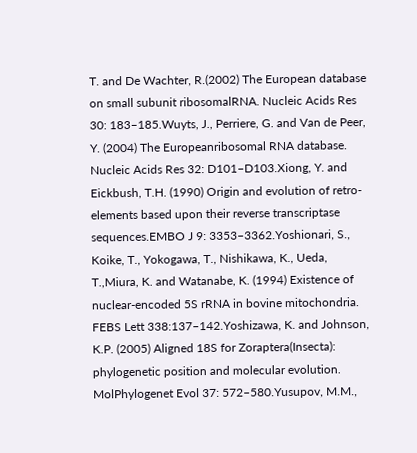T. and De Wachter, R.(2002) The European database on small subunit ribosomalRNA. Nucleic Acids Res 30: 183–185.Wuyts, J., Perriere, G. and Van de Peer, Y. (2004) The Europeanribosomal RNA database. Nucleic Acids Res 32: D101–D103.Xiong, Y. and Eickbush, T.H. (1990) Origin and evolution of retro-elements based upon their reverse transcriptase sequences.EMBO J 9: 3353–3362.Yoshionari, S., Koike, T., Yokogawa, T., Nishikawa, K., Ueda, T.,Miura, K. and Watanabe, K. (1994) Existence of nuclear-encoded 5S rRNA in bovine mitochondria. FEBS Lett 338:137–142.Yoshizawa, K. and Johnson, K.P. (2005) Aligned 18S for Zoraptera(Insecta): phylogenetic position and molecular evolution. MolPhylogenet Evol 37: 572–580.Yusupov, M.M.,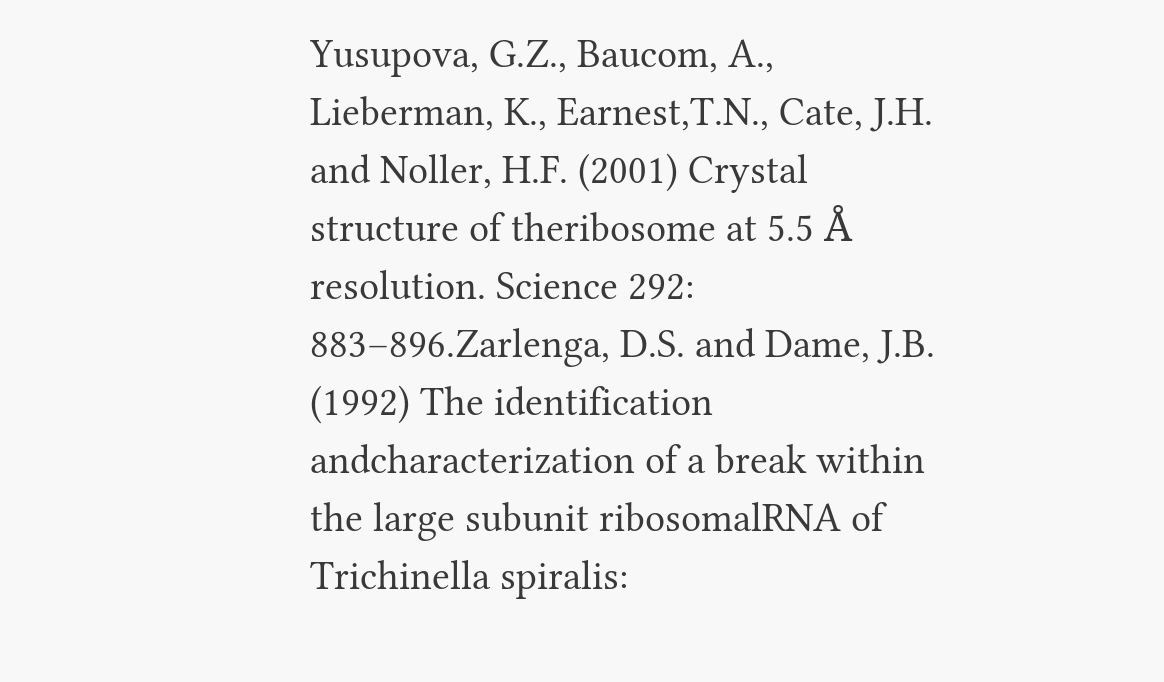Yusupova, G.Z., Baucom, A., Lieberman, K., Earnest,T.N., Cate, J.H. and Noller, H.F. (2001) Crystal structure of theribosome at 5.5 Å resolution. Science 292: 883–896.Zarlenga, D.S. and Dame, J.B. (1992) The identification andcharacterization of a break within the large subunit ribosomalRNA of Trichinella spiralis: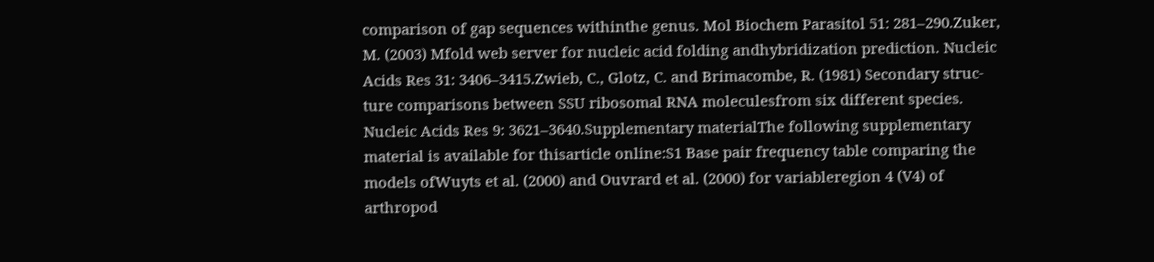comparison of gap sequences withinthe genus. Mol Biochem Parasitol 51: 281–290.Zuker, M. (2003) Mfold web server for nucleic acid folding andhybridization prediction. Nucleic Acids Res 31: 3406–3415.Zwieb, C., Glotz, C. and Brimacombe, R. (1981) Secondary struc-ture comparisons between SSU ribosomal RNA moleculesfrom six different species. Nucleic Acids Res 9: 3621–3640.Supplementary materialThe following supplementary material is available for thisarticle online:S1 Base pair frequency table comparing the models ofWuyts et al. (2000) and Ouvrard et al. (2000) for variableregion 4 (V4) of arthropod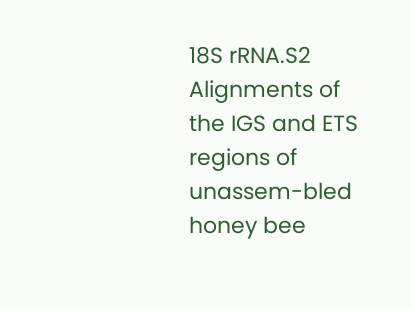18S rRNA.S2 Alignments of the IGS and ETS regions of unassem-bled honey bee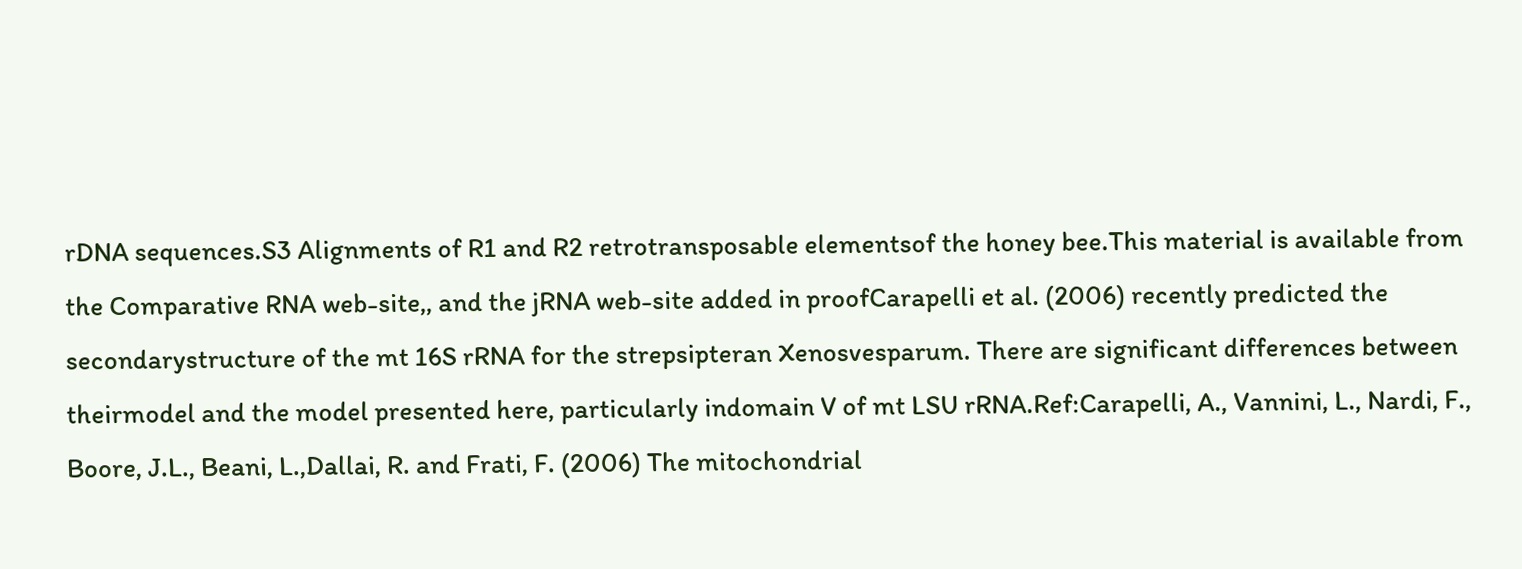rDNA sequences.S3 Alignments of R1 and R2 retrotransposable elementsof the honey bee.This material is available from the Comparative RNA web-site,, and the jRNA web-site added in proofCarapelli et al. (2006) recently predicted the secondarystructure of the mt 16S rRNA for the strepsipteran Xenosvesparum. There are significant differences between theirmodel and the model presented here, particularly indomain V of mt LSU rRNA.Ref:Carapelli, A., Vannini, L., Nardi, F., Boore, J.L., Beani, L.,Dallai, R. and Frati, F. (2006) The mitochondrial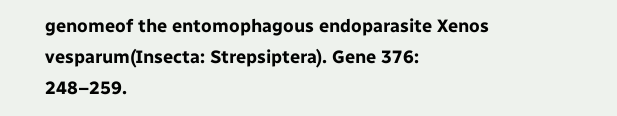genomeof the entomophagous endoparasite Xenos vesparum(Insecta: Strepsiptera). Gene 376: 248–259.